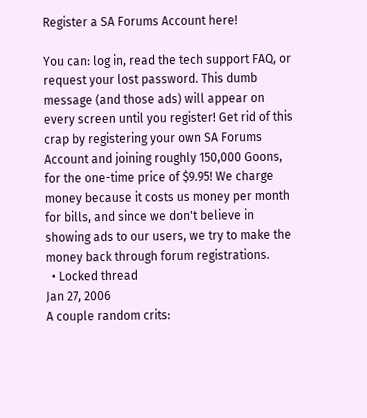Register a SA Forums Account here!

You can: log in, read the tech support FAQ, or request your lost password. This dumb message (and those ads) will appear on every screen until you register! Get rid of this crap by registering your own SA Forums Account and joining roughly 150,000 Goons, for the one-time price of $9.95! We charge money because it costs us money per month for bills, and since we don't believe in showing ads to our users, we try to make the money back through forum registrations.
  • Locked thread
Jan 27, 2006
A couple random crits: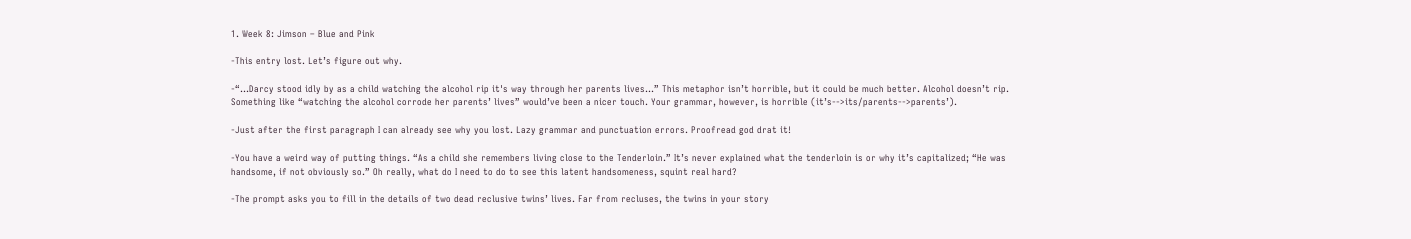1. Week 8: Jimson – Blue and Pink

-This entry lost. Let’s figure out why.

-“…Darcy stood idly by as a child watching the alcohol rip it's way through her parents lives…” This metaphor isn’t horrible, but it could be much better. Alcohol doesn’t rip. Something like “watching the alcohol corrode her parents’ lives” would’ve been a nicer touch. Your grammar, however, is horrible (it’s-->its/parents-->parents’).

-Just after the first paragraph I can already see why you lost. Lazy grammar and punctuation errors. Proofread god drat it!

-You have a weird way of putting things. “As a child she remembers living close to the Tenderloin.” It’s never explained what the tenderloin is or why it’s capitalized; “He was handsome, if not obviously so.” Oh really, what do I need to do to see this latent handsomeness, squint real hard?

-The prompt asks you to fill in the details of two dead reclusive twins’ lives. Far from recluses, the twins in your story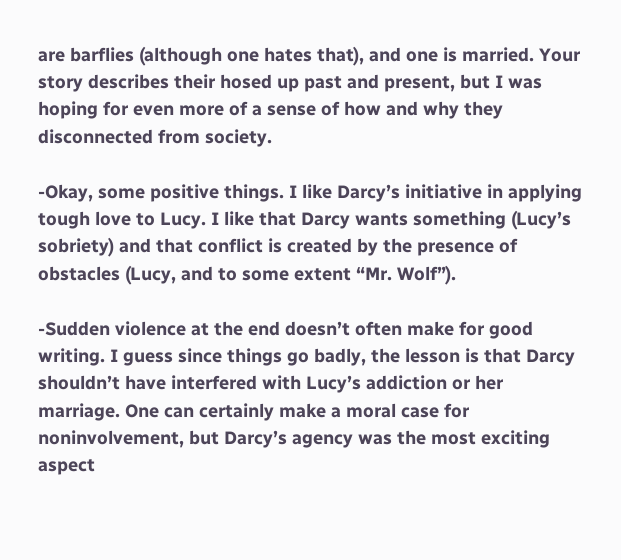are barflies (although one hates that), and one is married. Your story describes their hosed up past and present, but I was hoping for even more of a sense of how and why they disconnected from society.

-Okay, some positive things. I like Darcy’s initiative in applying tough love to Lucy. I like that Darcy wants something (Lucy’s sobriety) and that conflict is created by the presence of obstacles (Lucy, and to some extent “Mr. Wolf”).

-Sudden violence at the end doesn’t often make for good writing. I guess since things go badly, the lesson is that Darcy shouldn’t have interfered with Lucy’s addiction or her marriage. One can certainly make a moral case for noninvolvement, but Darcy’s agency was the most exciting aspect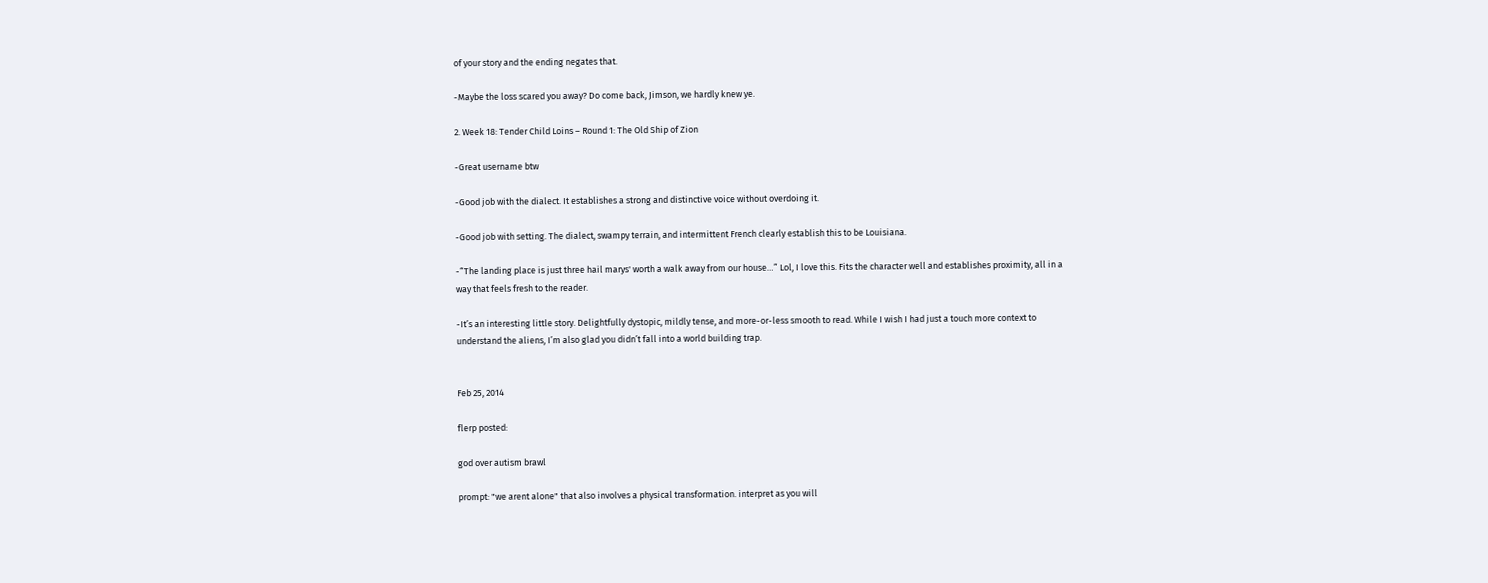of your story and the ending negates that.

-Maybe the loss scared you away? Do come back, Jimson, we hardly knew ye.

2. Week 18: Tender Child Loins – Round 1: The Old Ship of Zion

-Great username btw

-Good job with the dialect. It establishes a strong and distinctive voice without overdoing it.

-Good job with setting. The dialect, swampy terrain, and intermittent French clearly establish this to be Louisiana.

-“The landing place is just three hail marys' worth a walk away from our house…” Lol, I love this. Fits the character well and establishes proximity, all in a way that feels fresh to the reader.

-It’s an interesting little story. Delightfully dystopic, mildly tense, and more-or-less smooth to read. While I wish I had just a touch more context to understand the aliens, I’m also glad you didn’t fall into a world building trap.


Feb 25, 2014

flerp posted:

god over autism brawl

prompt: "we arent alone" that also involves a physical transformation. interpret as you will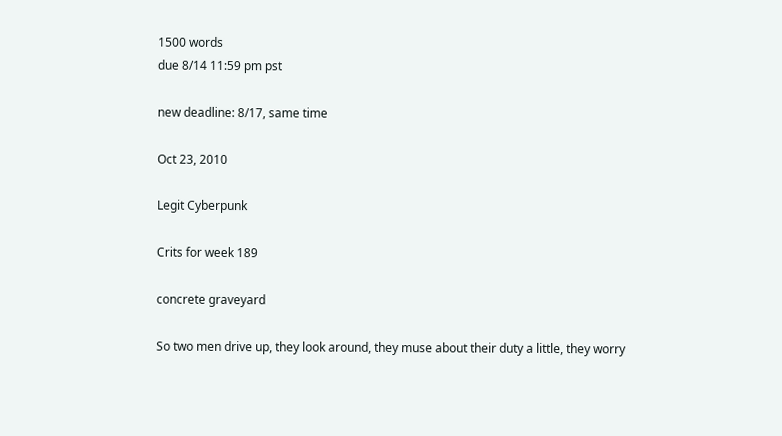1500 words
due 8/14 11:59 pm pst

new deadline: 8/17, same time

Oct 23, 2010

Legit Cyberpunk

Crits for week 189

concrete graveyard

So two men drive up, they look around, they muse about their duty a little, they worry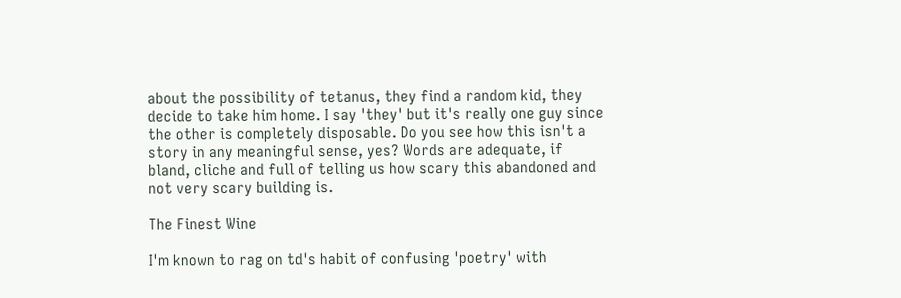about the possibility of tetanus, they find a random kid, they decide to take him home. I say 'they' but it's really one guy since the other is completely disposable. Do you see how this isn't a story in any meaningful sense, yes? Words are adequate, if bland, cliche and full of telling us how scary this abandoned and not very scary building is.

The Finest Wine

I'm known to rag on td's habit of confusing 'poetry' with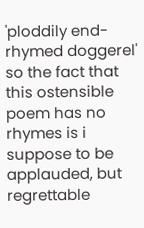'ploddily end-rhymed doggerel' so the fact that this ostensible poem has no rhymes is i suppose to be applauded, but regrettable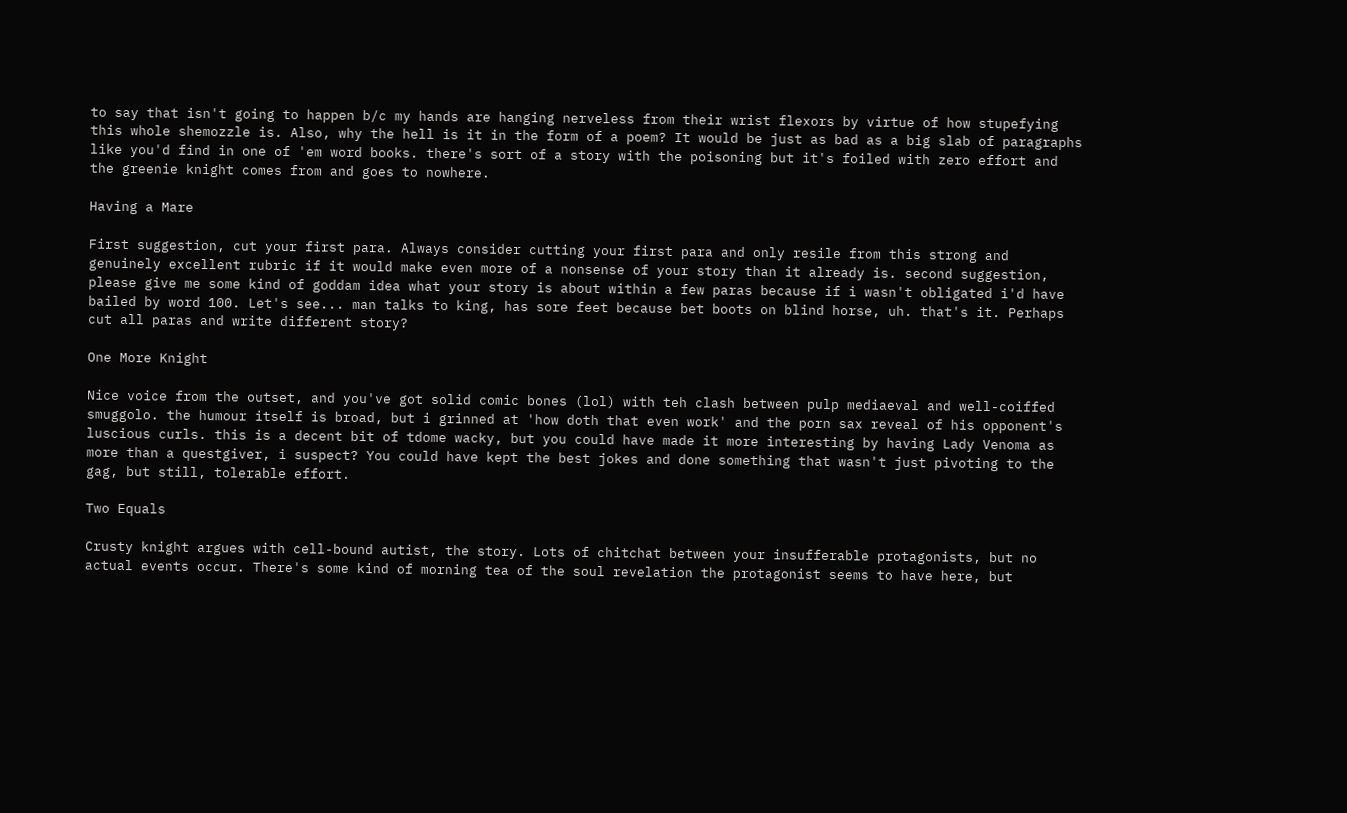to say that isn't going to happen b/c my hands are hanging nerveless from their wrist flexors by virtue of how stupefying this whole shemozzle is. Also, why the hell is it in the form of a poem? It would be just as bad as a big slab of paragraphs like you'd find in one of 'em word books. there's sort of a story with the poisoning but it's foiled with zero effort and the greenie knight comes from and goes to nowhere.

Having a Mare

First suggestion, cut your first para. Always consider cutting your first para and only resile from this strong and genuinely excellent rubric if it would make even more of a nonsense of your story than it already is. second suggestion, please give me some kind of goddam idea what your story is about within a few paras because if i wasn't obligated i'd have bailed by word 100. Let's see... man talks to king, has sore feet because bet boots on blind horse, uh. that's it. Perhaps cut all paras and write different story?

One More Knight

Nice voice from the outset, and you've got solid comic bones (lol) with teh clash between pulp mediaeval and well-coiffed smuggolo. the humour itself is broad, but i grinned at 'how doth that even work' and the porn sax reveal of his opponent's luscious curls. this is a decent bit of tdome wacky, but you could have made it more interesting by having Lady Venoma as more than a questgiver, i suspect? You could have kept the best jokes and done something that wasn't just pivoting to the gag, but still, tolerable effort.

Two Equals

Crusty knight argues with cell-bound autist, the story. Lots of chitchat between your insufferable protagonists, but no actual events occur. There's some kind of morning tea of the soul revelation the protagonist seems to have here, but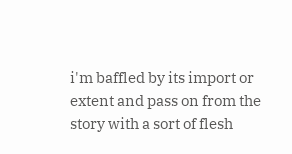i'm baffled by its import or extent and pass on from the story with a sort of flesh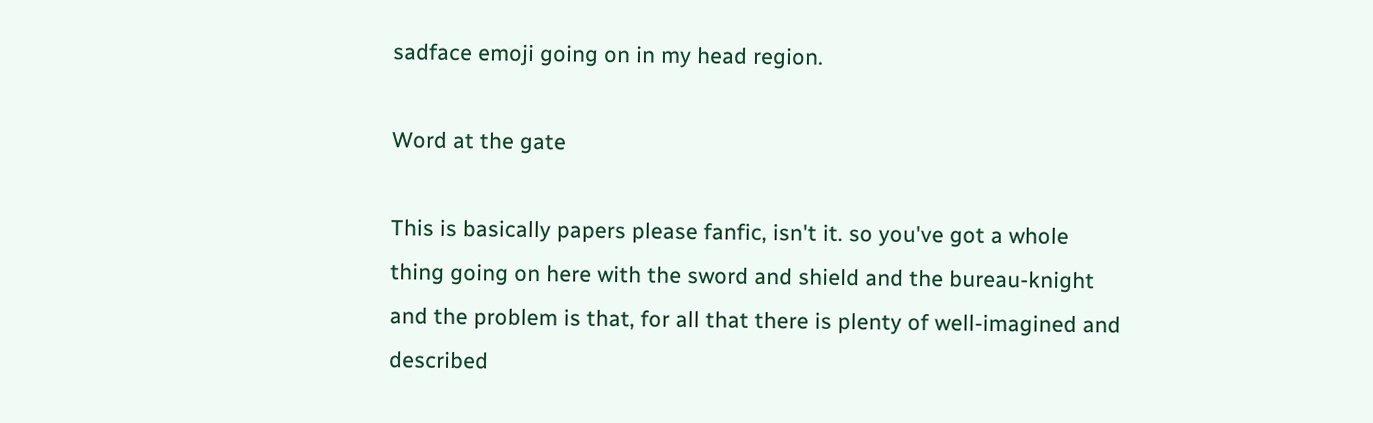sadface emoji going on in my head region.

Word at the gate

This is basically papers please fanfic, isn't it. so you've got a whole thing going on here with the sword and shield and the bureau-knight and the problem is that, for all that there is plenty of well-imagined and described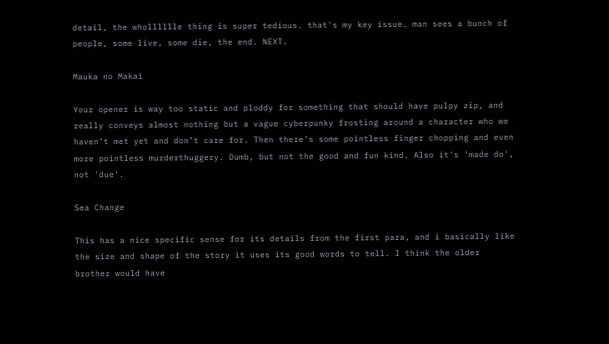detail, the wholllllle thing is super tedious. that's my key issue. man sees a bunch of people, some live, some die, the end. NEXT.

Mauka no Makai

Your opener is way too static and ploddy for something that should have pulpy zip, and really conveys almost nothing but a vague cyberpunky frosting around a character who we haven’t met yet and don’t care for. Then there’s some pointless finger chopping and even more pointless murderthuggery. Dumb, but not the good and fun kind. Also it's 'made do', not 'due'.

Sea Change

This has a nice specific sense for its details from the first para, and i basically like the size and shape of the story it uses its good words to tell. I think the older brother would have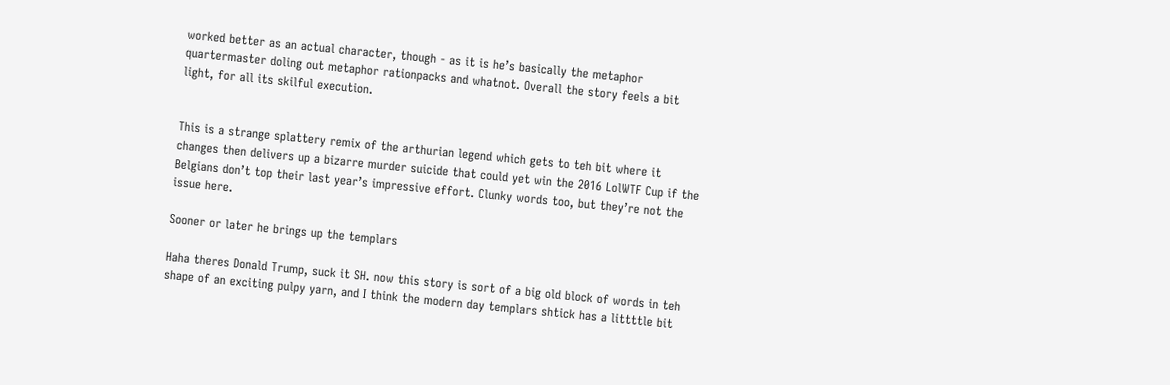worked better as an actual character, though - as it is he’s basically the metaphor quartermaster doling out metaphor rationpacks and whatnot. Overall the story feels a bit light, for all its skilful execution.


This is a strange splattery remix of the arthurian legend which gets to teh bit where it changes then delivers up a bizarre murder suicide that could yet win the 2016 LolWTF Cup if the Belgians don’t top their last year’s impressive effort. Clunky words too, but they’re not the issue here.

Sooner or later he brings up the templars

Haha theres Donald Trump, suck it SH. now this story is sort of a big old block of words in teh shape of an exciting pulpy yarn, and I think the modern day templars shtick has a littttle bit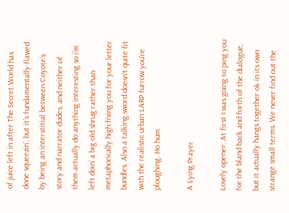of juice left in after The Secret World has done squeezin’, but it’s fundamentally flawed by being an interstitial between Coyote’s story and narrator dudes, and neither of them actually do anything interesting so i’m left doin’ a big old shrug rather than metaphorically high fiving you for your letter bundles. Also a talking sword doesn’t quite fit with the realistic urban LARP furrow you’re ploughing. Ho hum.

A Lying Prayer

Lovely opener. At first I was going to ping you for the bland back and forth of the dialogue, but it actually hangs together ok in its own strange small terms. We never find out the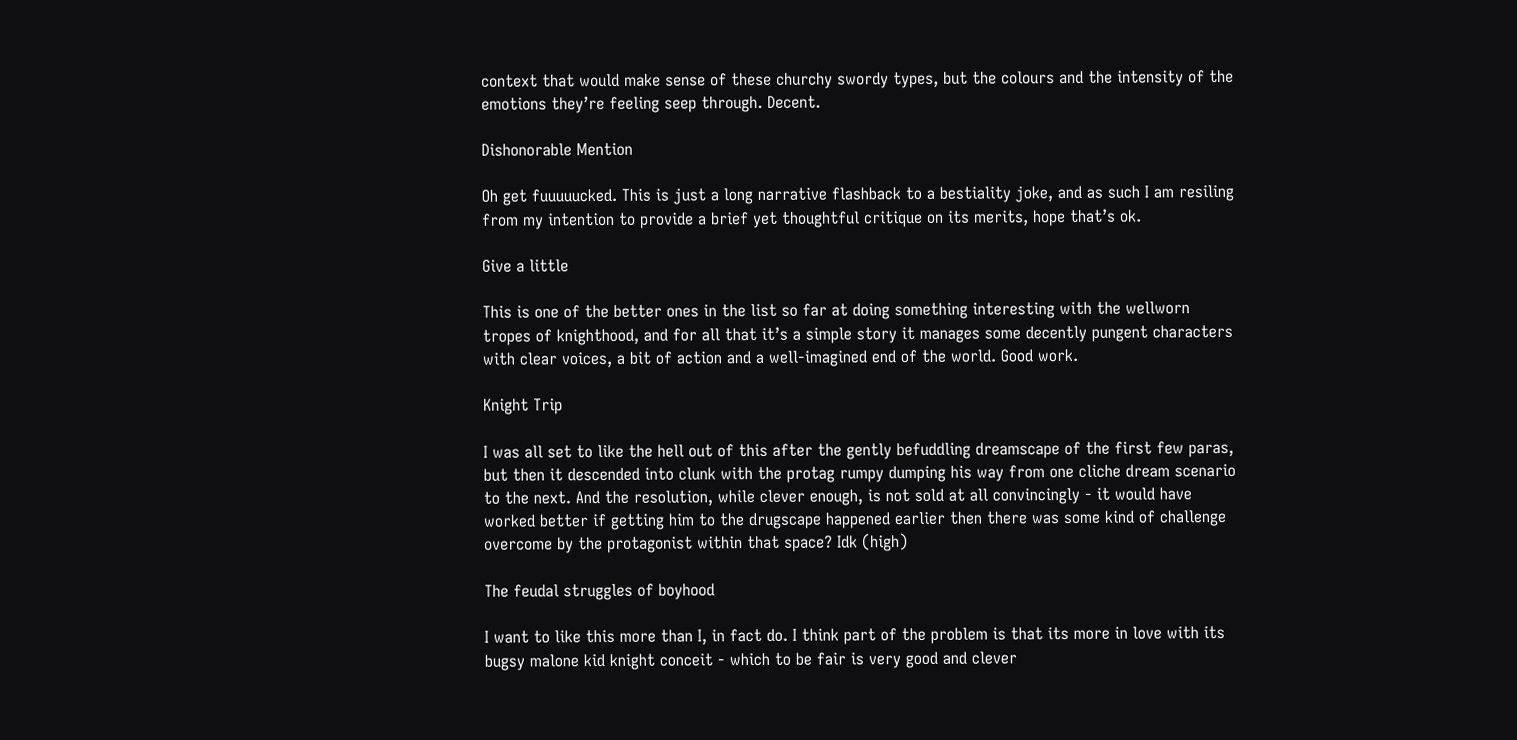context that would make sense of these churchy swordy types, but the colours and the intensity of the emotions they’re feeling seep through. Decent.

Dishonorable Mention

Oh get fuuuuucked. This is just a long narrative flashback to a bestiality joke, and as such I am resiling from my intention to provide a brief yet thoughtful critique on its merits, hope that’s ok.

Give a little

This is one of the better ones in the list so far at doing something interesting with the wellworn tropes of knighthood, and for all that it’s a simple story it manages some decently pungent characters with clear voices, a bit of action and a well-imagined end of the world. Good work.

Knight Trip

I was all set to like the hell out of this after the gently befuddling dreamscape of the first few paras, but then it descended into clunk with the protag rumpy dumping his way from one cliche dream scenario to the next. And the resolution, while clever enough, is not sold at all convincingly - it would have worked better if getting him to the drugscape happened earlier then there was some kind of challenge overcome by the protagonist within that space? Idk (high)

The feudal struggles of boyhood

I want to like this more than I, in fact do. I think part of the problem is that its more in love with its bugsy malone kid knight conceit - which to be fair is very good and clever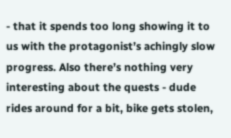- that it spends too long showing it to us with the protagonist’s achingly slow progress. Also there’s nothing very interesting about the quests - dude rides around for a bit, bike gets stolen,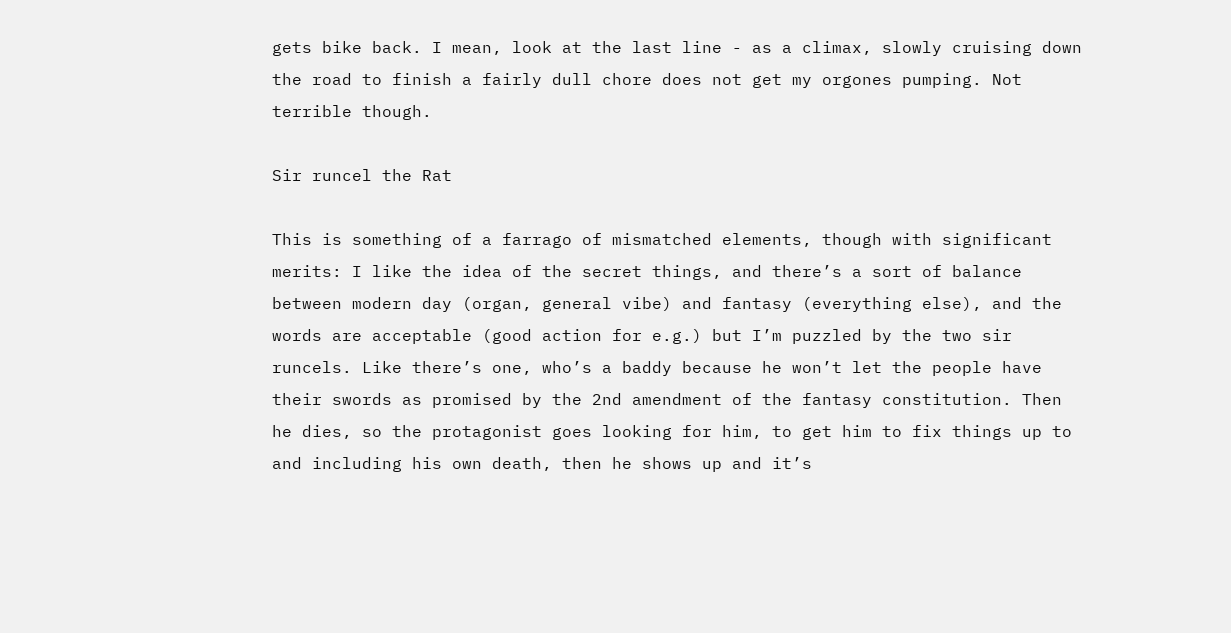gets bike back. I mean, look at the last line - as a climax, slowly cruising down the road to finish a fairly dull chore does not get my orgones pumping. Not terrible though.

Sir runcel the Rat

This is something of a farrago of mismatched elements, though with significant merits: I like the idea of the secret things, and there’s a sort of balance between modern day (organ, general vibe) and fantasy (everything else), and the words are acceptable (good action for e.g.) but I’m puzzled by the two sir runcels. Like there’s one, who’s a baddy because he won’t let the people have their swords as promised by the 2nd amendment of the fantasy constitution. Then he dies, so the protagonist goes looking for him, to get him to fix things up to and including his own death, then he shows up and it’s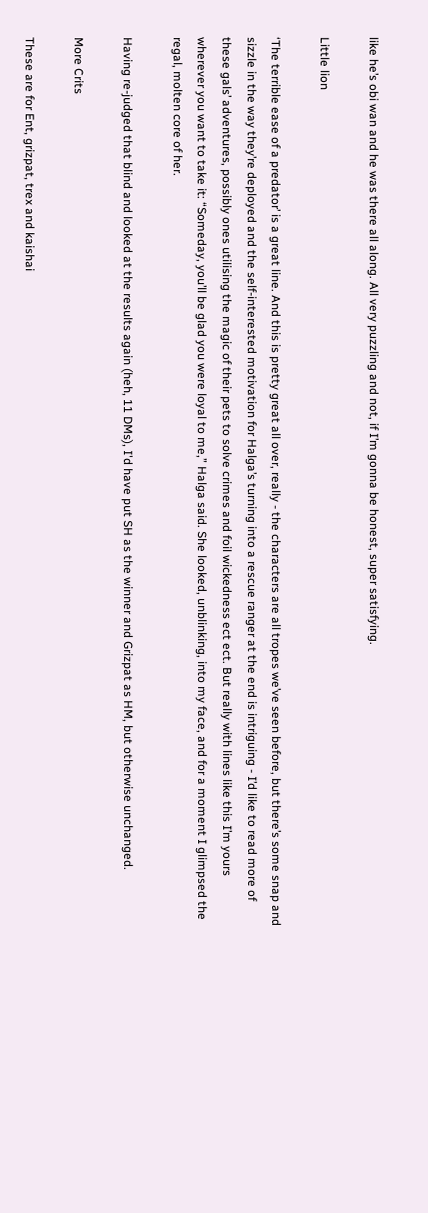like he’s obi wan and he was there all along. All very puzzling and not, if I’m gonna be honest, super satisfying.

Little lion

‘The terrible ease of a predator’ is a great line. And this is pretty great all over, really - the characters are all tropes we’ve seen before, but there’s some snap and sizzle in the way they’re deployed and the self-interested motivation for Halga’s turning into a rescue ranger at the end is intriguing - I’d like to read more of these gals’ adventures, possibly ones utilising the magic of their pets to solve crimes and foil wickedness ect ect. But really with lines like this I’m yours wherever you want to take it: “Someday, you’ll be glad you were loyal to me,” Halga said. She looked, unblinking, into my face, and for a moment I glimpsed the regal, molten core of her.

Having re-judged that blind and looked at the results again (heh, 11 DMs), I'd have put SH as the winner and Grizpat as HM, but otherwise unchanged.

More Crits

These are for Ent, grizpat, trex and kaishai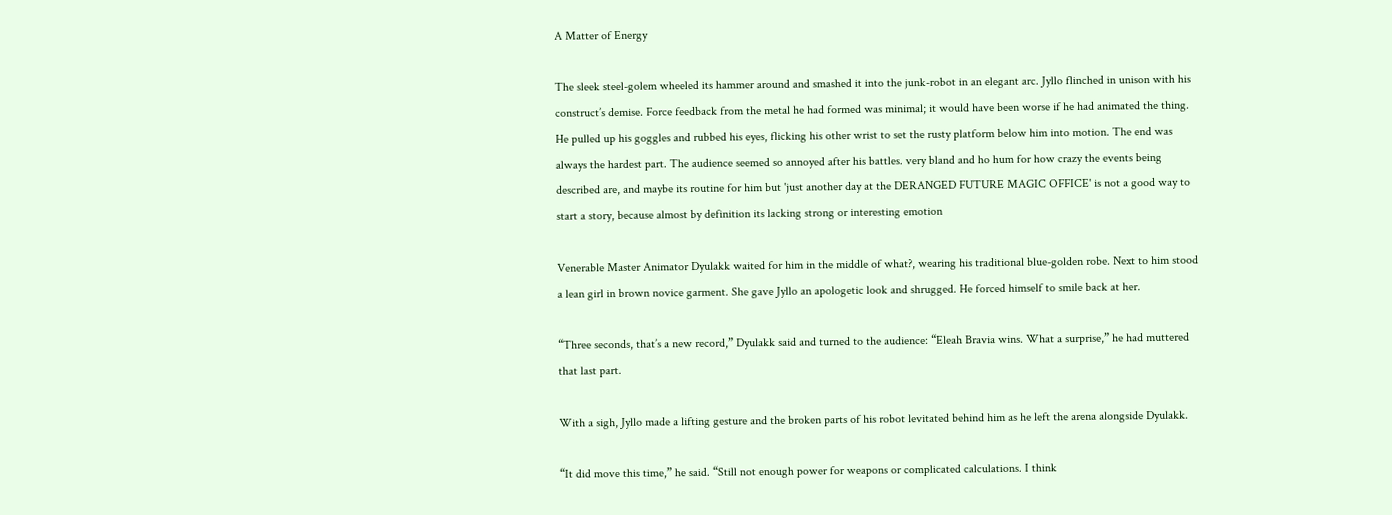A Matter of Energy

The sleek steel-golem wheeled its hammer around and smashed it into the junk-robot in an elegant arc. Jyllo flinched in unison with his construct’s demise. Force feedback from the metal he had formed was minimal; it would have been worse if he had animated the thing. He pulled up his goggles and rubbed his eyes, flicking his other wrist to set the rusty platform below him into motion. The end was always the hardest part. The audience seemed so annoyed after his battles. very bland and ho hum for how crazy the events being described are, and maybe its routine for him but 'just another day at the DERANGED FUTURE MAGIC OFFICE' is not a good way to start a story, because almost by definition its lacking strong or interesting emotion

Venerable Master Animator Dyulakk waited for him in the middle of what?, wearing his traditional blue-golden robe. Next to him stood a lean girl in brown novice garment. She gave Jyllo an apologetic look and shrugged. He forced himself to smile back at her.

“Three seconds, that’s a new record,” Dyulakk said and turned to the audience: “Eleah Bravia wins. What a surprise,” he had muttered that last part.

With a sigh, Jyllo made a lifting gesture and the broken parts of his robot levitated behind him as he left the arena alongside Dyulakk.

“It did move this time,” he said. “Still not enough power for weapons or complicated calculations. I think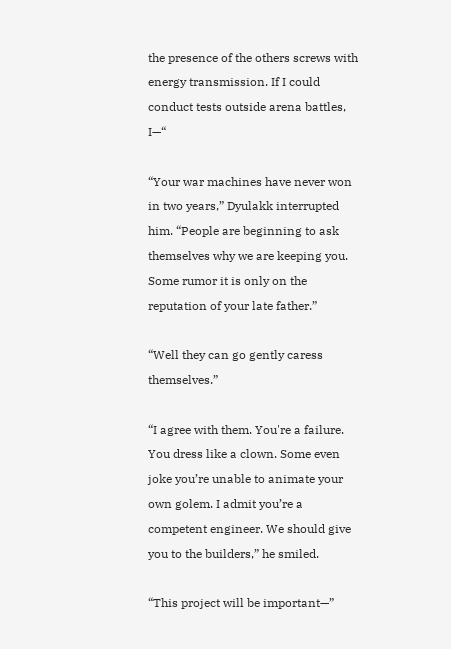the presence of the others screws with energy transmission. If I could conduct tests outside arena battles, I—“

“Your war machines have never won in two years,” Dyulakk interrupted him. “People are beginning to ask themselves why we are keeping you. Some rumor it is only on the reputation of your late father.”

“Well they can go gently caress themselves.”

“I agree with them. You're a failure. You dress like a clown. Some even joke you’re unable to animate your own golem. I admit you’re a competent engineer. We should give you to the builders,” he smiled.

“This project will be important—”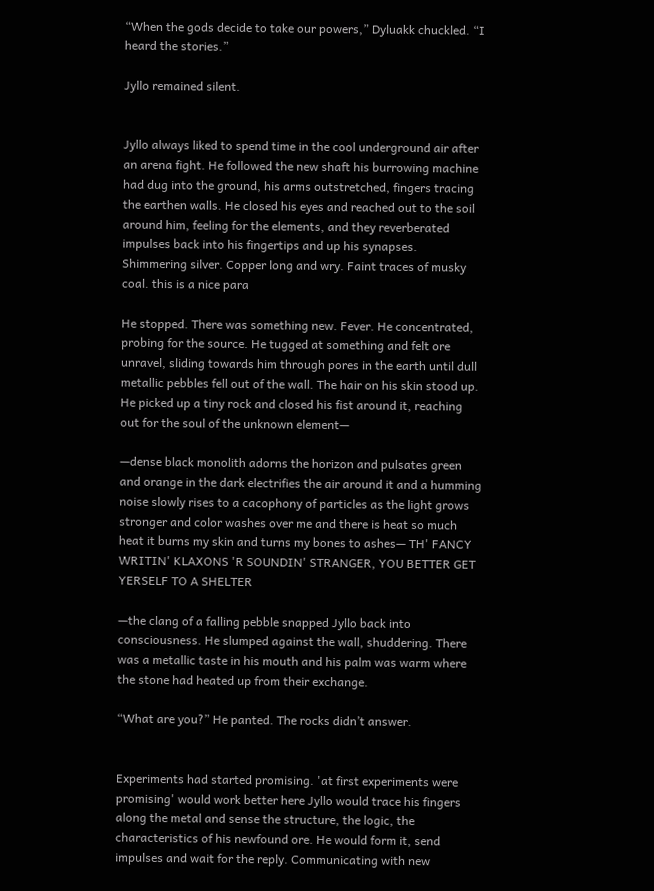“When the gods decide to take our powers,” Dyluakk chuckled. “I heard the stories.”

Jyllo remained silent.


Jyllo always liked to spend time in the cool underground air after an arena fight. He followed the new shaft his burrowing machine had dug into the ground, his arms outstretched, fingers tracing the earthen walls. He closed his eyes and reached out to the soil around him, feeling for the elements, and they reverberated impulses back into his fingertips and up his synapses. Shimmering silver. Copper long and wry. Faint traces of musky coal. this is a nice para

He stopped. There was something new. Fever. He concentrated, probing for the source. He tugged at something and felt ore unravel, sliding towards him through pores in the earth until dull metallic pebbles fell out of the wall. The hair on his skin stood up. He picked up a tiny rock and closed his fist around it, reaching out for the soul of the unknown element—

—dense black monolith adorns the horizon and pulsates green and orange in the dark electrifies the air around it and a humming noise slowly rises to a cacophony of particles as the light grows stronger and color washes over me and there is heat so much heat it burns my skin and turns my bones to ashes— TH' FANCY WRITIN' KLAXONS 'R SOUNDIN' STRANGER, YOU BETTER GET YERSELF TO A SHELTER

—the clang of a falling pebble snapped Jyllo back into consciousness. He slumped against the wall, shuddering. There was a metallic taste in his mouth and his palm was warm where the stone had heated up from their exchange.

“What are you?” He panted. The rocks didn’t answer.


Experiments had started promising. 'at first experiments were promising' would work better here Jyllo would trace his fingers along the metal and sense the structure, the logic, the characteristics of his newfound ore. He would form it, send impulses and wait for the reply. Communicating with new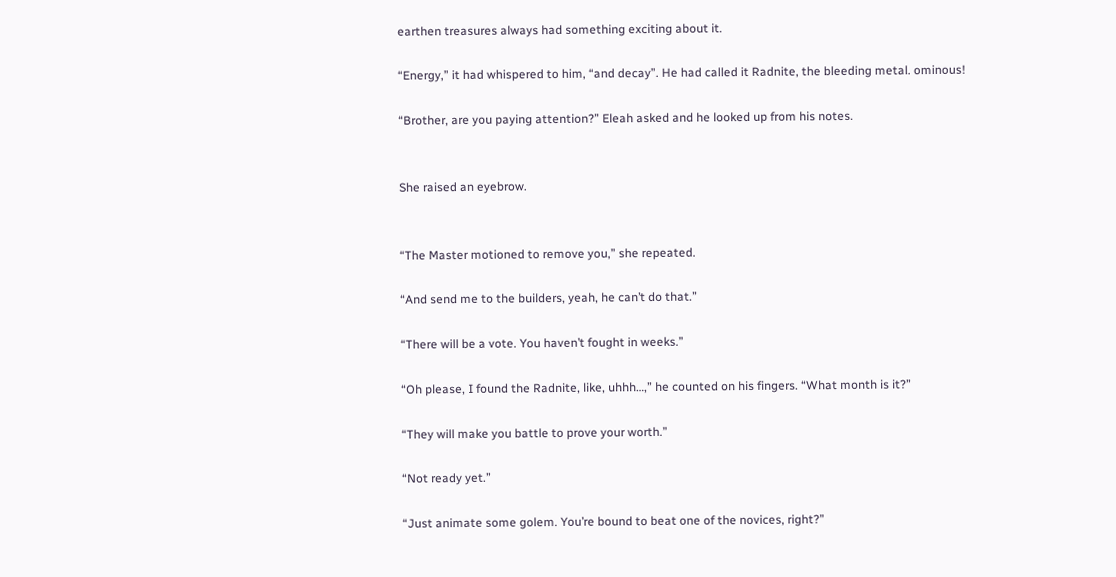earthen treasures always had something exciting about it.

“Energy,” it had whispered to him, “and decay”. He had called it Radnite, the bleeding metal. ominous!

“Brother, are you paying attention?” Eleah asked and he looked up from his notes.


She raised an eyebrow.


“The Master motioned to remove you,” she repeated.

“And send me to the builders, yeah, he can’t do that.”

“There will be a vote. You haven’t fought in weeks.”

“Oh please, I found the Radnite, like, uhhh…,” he counted on his fingers. “What month is it?”

“They will make you battle to prove your worth.”

“Not ready yet.”

“Just animate some golem. You’re bound to beat one of the novices, right?”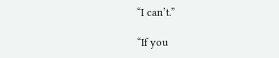“I can’t.”

“If you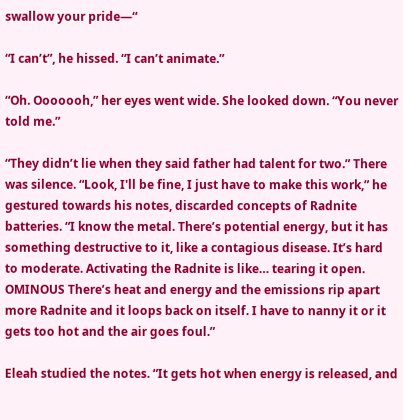swallow your pride—“

“I can’t”, he hissed. “I can’t animate.”

“Oh. Ooooooh,” her eyes went wide. She looked down. “You never told me.”

“They didn’t lie when they said father had talent for two.” There was silence. “Look, I'll be fine, I just have to make this work,” he gestured towards his notes, discarded concepts of Radnite batteries. “I know the metal. There’s potential energy, but it has something destructive to it, like a contagious disease. It’s hard to moderate. Activating the Radnite is like… tearing it open. OMINOUS There’s heat and energy and the emissions rip apart more Radnite and it loops back on itself. I have to nanny it or it gets too hot and the air goes foul.”

Eleah studied the notes. “It gets hot when energy is released, and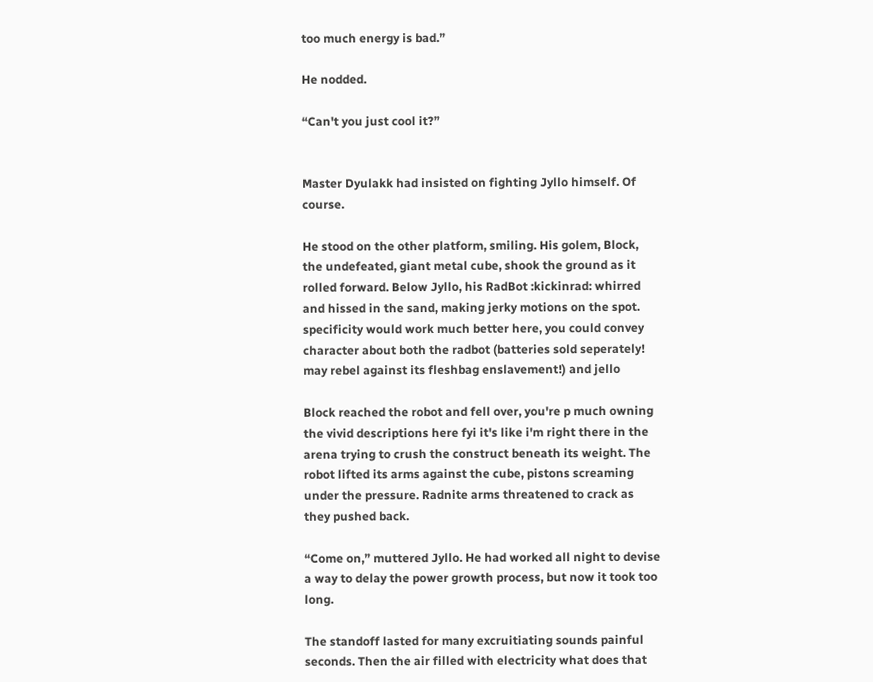too much energy is bad.”

He nodded.

“Can't you just cool it?”


Master Dyulakk had insisted on fighting Jyllo himself. Of course.

He stood on the other platform, smiling. His golem, Block, the undefeated, giant metal cube, shook the ground as it rolled forward. Below Jyllo, his RadBot :kickinrad: whirred and hissed in the sand, making jerky motions on the spot. specificity would work much better here, you could convey character about both the radbot (batteries sold seperately! may rebel against its fleshbag enslavement!) and jello

Block reached the robot and fell over, you're p much owning the vivid descriptions here fyi it's like i'm right there in the arena trying to crush the construct beneath its weight. The robot lifted its arms against the cube, pistons screaming under the pressure. Radnite arms threatened to crack as they pushed back.

“Come on,” muttered Jyllo. He had worked all night to devise a way to delay the power growth process, but now it took too long.

The standoff lasted for many excruitiating sounds painful seconds. Then the air filled with electricity what does that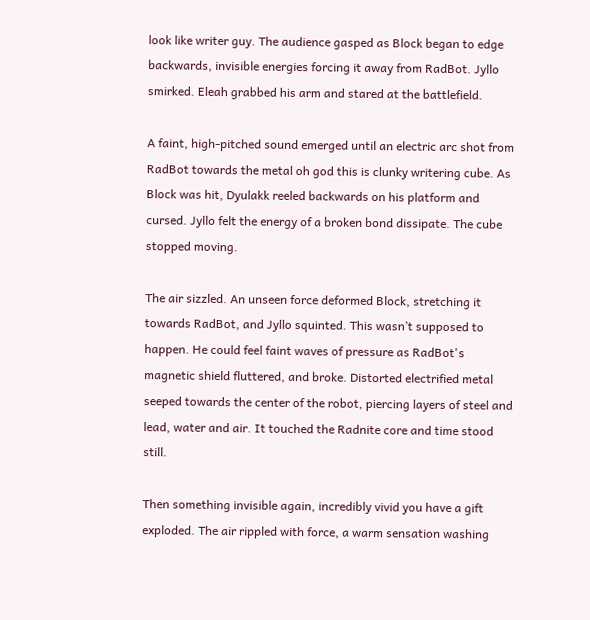look like writer guy. The audience gasped as Block began to edge backwards, invisible energies forcing it away from RadBot. Jyllo smirked. Eleah grabbed his arm and stared at the battlefield.

A faint, high-pitched sound emerged until an electric arc shot from RadBot towards the metal oh god this is clunky writering cube. As Block was hit, Dyulakk reeled backwards on his platform and cursed. Jyllo felt the energy of a broken bond dissipate. The cube stopped moving.

The air sizzled. An unseen force deformed Block, stretching it towards RadBot, and Jyllo squinted. This wasn’t supposed to happen. He could feel faint waves of pressure as RadBot's magnetic shield fluttered, and broke. Distorted electrified metal seeped towards the center of the robot, piercing layers of steel and lead, water and air. It touched the Radnite core and time stood still.

Then something invisible again, incredibly vivid you have a gift exploded. The air rippled with force, a warm sensation washing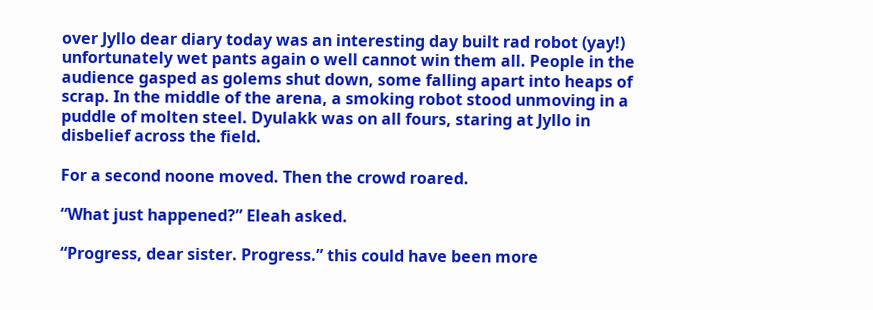over Jyllo dear diary today was an interesting day built rad robot (yay!) unfortunately wet pants again o well cannot win them all. People in the audience gasped as golems shut down, some falling apart into heaps of scrap. In the middle of the arena, a smoking robot stood unmoving in a puddle of molten steel. Dyulakk was on all fours, staring at Jyllo in disbelief across the field.

For a second noone moved. Then the crowd roared.

“What just happened?” Eleah asked.

“Progress, dear sister. Progress.” this could have been more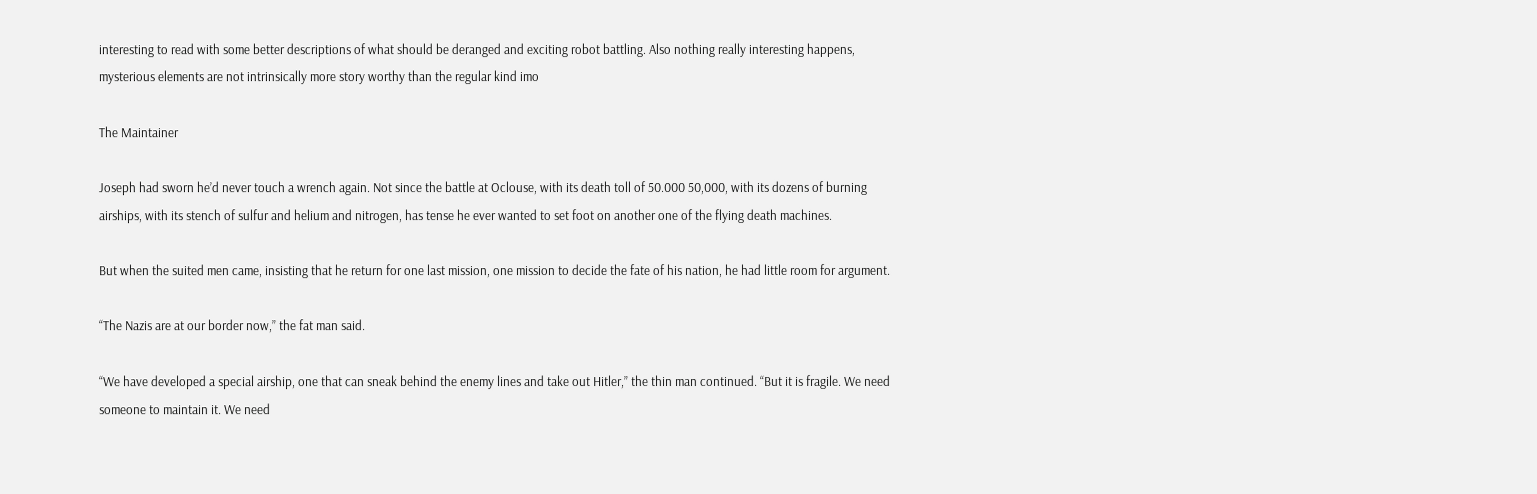interesting to read with some better descriptions of what should be deranged and exciting robot battling. Also nothing really interesting happens, mysterious elements are not intrinsically more story worthy than the regular kind imo

The Maintainer

Joseph had sworn he’d never touch a wrench again. Not since the battle at Oclouse, with its death toll of 50.000 50,000, with its dozens of burning airships, with its stench of sulfur and helium and nitrogen, has tense he ever wanted to set foot on another one of the flying death machines.

But when the suited men came, insisting that he return for one last mission, one mission to decide the fate of his nation, he had little room for argument.

“The Nazis are at our border now,” the fat man said.

“We have developed a special airship, one that can sneak behind the enemy lines and take out Hitler,” the thin man continued. “But it is fragile. We need someone to maintain it. We need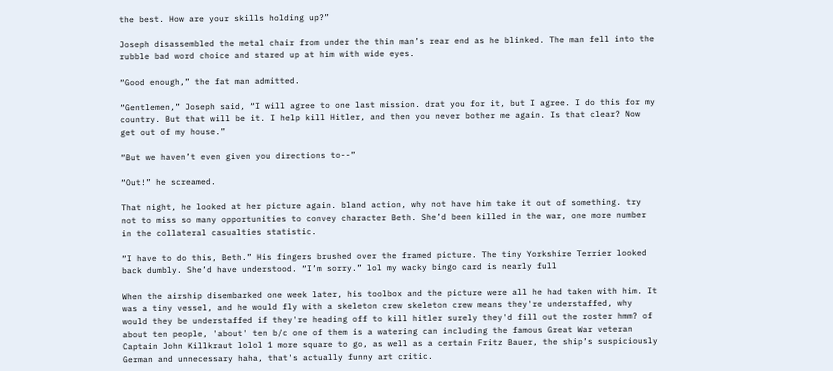the best. How are your skills holding up?”

Joseph disassembled the metal chair from under the thin man’s rear end as he blinked. The man fell into the rubble bad word choice and stared up at him with wide eyes.

“Good enough,” the fat man admitted.

“Gentlemen,” Joseph said, “I will agree to one last mission. drat you for it, but I agree. I do this for my country. But that will be it. I help kill Hitler, and then you never bother me again. Is that clear? Now get out of my house.”

“But we haven’t even given you directions to--”

“Out!” he screamed.

That night, he looked at her picture again. bland action, why not have him take it out of something. try not to miss so many opportunities to convey character Beth. She’d been killed in the war, one more number in the collateral casualties statistic.

“I have to do this, Beth.” His fingers brushed over the framed picture. The tiny Yorkshire Terrier looked back dumbly. She’d have understood. “I’m sorry.” lol my wacky bingo card is nearly full

When the airship disembarked one week later, his toolbox and the picture were all he had taken with him. It was a tiny vessel, and he would fly with a skeleton crew skeleton crew means they're understaffed, why would they be understaffed if they're heading off to kill hitler surely they'd fill out the roster hmm? of about ten people, 'about' ten b/c one of them is a watering can including the famous Great War veteran Captain John Killkraut lolol 1 more square to go, as well as a certain Fritz Bauer, the ship’s suspiciously German and unnecessary haha, that's actually funny art critic.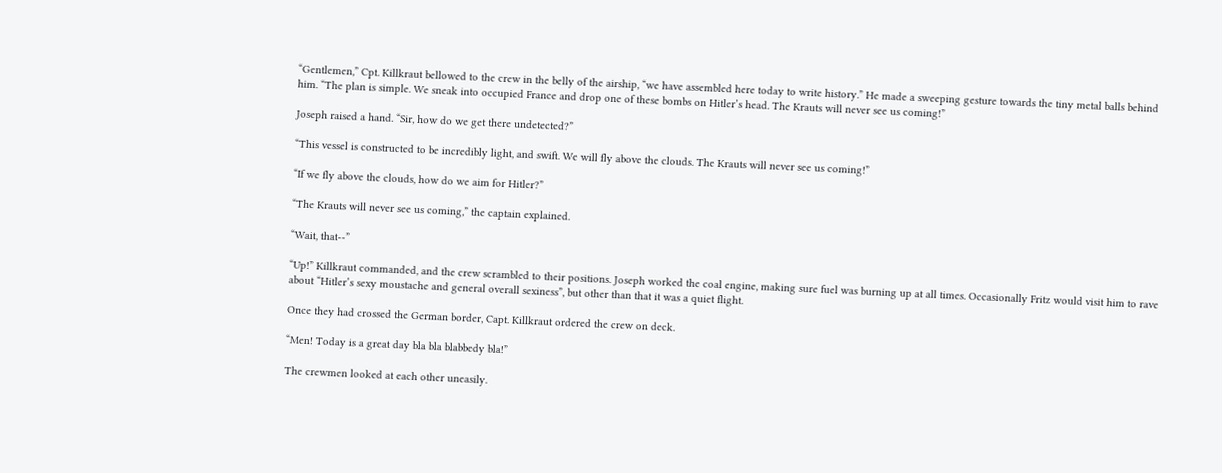“Gentlemen,” Cpt. Killkraut bellowed to the crew in the belly of the airship, “we have assembled here today to write history.” He made a sweeping gesture towards the tiny metal balls behind him. “The plan is simple. We sneak into occupied France and drop one of these bombs on Hitler’s head. The Krauts will never see us coming!”

Joseph raised a hand. “Sir, how do we get there undetected?”

“This vessel is constructed to be incredibly light, and swift. We will fly above the clouds. The Krauts will never see us coming!”

“If we fly above the clouds, how do we aim for Hitler?”

“The Krauts will never see us coming,” the captain explained.

“Wait, that--”

“Up!” Killkraut commanded, and the crew scrambled to their positions. Joseph worked the coal engine, making sure fuel was burning up at all times. Occasionally Fritz would visit him to rave about “Hitler’s sexy moustache and general overall sexiness”, but other than that it was a quiet flight.

Once they had crossed the German border, Capt. Killkraut ordered the crew on deck.

“Men! Today is a great day bla bla blabbedy bla!”

The crewmen looked at each other uneasily.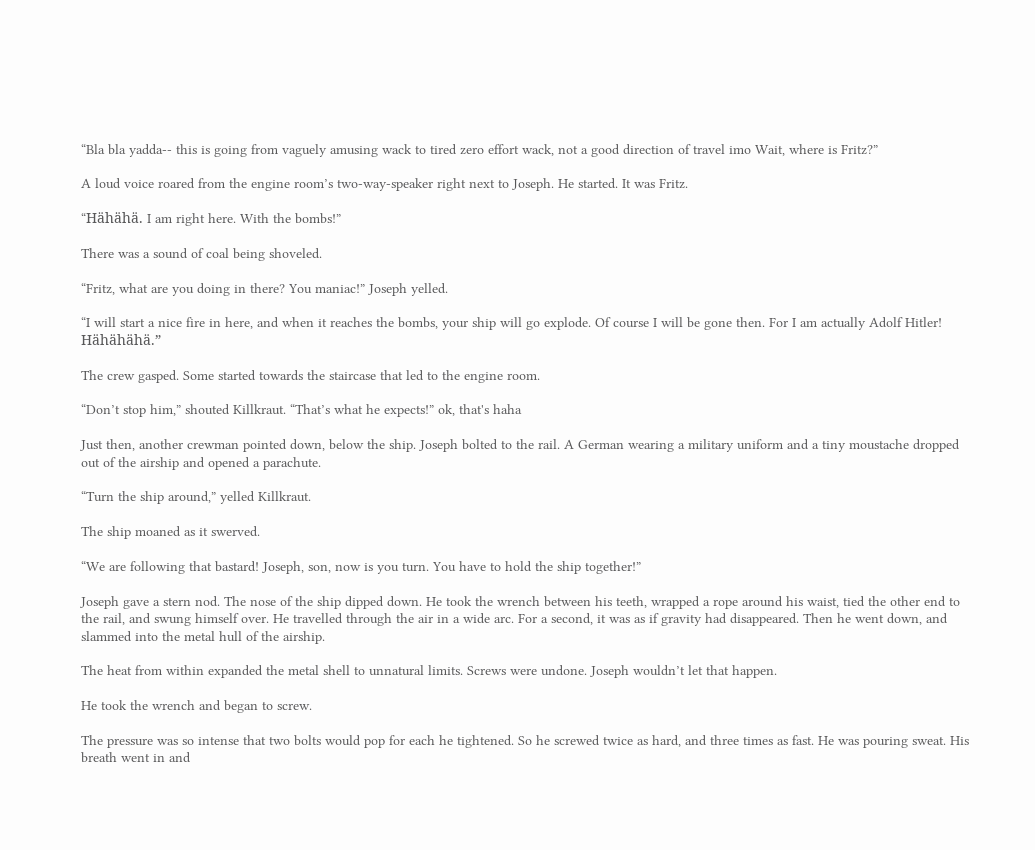“Bla bla yadda-- this is going from vaguely amusing wack to tired zero effort wack, not a good direction of travel imo Wait, where is Fritz?”

A loud voice roared from the engine room’s two-way-speaker right next to Joseph. He started. It was Fritz.

“Hähähä. I am right here. With the bombs!”

There was a sound of coal being shoveled.

“Fritz, what are you doing in there? You maniac!” Joseph yelled.

“I will start a nice fire in here, and when it reaches the bombs, your ship will go explode. Of course I will be gone then. For I am actually Adolf Hitler! Hähähähä.”

The crew gasped. Some started towards the staircase that led to the engine room.

“Don’t stop him,” shouted Killkraut. “That’s what he expects!” ok, that's haha

Just then, another crewman pointed down, below the ship. Joseph bolted to the rail. A German wearing a military uniform and a tiny moustache dropped out of the airship and opened a parachute.

“Turn the ship around,” yelled Killkraut.

The ship moaned as it swerved.

“We are following that bastard! Joseph, son, now is you turn. You have to hold the ship together!”

Joseph gave a stern nod. The nose of the ship dipped down. He took the wrench between his teeth, wrapped a rope around his waist, tied the other end to the rail, and swung himself over. He travelled through the air in a wide arc. For a second, it was as if gravity had disappeared. Then he went down, and slammed into the metal hull of the airship.

The heat from within expanded the metal shell to unnatural limits. Screws were undone. Joseph wouldn’t let that happen.

He took the wrench and began to screw.

The pressure was so intense that two bolts would pop for each he tightened. So he screwed twice as hard, and three times as fast. He was pouring sweat. His breath went in and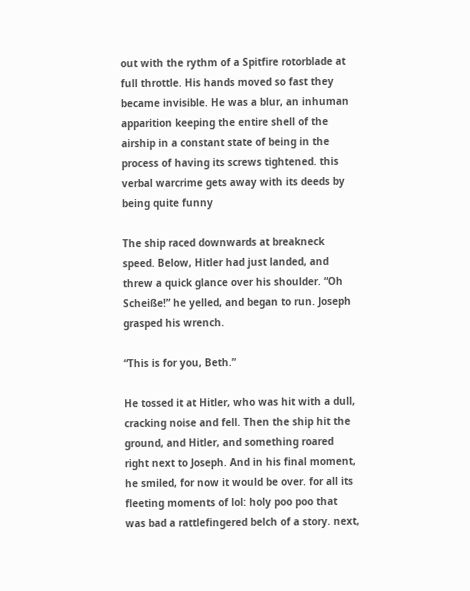out with the rythm of a Spitfire rotorblade at full throttle. His hands moved so fast they became invisible. He was a blur, an inhuman apparition keeping the entire shell of the airship in a constant state of being in the process of having its screws tightened. this verbal warcrime gets away with its deeds by being quite funny

The ship raced downwards at breakneck speed. Below, Hitler had just landed, and threw a quick glance over his shoulder. “Oh Scheiße!” he yelled, and began to run. Joseph grasped his wrench.

“This is for you, Beth.”

He tossed it at Hitler, who was hit with a dull, cracking noise and fell. Then the ship hit the ground, and Hitler, and something roared right next to Joseph. And in his final moment, he smiled, for now it would be over. for all its fleeting moments of lol: holy poo poo that was bad a rattlefingered belch of a story. next,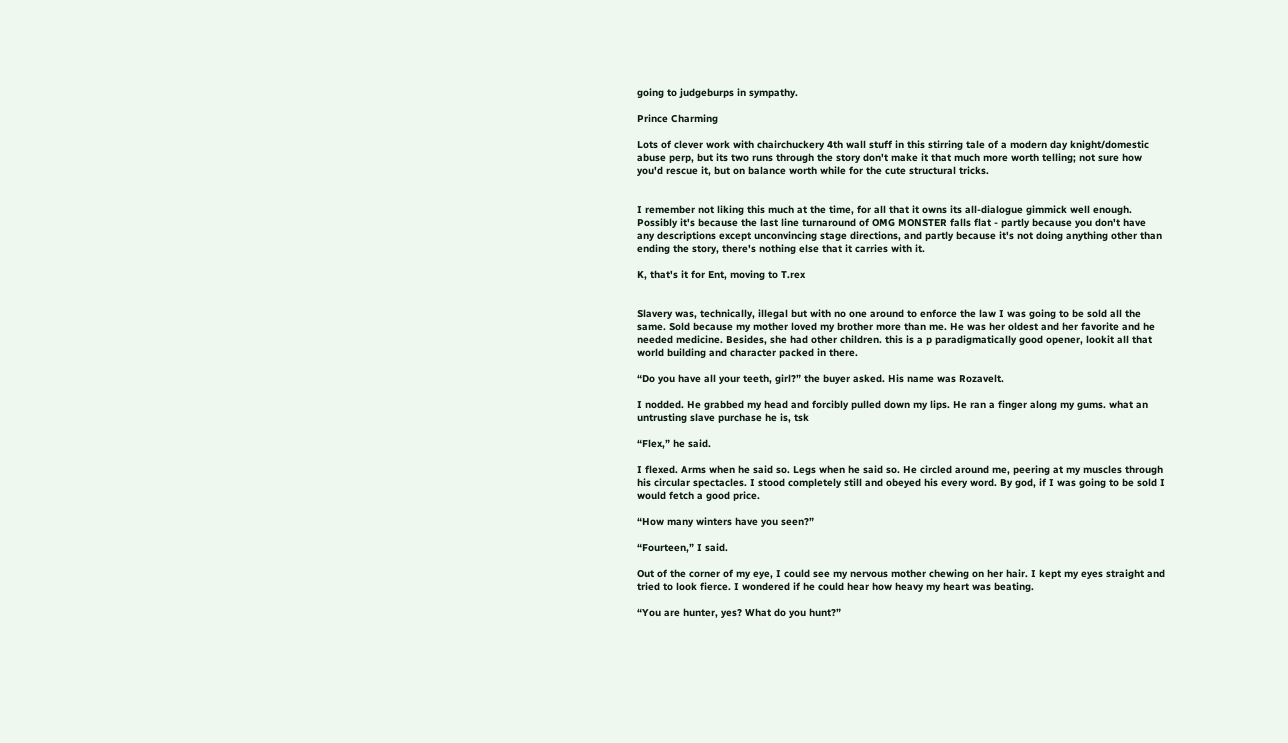going to judgeburps in sympathy.

Prince Charming

Lots of clever work with chairchuckery 4th wall stuff in this stirring tale of a modern day knight/domestic abuse perp, but its two runs through the story don't make it that much more worth telling; not sure how you'd rescue it, but on balance worth while for the cute structural tricks.


I remember not liking this much at the time, for all that it owns its all-dialogue gimmick well enough. Possibly it's because the last line turnaround of OMG MONSTER falls flat - partly because you don't have any descriptions except unconvincing stage directions, and partly because it's not doing anything other than ending the story, there's nothing else that it carries with it.

K, that's it for Ent, moving to T.rex


Slavery was, technically, illegal but with no one around to enforce the law I was going to be sold all the same. Sold because my mother loved my brother more than me. He was her oldest and her favorite and he needed medicine. Besides, she had other children. this is a p paradigmatically good opener, lookit all that world building and character packed in there.

“Do you have all your teeth, girl?” the buyer asked. His name was Rozavelt.

I nodded. He grabbed my head and forcibly pulled down my lips. He ran a finger along my gums. what an untrusting slave purchase he is, tsk

“Flex,” he said.

I flexed. Arms when he said so. Legs when he said so. He circled around me, peering at my muscles through his circular spectacles. I stood completely still and obeyed his every word. By god, if I was going to be sold I would fetch a good price.

“How many winters have you seen?”

“Fourteen,” I said.

Out of the corner of my eye, I could see my nervous mother chewing on her hair. I kept my eyes straight and tried to look fierce. I wondered if he could hear how heavy my heart was beating.

“You are hunter, yes? What do you hunt?”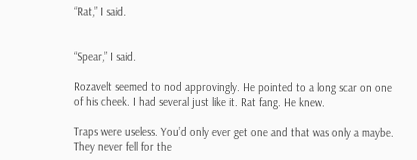“Rat,” I said.


“Spear,” I said.

Rozavelt seemed to nod approvingly. He pointed to a long scar on one of his cheek. I had several just like it. Rat fang. He knew.

Traps were useless. You’d only ever get one and that was only a maybe. They never fell for the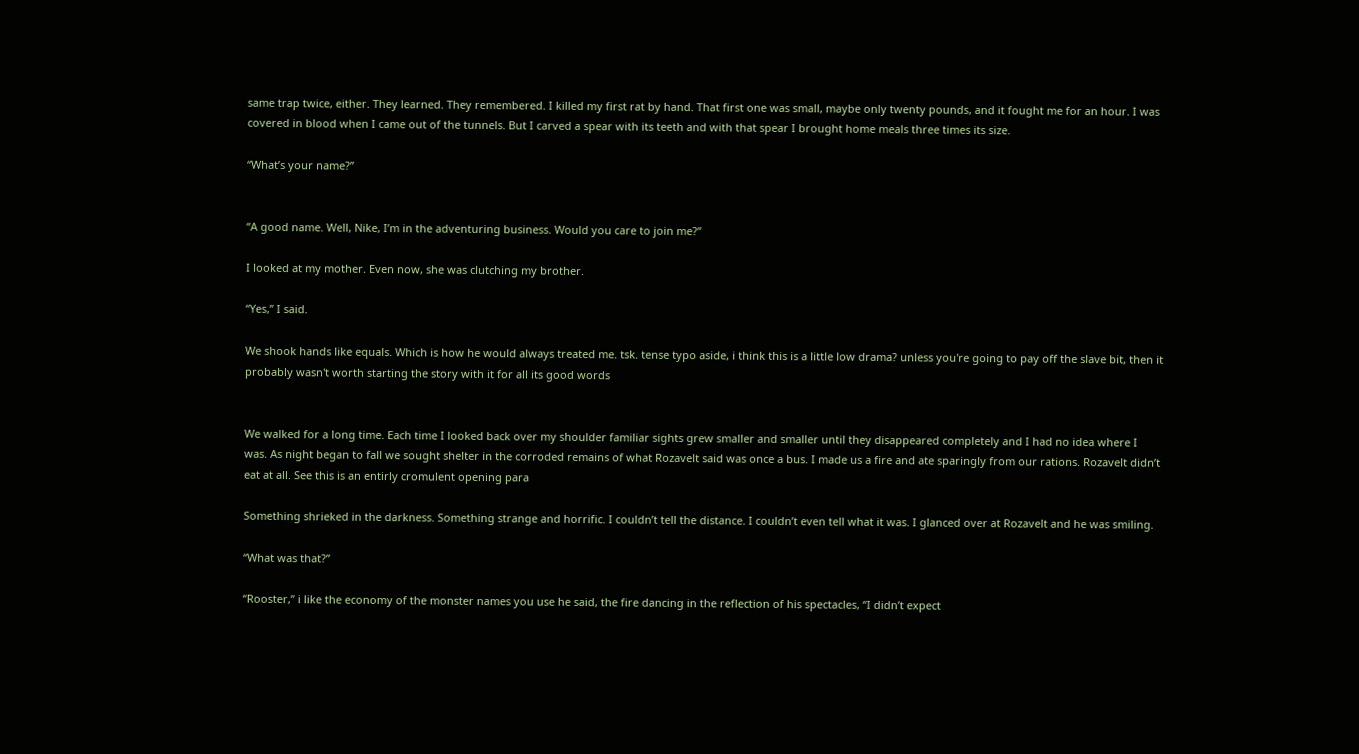same trap twice, either. They learned. They remembered. I killed my first rat by hand. That first one was small, maybe only twenty pounds, and it fought me for an hour. I was covered in blood when I came out of the tunnels. But I carved a spear with its teeth and with that spear I brought home meals three times its size.

“What’s your name?”


“A good name. Well, Nike, I’m in the adventuring business. Would you care to join me?”

I looked at my mother. Even now, she was clutching my brother.

“Yes,” I said.

We shook hands like equals. Which is how he would always treated me. tsk. tense typo aside, i think this is a little low drama? unless you're going to pay off the slave bit, then it probably wasn't worth starting the story with it for all its good words


We walked for a long time. Each time I looked back over my shoulder familiar sights grew smaller and smaller until they disappeared completely and I had no idea where I was. As night began to fall we sought shelter in the corroded remains of what Rozavelt said was once a bus. I made us a fire and ate sparingly from our rations. Rozavelt didn’t eat at all. See this is an entirly cromulent opening para

Something shrieked in the darkness. Something strange and horrific. I couldn’t tell the distance. I couldn’t even tell what it was. I glanced over at Rozavelt and he was smiling.

“What was that?”

“Rooster,” i like the economy of the monster names you use he said, the fire dancing in the reflection of his spectacles, “I didn’t expect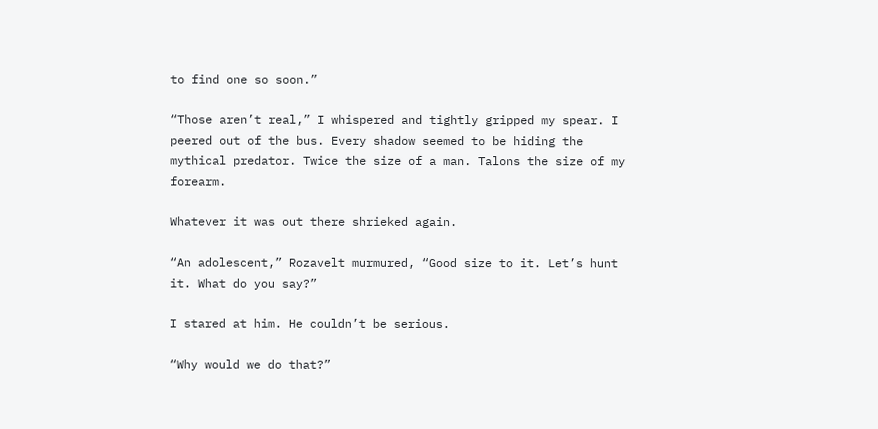to find one so soon.”

“Those aren’t real,” I whispered and tightly gripped my spear. I peered out of the bus. Every shadow seemed to be hiding the mythical predator. Twice the size of a man. Talons the size of my forearm.

Whatever it was out there shrieked again.

“An adolescent,” Rozavelt murmured, “Good size to it. Let’s hunt it. What do you say?”

I stared at him. He couldn’t be serious.

“Why would we do that?”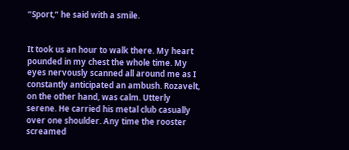“Sport,” he said with a smile.


It took us an hour to walk there. My heart pounded in my chest the whole time. My eyes nervously scanned all around me as I constantly anticipated an ambush. Rozavelt, on the other hand, was calm. Utterly serene. He carried his metal club casually over one shoulder. Any time the rooster screamed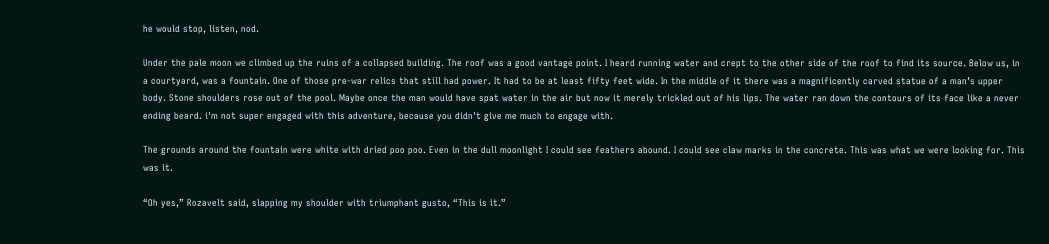he would stop, listen, nod.

Under the pale moon we climbed up the ruins of a collapsed building. The roof was a good vantage point. I heard running water and crept to the other side of the roof to find its source. Below us, in a courtyard, was a fountain. One of those pre-war relics that still had power. It had to be at least fifty feet wide. In the middle of it there was a magnificently carved statue of a man’s upper body. Stone shoulders rose out of the pool. Maybe once the man would have spat water in the air but now it merely trickled out of his lips. The water ran down the contours of its face like a never ending beard. i'm not super engaged with this adventure, because you didn't give me much to engage with.

The grounds around the fountain were white with dried poo poo. Even in the dull moonlight I could see feathers abound. I could see claw marks in the concrete. This was what we were looking for. This was it.

“Oh yes,” Rozavelt said, slapping my shoulder with triumphant gusto, “This is it.”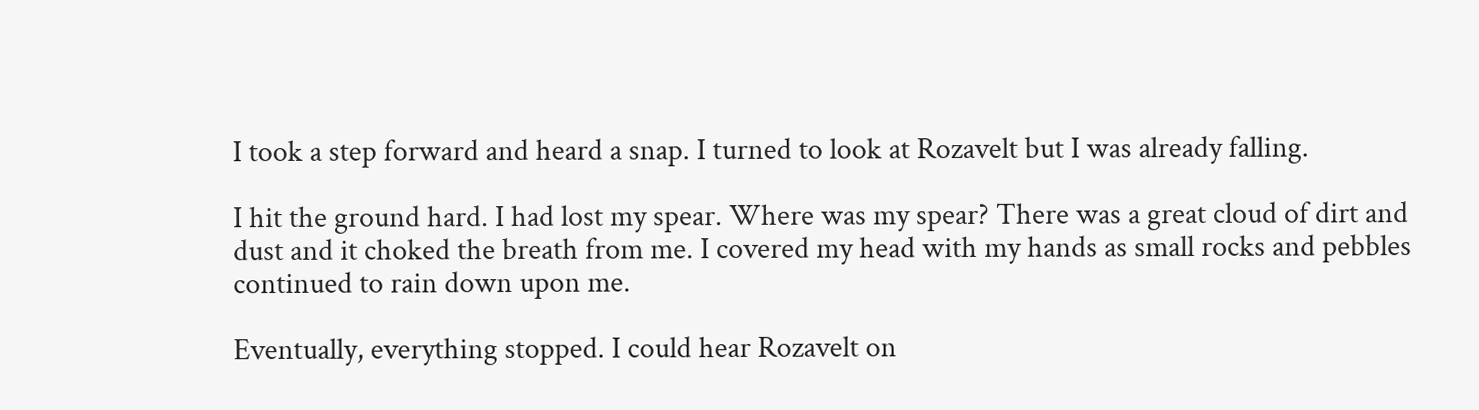I took a step forward and heard a snap. I turned to look at Rozavelt but I was already falling.

I hit the ground hard. I had lost my spear. Where was my spear? There was a great cloud of dirt and dust and it choked the breath from me. I covered my head with my hands as small rocks and pebbles continued to rain down upon me.

Eventually, everything stopped. I could hear Rozavelt on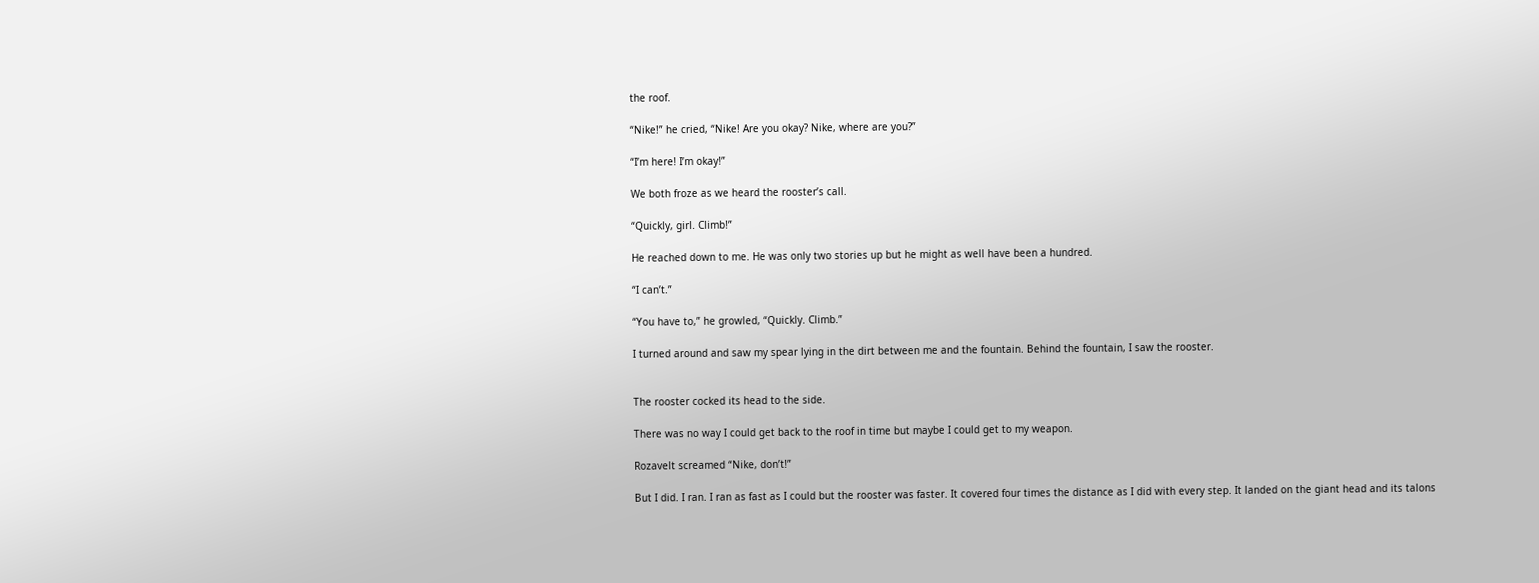the roof.

“Nike!” he cried, “Nike! Are you okay? Nike, where are you?”

“I’m here! I’m okay!”

We both froze as we heard the rooster’s call.

“Quickly, girl. Climb!”

He reached down to me. He was only two stories up but he might as well have been a hundred.

“I can’t.”

“You have to,” he growled, “Quickly. Climb.”

I turned around and saw my spear lying in the dirt between me and the fountain. Behind the fountain, I saw the rooster.


The rooster cocked its head to the side.

There was no way I could get back to the roof in time but maybe I could get to my weapon.

Rozavelt screamed “Nike, don’t!”

But I did. I ran. I ran as fast as I could but the rooster was faster. It covered four times the distance as I did with every step. It landed on the giant head and its talons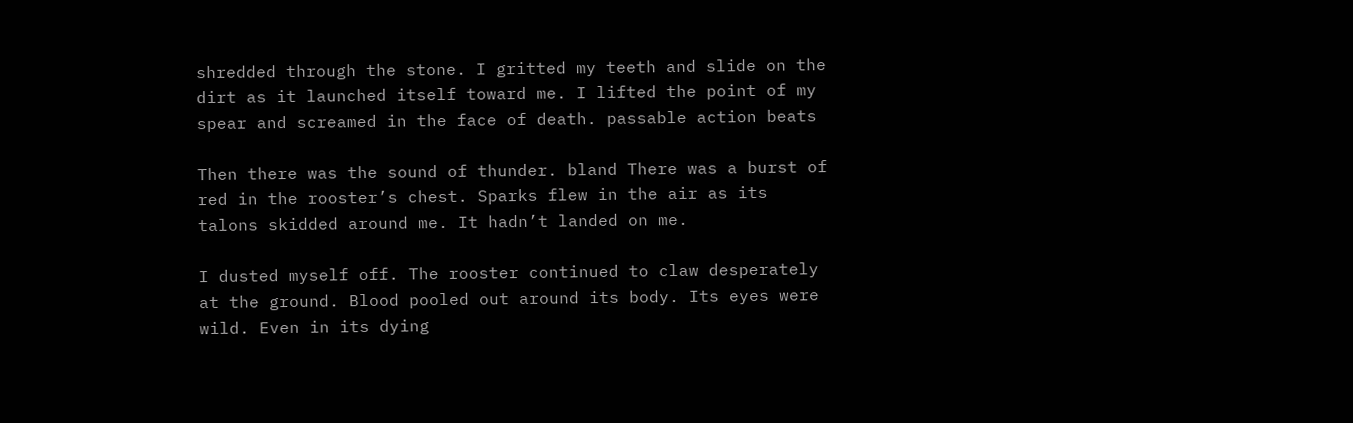shredded through the stone. I gritted my teeth and slide on the dirt as it launched itself toward me. I lifted the point of my spear and screamed in the face of death. passable action beats

Then there was the sound of thunder. bland There was a burst of red in the rooster’s chest. Sparks flew in the air as its talons skidded around me. It hadn’t landed on me.

I dusted myself off. The rooster continued to claw desperately at the ground. Blood pooled out around its body. Its eyes were wild. Even in its dying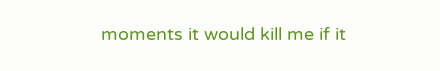moments it would kill me if it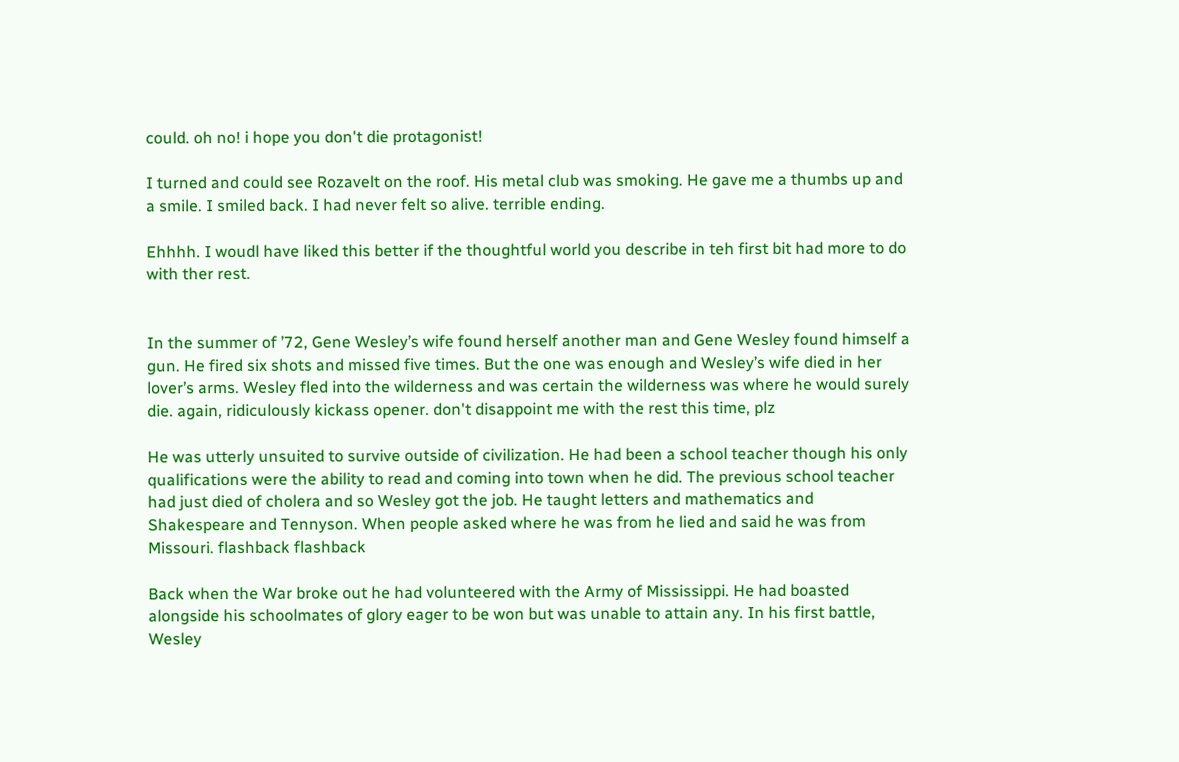could. oh no! i hope you don't die protagonist!

I turned and could see Rozavelt on the roof. His metal club was smoking. He gave me a thumbs up and a smile. I smiled back. I had never felt so alive. terrible ending.

Ehhhh. I woudl have liked this better if the thoughtful world you describe in teh first bit had more to do with ther rest.


In the summer of ’72, Gene Wesley’s wife found herself another man and Gene Wesley found himself a gun. He fired six shots and missed five times. But the one was enough and Wesley’s wife died in her lover’s arms. Wesley fled into the wilderness and was certain the wilderness was where he would surely die. again, ridiculously kickass opener. don't disappoint me with the rest this time, plz

He was utterly unsuited to survive outside of civilization. He had been a school teacher though his only qualifications were the ability to read and coming into town when he did. The previous school teacher had just died of cholera and so Wesley got the job. He taught letters and mathematics and Shakespeare and Tennyson. When people asked where he was from he lied and said he was from Missouri. flashback flashback

Back when the War broke out he had volunteered with the Army of Mississippi. He had boasted alongside his schoolmates of glory eager to be won but was unable to attain any. In his first battle, Wesley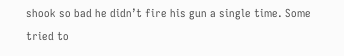shook so bad he didn’t fire his gun a single time. Some tried to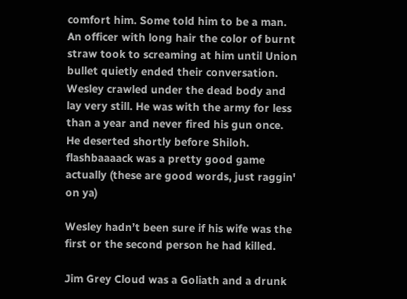comfort him. Some told him to be a man. An officer with long hair the color of burnt straw took to screaming at him until Union bullet quietly ended their conversation. Wesley crawled under the dead body and lay very still. He was with the army for less than a year and never fired his gun once. He deserted shortly before Shiloh.
flashbaaaack was a pretty good game actually (these are good words, just raggin' on ya)

Wesley hadn’t been sure if his wife was the first or the second person he had killed.

Jim Grey Cloud was a Goliath and a drunk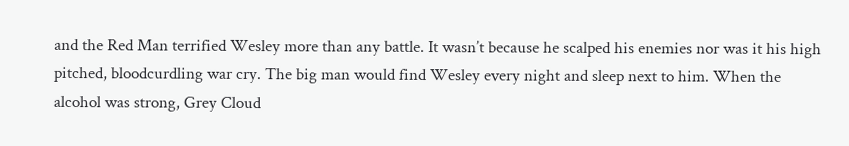and the Red Man terrified Wesley more than any battle. It wasn’t because he scalped his enemies nor was it his high pitched, bloodcurdling war cry. The big man would find Wesley every night and sleep next to him. When the alcohol was strong, Grey Cloud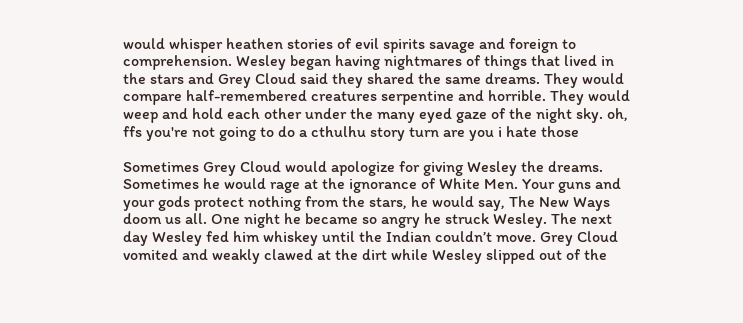would whisper heathen stories of evil spirits savage and foreign to comprehension. Wesley began having nightmares of things that lived in the stars and Grey Cloud said they shared the same dreams. They would compare half-remembered creatures serpentine and horrible. They would weep and hold each other under the many eyed gaze of the night sky. oh, ffs you're not going to do a cthulhu story turn are you i hate those

Sometimes Grey Cloud would apologize for giving Wesley the dreams. Sometimes he would rage at the ignorance of White Men. Your guns and your gods protect nothing from the stars, he would say, The New Ways doom us all. One night he became so angry he struck Wesley. The next day Wesley fed him whiskey until the Indian couldn’t move. Grey Cloud vomited and weakly clawed at the dirt while Wesley slipped out of the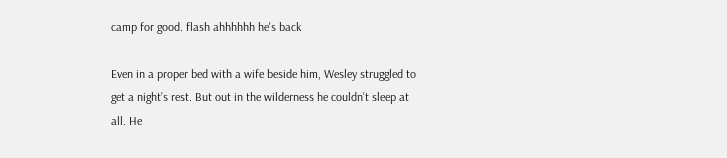camp for good. flash ahhhhhh he's back

Even in a proper bed with a wife beside him, Wesley struggled to get a night’s rest. But out in the wilderness he couldn’t sleep at all. He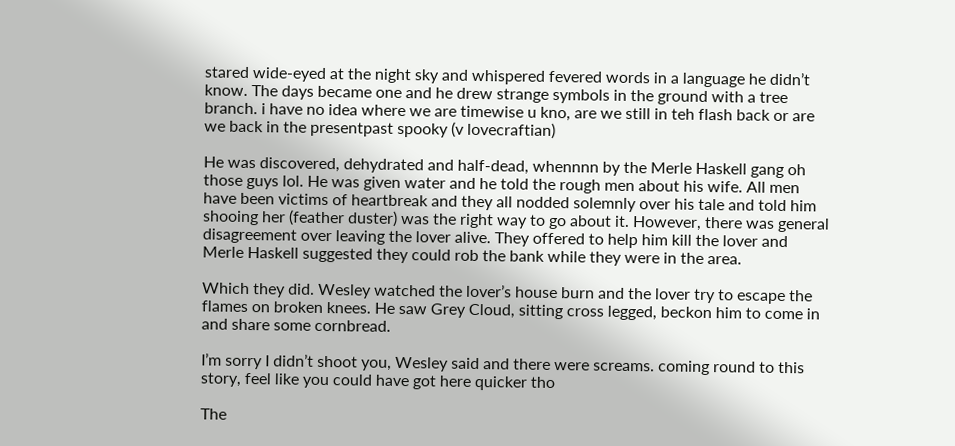stared wide-eyed at the night sky and whispered fevered words in a language he didn’t know. The days became one and he drew strange symbols in the ground with a tree branch. i have no idea where we are timewise u kno, are we still in teh flash back or are we back in the presentpast spooky (v lovecraftian)

He was discovered, dehydrated and half-dead, whennnn by the Merle Haskell gang oh those guys lol. He was given water and he told the rough men about his wife. All men have been victims of heartbreak and they all nodded solemnly over his tale and told him shooing her (feather duster) was the right way to go about it. However, there was general disagreement over leaving the lover alive. They offered to help him kill the lover and Merle Haskell suggested they could rob the bank while they were in the area.

Which they did. Wesley watched the lover’s house burn and the lover try to escape the flames on broken knees. He saw Grey Cloud, sitting cross legged, beckon him to come in and share some cornbread.

I’m sorry I didn’t shoot you, Wesley said and there were screams. coming round to this story, feel like you could have got here quicker tho

The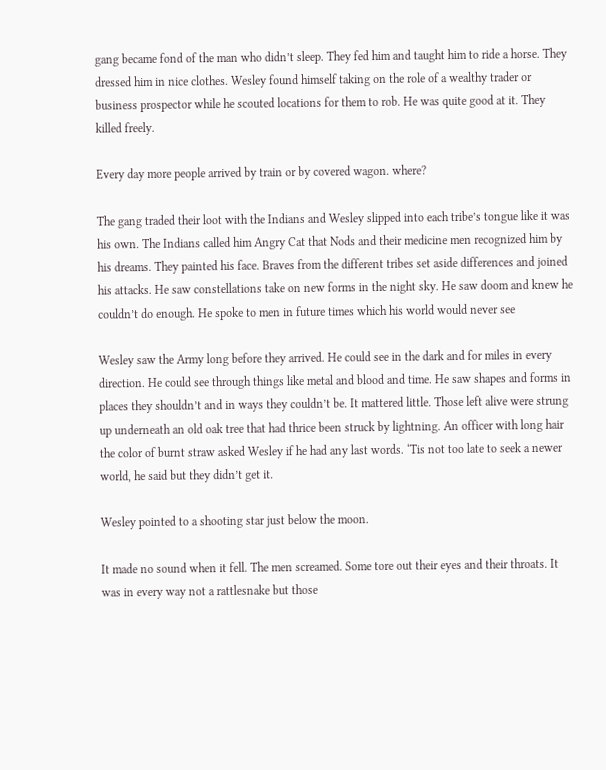gang became fond of the man who didn’t sleep. They fed him and taught him to ride a horse. They dressed him in nice clothes. Wesley found himself taking on the role of a wealthy trader or business prospector while he scouted locations for them to rob. He was quite good at it. They killed freely.

Every day more people arrived by train or by covered wagon. where?

The gang traded their loot with the Indians and Wesley slipped into each tribe’s tongue like it was his own. The Indians called him Angry Cat that Nods and their medicine men recognized him by his dreams. They painted his face. Braves from the different tribes set aside differences and joined his attacks. He saw constellations take on new forms in the night sky. He saw doom and knew he couldn’t do enough. He spoke to men in future times which his world would never see

Wesley saw the Army long before they arrived. He could see in the dark and for miles in every direction. He could see through things like metal and blood and time. He saw shapes and forms in places they shouldn’t and in ways they couldn’t be. It mattered little. Those left alive were strung up underneath an old oak tree that had thrice been struck by lightning. An officer with long hair the color of burnt straw asked Wesley if he had any last words. ‘Tis not too late to seek a newer world, he said but they didn’t get it.

Wesley pointed to a shooting star just below the moon.

It made no sound when it fell. The men screamed. Some tore out their eyes and their throats. It was in every way not a rattlesnake but those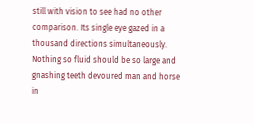still with vision to see had no other comparison. Its single eye gazed in a thousand directions simultaneously. Nothing so fluid should be so large and gnashing teeth devoured man and horse in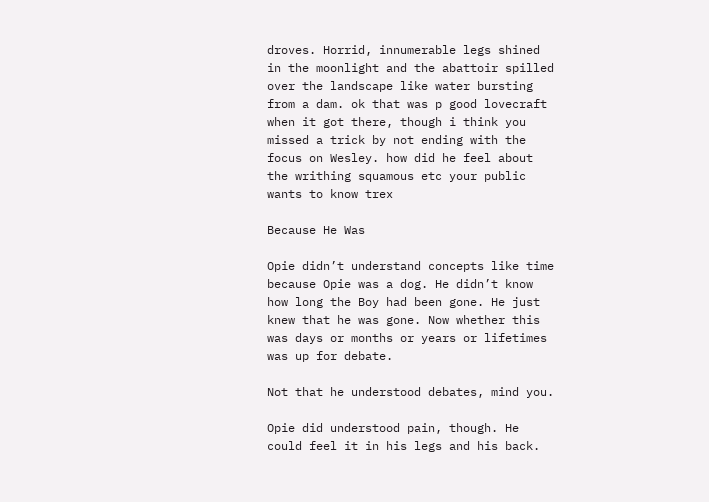droves. Horrid, innumerable legs shined in the moonlight and the abattoir spilled over the landscape like water bursting from a dam. ok that was p good lovecraft when it got there, though i think you missed a trick by not ending with the focus on Wesley. how did he feel about the writhing squamous etc your public wants to know trex

Because He Was

Opie didn’t understand concepts like time because Opie was a dog. He didn’t know how long the Boy had been gone. He just knew that he was gone. Now whether this was days or months or years or lifetimes was up for debate.

Not that he understood debates, mind you.

Opie did understood pain, though. He could feel it in his legs and his back.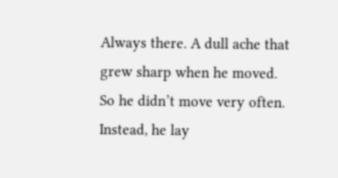Always there. A dull ache that grew sharp when he moved. So he didn’t move very often. Instead, he lay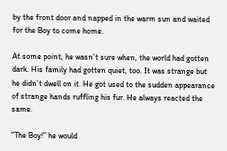by the front door and napped in the warm sun and waited for the Boy to come home.

At some point, he wasn’t sure when, the world had gotten dark. His family had gotten quiet, too. It was strange but he didn’t dwell on it. He got used to the sudden appearance of strange hands ruffling his fur. He always reacted the same.

“The Boy!” he would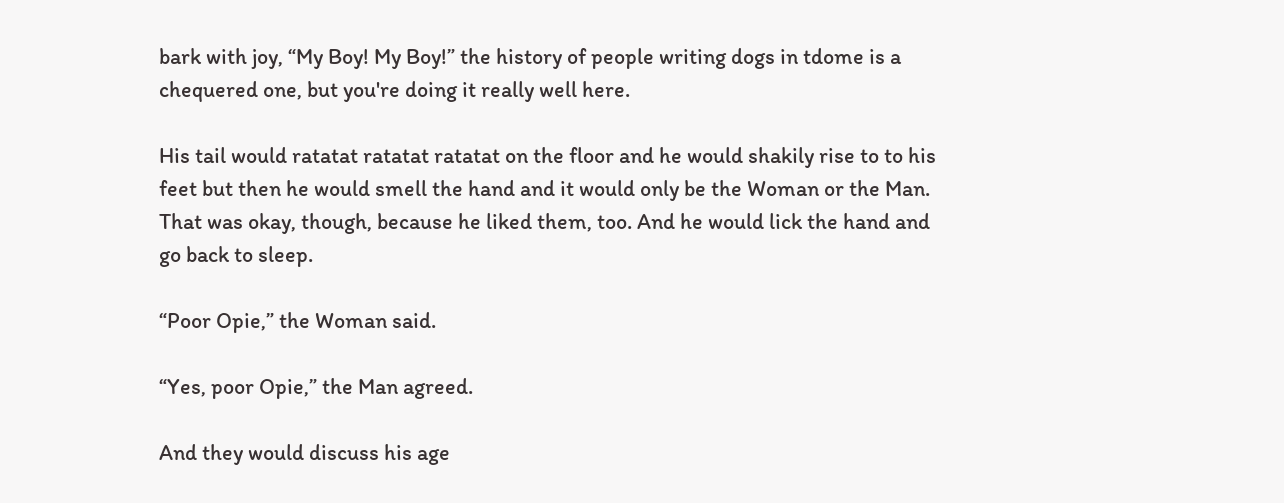bark with joy, “My Boy! My Boy!” the history of people writing dogs in tdome is a chequered one, but you're doing it really well here.

His tail would ratatat ratatat ratatat on the floor and he would shakily rise to to his feet but then he would smell the hand and it would only be the Woman or the Man. That was okay, though, because he liked them, too. And he would lick the hand and go back to sleep.

“Poor Opie,” the Woman said.

“Yes, poor Opie,” the Man agreed.

And they would discuss his age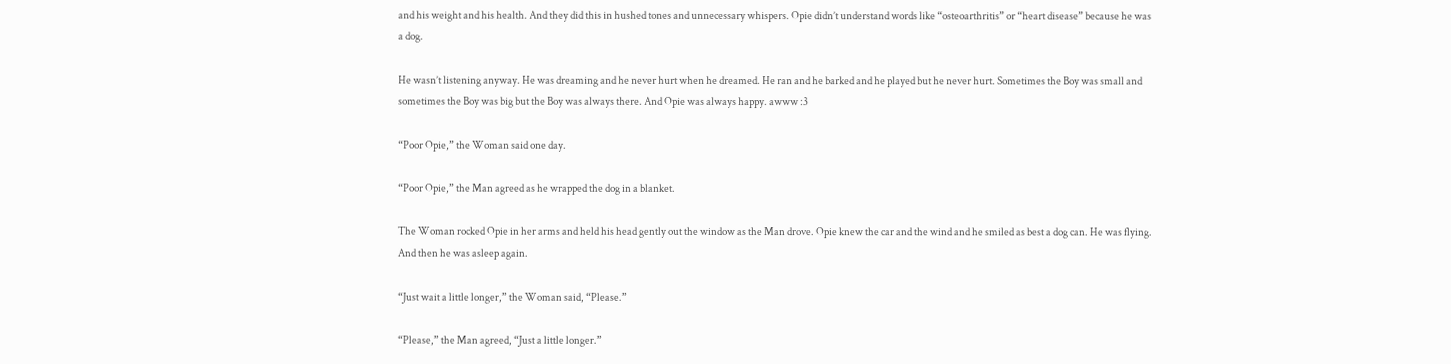and his weight and his health. And they did this in hushed tones and unnecessary whispers. Opie didn’t understand words like “osteoarthritis” or “heart disease” because he was a dog.

He wasn’t listening anyway. He was dreaming and he never hurt when he dreamed. He ran and he barked and he played but he never hurt. Sometimes the Boy was small and sometimes the Boy was big but the Boy was always there. And Opie was always happy. awww :3

“Poor Opie,” the Woman said one day.

“Poor Opie,” the Man agreed as he wrapped the dog in a blanket.

The Woman rocked Opie in her arms and held his head gently out the window as the Man drove. Opie knew the car and the wind and he smiled as best a dog can. He was flying. And then he was asleep again.

“Just wait a little longer,” the Woman said, “Please.”

“Please,” the Man agreed, “Just a little longer.”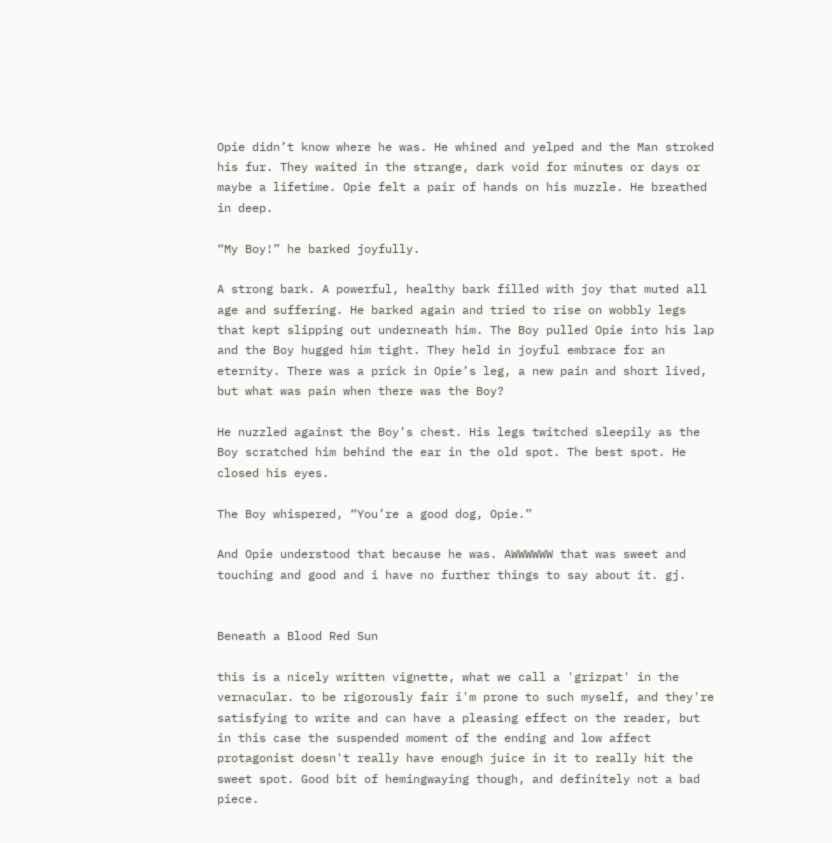Opie didn’t know where he was. He whined and yelped and the Man stroked his fur. They waited in the strange, dark void for minutes or days or maybe a lifetime. Opie felt a pair of hands on his muzzle. He breathed in deep.

“My Boy!” he barked joyfully.

A strong bark. A powerful, healthy bark filled with joy that muted all age and suffering. He barked again and tried to rise on wobbly legs that kept slipping out underneath him. The Boy pulled Opie into his lap and the Boy hugged him tight. They held in joyful embrace for an eternity. There was a prick in Opie’s leg, a new pain and short lived, but what was pain when there was the Boy?

He nuzzled against the Boy’s chest. His legs twitched sleepily as the Boy scratched him behind the ear in the old spot. The best spot. He closed his eyes.

The Boy whispered, “You’re a good dog, Opie.”

And Opie understood that because he was. AWWWWWW that was sweet and touching and good and i have no further things to say about it. gj.


Beneath a Blood Red Sun

this is a nicely written vignette, what we call a 'grizpat' in the vernacular. to be rigorously fair i'm prone to such myself, and they're satisfying to write and can have a pleasing effect on the reader, but in this case the suspended moment of the ending and low affect protagonist doesn't really have enough juice in it to really hit the sweet spot. Good bit of hemingwaying though, and definitely not a bad piece.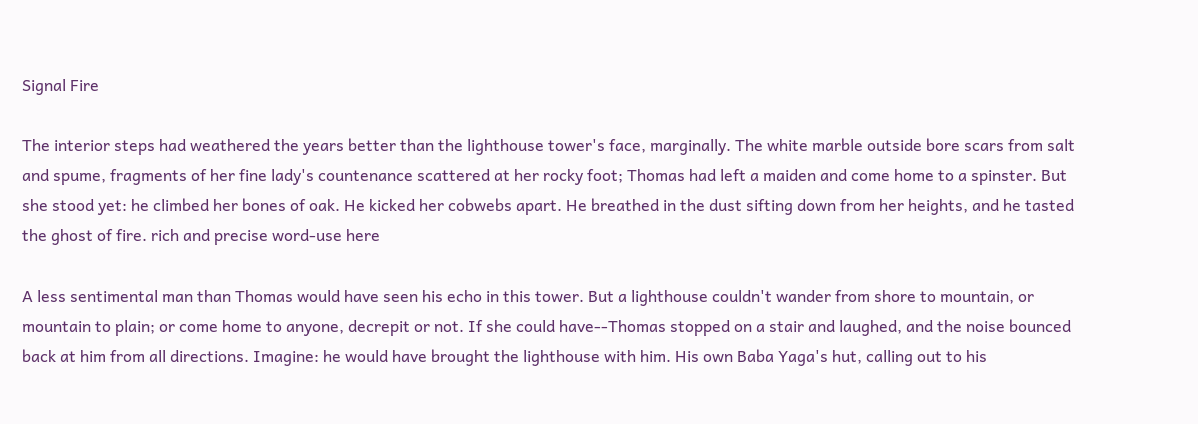Signal Fire

The interior steps had weathered the years better than the lighthouse tower's face, marginally. The white marble outside bore scars from salt and spume, fragments of her fine lady's countenance scattered at her rocky foot; Thomas had left a maiden and come home to a spinster. But she stood yet: he climbed her bones of oak. He kicked her cobwebs apart. He breathed in the dust sifting down from her heights, and he tasted the ghost of fire. rich and precise word-use here

A less sentimental man than Thomas would have seen his echo in this tower. But a lighthouse couldn't wander from shore to mountain, or mountain to plain; or come home to anyone, decrepit or not. If she could have--Thomas stopped on a stair and laughed, and the noise bounced back at him from all directions. Imagine: he would have brought the lighthouse with him. His own Baba Yaga's hut, calling out to his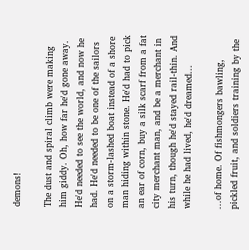demons!

The dust and spiral climb were making him giddy. Oh, how far he'd gone away. He'd needed to see the world, and now he had. He'd needed to be one of the sailors on a storm-lashed boat instead of a shore man hiding within stone. He'd had to pick an ear of corn, buy a silk scarf from a fat city merchant man, and be a merchant in his turn, though he'd stayed rail-thin. And while he had lived, he'd dreamed...

...of home. Of fishmongers bawling, pickled fruit, and soldiers training by the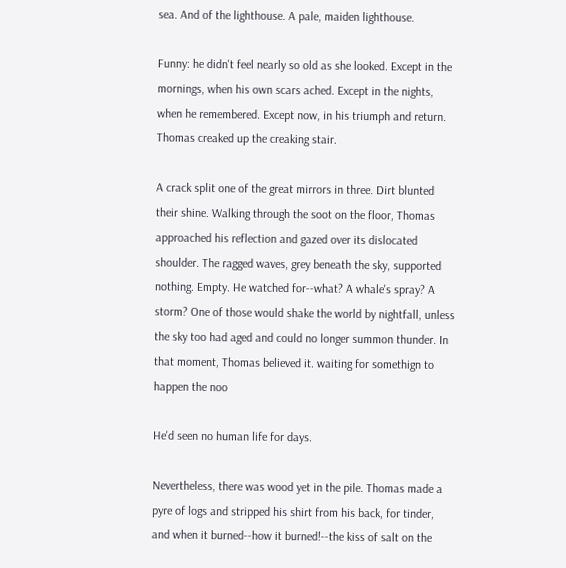sea. And of the lighthouse. A pale, maiden lighthouse.

Funny: he didn't feel nearly so old as she looked. Except in the mornings, when his own scars ached. Except in the nights, when he remembered. Except now, in his triumph and return. Thomas creaked up the creaking stair.

A crack split one of the great mirrors in three. Dirt blunted their shine. Walking through the soot on the floor, Thomas approached his reflection and gazed over its dislocated shoulder. The ragged waves, grey beneath the sky, supported nothing. Empty. He watched for--what? A whale's spray? A storm? One of those would shake the world by nightfall, unless the sky too had aged and could no longer summon thunder. In that moment, Thomas believed it. waiting for somethign to happen the noo

He'd seen no human life for days.

Nevertheless, there was wood yet in the pile. Thomas made a pyre of logs and stripped his shirt from his back, for tinder, and when it burned--how it burned!--the kiss of salt on the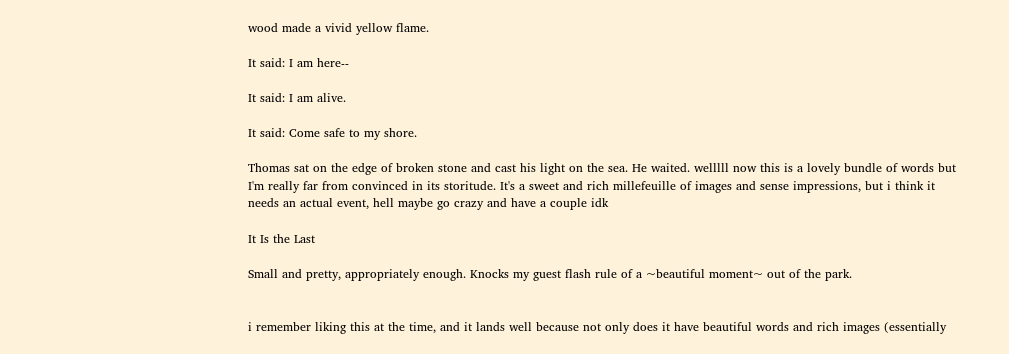wood made a vivid yellow flame.

It said: I am here--

It said: I am alive.

It said: Come safe to my shore.

Thomas sat on the edge of broken stone and cast his light on the sea. He waited. welllll now this is a lovely bundle of words but I'm really far from convinced in its storitude. It's a sweet and rich millefeuille of images and sense impressions, but i think it needs an actual event, hell maybe go crazy and have a couple idk

It Is the Last

Small and pretty, appropriately enough. Knocks my guest flash rule of a ~beautiful moment~ out of the park.


i remember liking this at the time, and it lands well because not only does it have beautiful words and rich images (essentially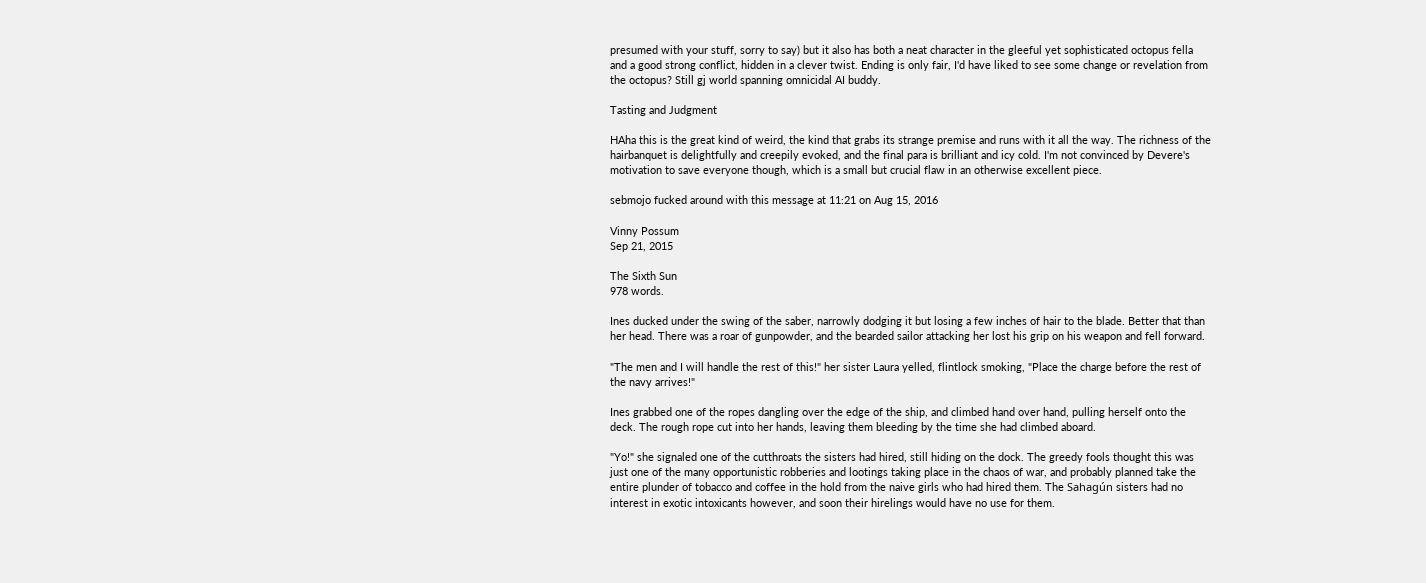presumed with your stuff, sorry to say) but it also has both a neat character in the gleeful yet sophisticated octopus fella and a good strong conflict, hidden in a clever twist. Ending is only fair, I'd have liked to see some change or revelation from the octopus? Still gj world spanning omnicidal AI buddy.

Tasting and Judgment

HAha this is the great kind of weird, the kind that grabs its strange premise and runs with it all the way. The richness of the hairbanquet is delightfully and creepily evoked, and the final para is brilliant and icy cold. I'm not convinced by Devere's motivation to save everyone though, which is a small but crucial flaw in an otherwise excellent piece.

sebmojo fucked around with this message at 11:21 on Aug 15, 2016

Vinny Possum
Sep 21, 2015

The Sixth Sun
978 words.

Ines ducked under the swing of the saber, narrowly dodging it but losing a few inches of hair to the blade. Better that than her head. There was a roar of gunpowder, and the bearded sailor attacking her lost his grip on his weapon and fell forward.

"The men and I will handle the rest of this!" her sister Laura yelled, flintlock smoking, "Place the charge before the rest of the navy arrives!"

Ines grabbed one of the ropes dangling over the edge of the ship, and climbed hand over hand, pulling herself onto the deck. The rough rope cut into her hands, leaving them bleeding by the time she had climbed aboard.

"Yo!" she signaled one of the cutthroats the sisters had hired, still hiding on the dock. The greedy fools thought this was just one of the many opportunistic robberies and lootings taking place in the chaos of war, and probably planned take the entire plunder of tobacco and coffee in the hold from the naive girls who had hired them. The Sahagún sisters had no interest in exotic intoxicants however, and soon their hirelings would have no use for them.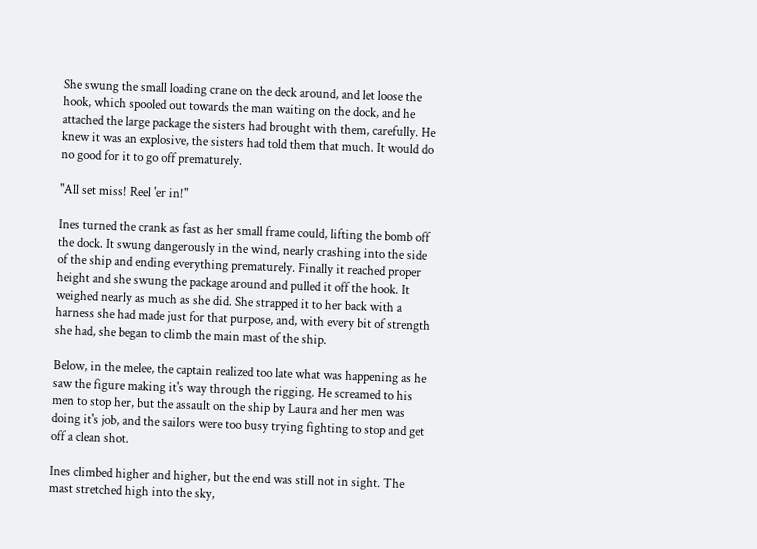She swung the small loading crane on the deck around, and let loose the hook, which spooled out towards the man waiting on the dock, and he attached the large package the sisters had brought with them, carefully. He knew it was an explosive, the sisters had told them that much. It would do no good for it to go off prematurely.

"All set miss! Reel 'er in!"

Ines turned the crank as fast as her small frame could, lifting the bomb off the dock. It swung dangerously in the wind, nearly crashing into the side of the ship and ending everything prematurely. Finally it reached proper height and she swung the package around and pulled it off the hook. It weighed nearly as much as she did. She strapped it to her back with a harness she had made just for that purpose, and, with every bit of strength she had, she began to climb the main mast of the ship.

Below, in the melee, the captain realized too late what was happening as he saw the figure making it's way through the rigging. He screamed to his men to stop her, but the assault on the ship by Laura and her men was doing it's job, and the sailors were too busy trying fighting to stop and get off a clean shot.

Ines climbed higher and higher, but the end was still not in sight. The mast stretched high into the sky,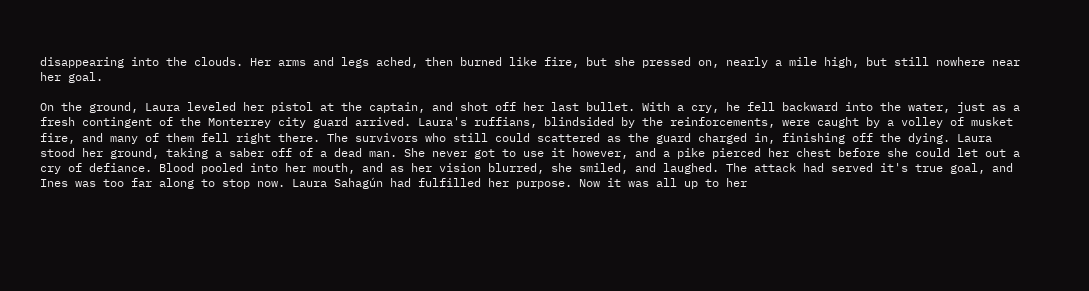disappearing into the clouds. Her arms and legs ached, then burned like fire, but she pressed on, nearly a mile high, but still nowhere near her goal.

On the ground, Laura leveled her pistol at the captain, and shot off her last bullet. With a cry, he fell backward into the water, just as a fresh contingent of the Monterrey city guard arrived. Laura's ruffians, blindsided by the reinforcements, were caught by a volley of musket fire, and many of them fell right there. The survivors who still could scattered as the guard charged in, finishing off the dying. Laura stood her ground, taking a saber off of a dead man. She never got to use it however, and a pike pierced her chest before she could let out a cry of defiance. Blood pooled into her mouth, and as her vision blurred, she smiled, and laughed. The attack had served it's true goal, and Ines was too far along to stop now. Laura Sahagún had fulfilled her purpose. Now it was all up to her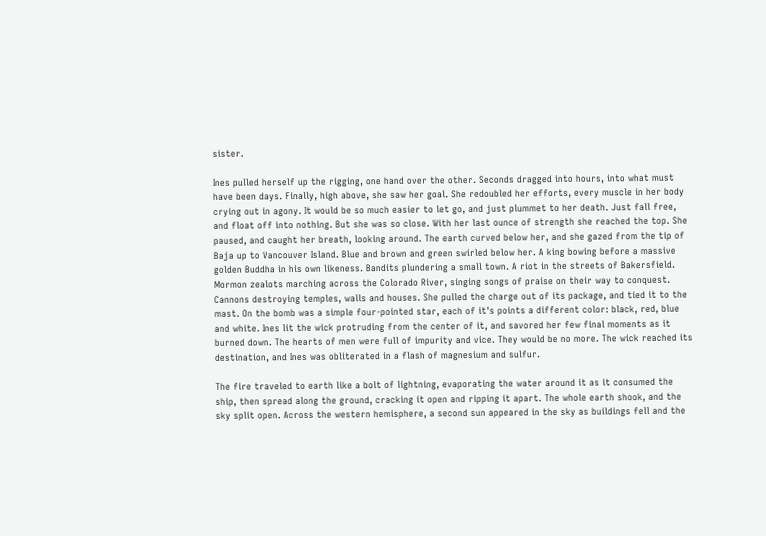sister.

Ines pulled herself up the rigging, one hand over the other. Seconds dragged into hours, into what must have been days. Finally, high above, she saw her goal. She redoubled her efforts, every muscle in her body crying out in agony. It would be so much easier to let go, and just plummet to her death. Just fall free, and float off into nothing. But she was so close. With her last ounce of strength she reached the top. She paused, and caught her breath, looking around. The earth curved below her, and she gazed from the tip of Baja up to Vancouver Island. Blue and brown and green swirled below her. A king bowing before a massive golden Buddha in his own likeness. Bandits plundering a small town. A riot in the streets of Bakersfield. Mormon zealots marching across the Colorado River, singing songs of praise on their way to conquest. Cannons destroying temples, walls and houses. She pulled the charge out of its package, and tied it to the mast. On the bomb was a simple four-pointed star, each of it's points a different color: black, red, blue and white. Ines lit the wick protruding from the center of it, and savored her few final moments as it burned down. The hearts of men were full of impurity and vice. They would be no more. The wick reached its destination, and Ines was obliterated in a flash of magnesium and sulfur.

The fire traveled to earth like a bolt of lightning, evaporating the water around it as it consumed the ship, then spread along the ground, cracking it open and ripping it apart. The whole earth shook, and the sky split open. Across the western hemisphere, a second sun appeared in the sky as buildings fell and the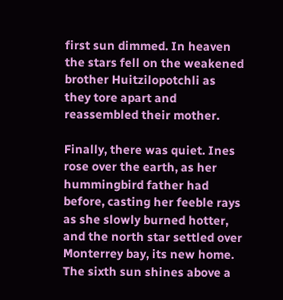first sun dimmed. In heaven the stars fell on the weakened brother Huitzilopotchli as they tore apart and reassembled their mother.

Finally, there was quiet. Ines rose over the earth, as her hummingbird father had before, casting her feeble rays as she slowly burned hotter, and the north star settled over Monterrey bay, its new home. The sixth sun shines above a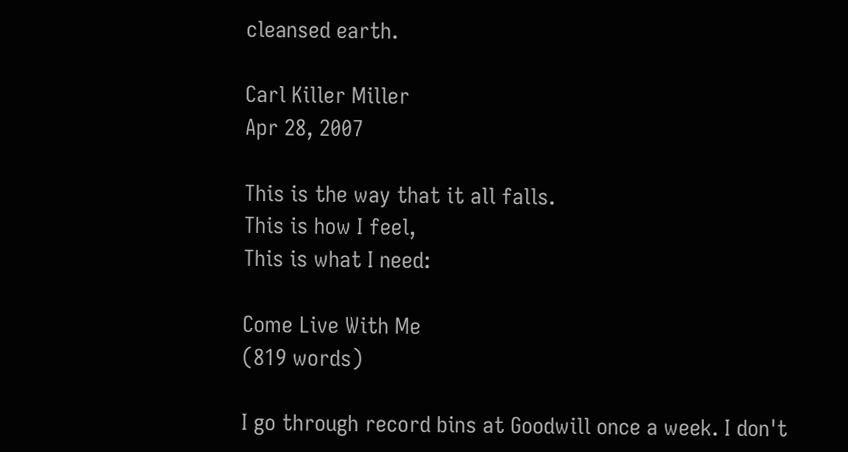cleansed earth.

Carl Killer Miller
Apr 28, 2007

This is the way that it all falls.
This is how I feel,
This is what I need:

Come Live With Me
(819 words)

I go through record bins at Goodwill once a week. I don't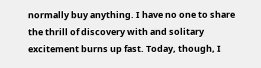normally buy anything. I have no one to share the thrill of discovery with and solitary excitement burns up fast. Today, though, I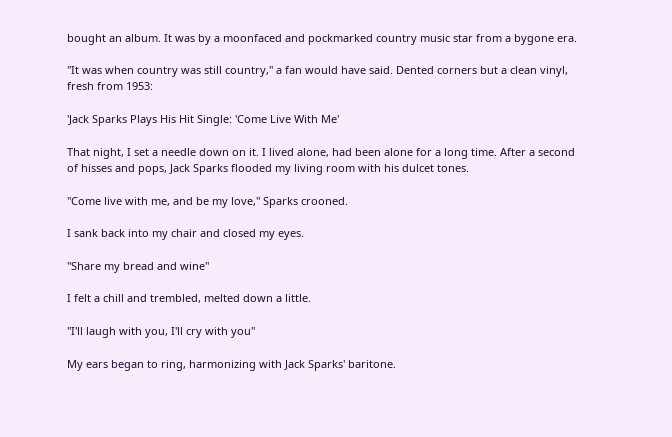bought an album. It was by a moonfaced and pockmarked country music star from a bygone era.

"It was when country was still country," a fan would have said. Dented corners but a clean vinyl, fresh from 1953:

'Jack Sparks Plays His Hit Single: 'Come Live With Me'

That night, I set a needle down on it. I lived alone, had been alone for a long time. After a second of hisses and pops, Jack Sparks flooded my living room with his dulcet tones.

"Come live with me, and be my love," Sparks crooned.

I sank back into my chair and closed my eyes.

"Share my bread and wine"

I felt a chill and trembled, melted down a little.

"I'll laugh with you, I'll cry with you"

My ears began to ring, harmonizing with Jack Sparks' baritone.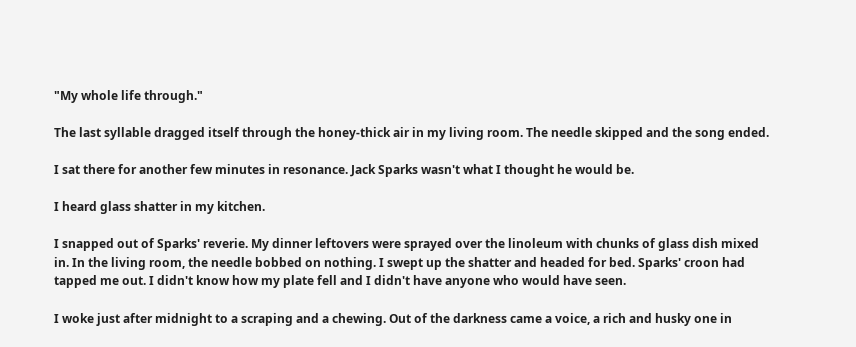"My whole life through."

The last syllable dragged itself through the honey-thick air in my living room. The needle skipped and the song ended.

I sat there for another few minutes in resonance. Jack Sparks wasn't what I thought he would be.

I heard glass shatter in my kitchen.

I snapped out of Sparks' reverie. My dinner leftovers were sprayed over the linoleum with chunks of glass dish mixed in. In the living room, the needle bobbed on nothing. I swept up the shatter and headed for bed. Sparks' croon had tapped me out. I didn't know how my plate fell and I didn't have anyone who would have seen.

I woke just after midnight to a scraping and a chewing. Out of the darkness came a voice, a rich and husky one in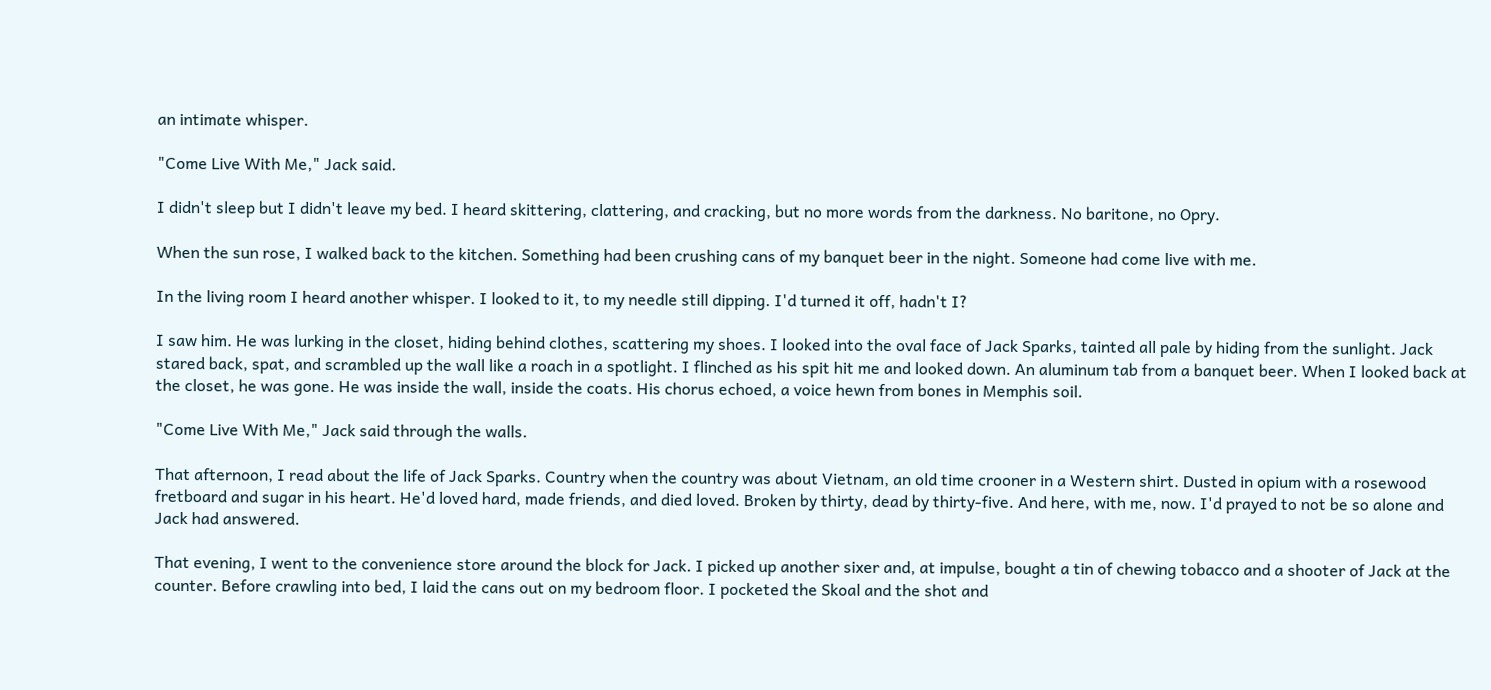an intimate whisper.

"Come Live With Me," Jack said.

I didn't sleep but I didn't leave my bed. I heard skittering, clattering, and cracking, but no more words from the darkness. No baritone, no Opry.

When the sun rose, I walked back to the kitchen. Something had been crushing cans of my banquet beer in the night. Someone had come live with me.

In the living room I heard another whisper. I looked to it, to my needle still dipping. I'd turned it off, hadn't I?

I saw him. He was lurking in the closet, hiding behind clothes, scattering my shoes. I looked into the oval face of Jack Sparks, tainted all pale by hiding from the sunlight. Jack stared back, spat, and scrambled up the wall like a roach in a spotlight. I flinched as his spit hit me and looked down. An aluminum tab from a banquet beer. When I looked back at the closet, he was gone. He was inside the wall, inside the coats. His chorus echoed, a voice hewn from bones in Memphis soil.

"Come Live With Me," Jack said through the walls.

That afternoon, I read about the life of Jack Sparks. Country when the country was about Vietnam, an old time crooner in a Western shirt. Dusted in opium with a rosewood fretboard and sugar in his heart. He'd loved hard, made friends, and died loved. Broken by thirty, dead by thirty-five. And here, with me, now. I'd prayed to not be so alone and Jack had answered.

That evening, I went to the convenience store around the block for Jack. I picked up another sixer and, at impulse, bought a tin of chewing tobacco and a shooter of Jack at the counter. Before crawling into bed, I laid the cans out on my bedroom floor. I pocketed the Skoal and the shot and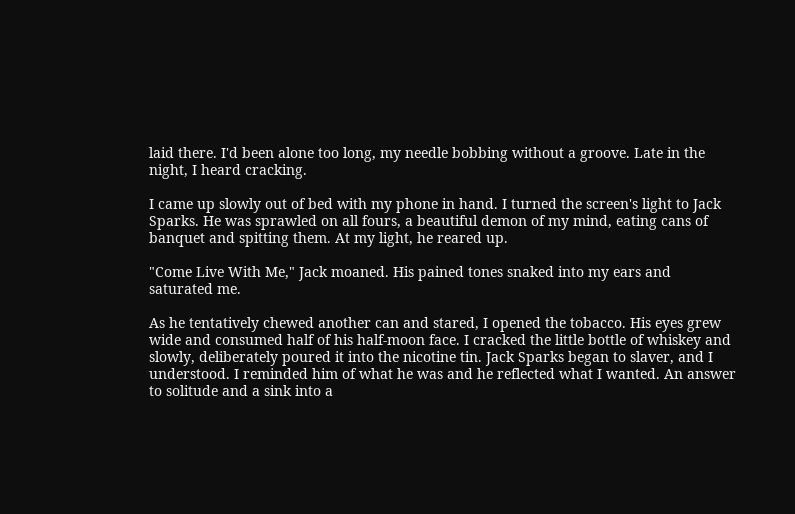laid there. I'd been alone too long, my needle bobbing without a groove. Late in the night, I heard cracking.

I came up slowly out of bed with my phone in hand. I turned the screen's light to Jack Sparks. He was sprawled on all fours, a beautiful demon of my mind, eating cans of banquet and spitting them. At my light, he reared up.

"Come Live With Me," Jack moaned. His pained tones snaked into my ears and saturated me.

As he tentatively chewed another can and stared, I opened the tobacco. His eyes grew wide and consumed half of his half-moon face. I cracked the little bottle of whiskey and slowly, deliberately poured it into the nicotine tin. Jack Sparks began to slaver, and I understood. I reminded him of what he was and he reflected what I wanted. An answer to solitude and a sink into a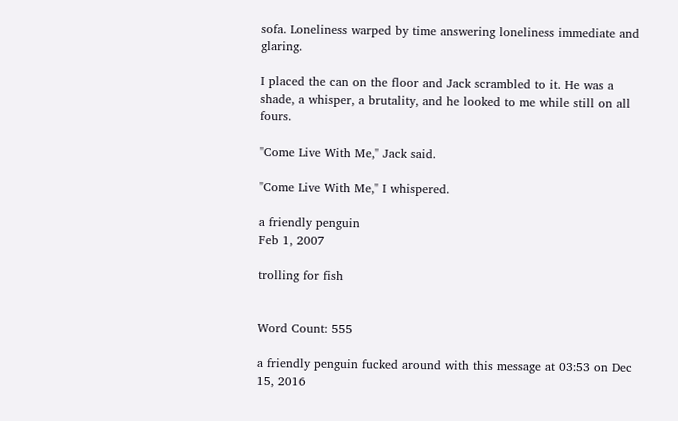sofa. Loneliness warped by time answering loneliness immediate and glaring.

I placed the can on the floor and Jack scrambled to it. He was a shade, a whisper, a brutality, and he looked to me while still on all fours.

"Come Live With Me," Jack said.

"Come Live With Me," I whispered.

a friendly penguin
Feb 1, 2007

trolling for fish


Word Count: 555

a friendly penguin fucked around with this message at 03:53 on Dec 15, 2016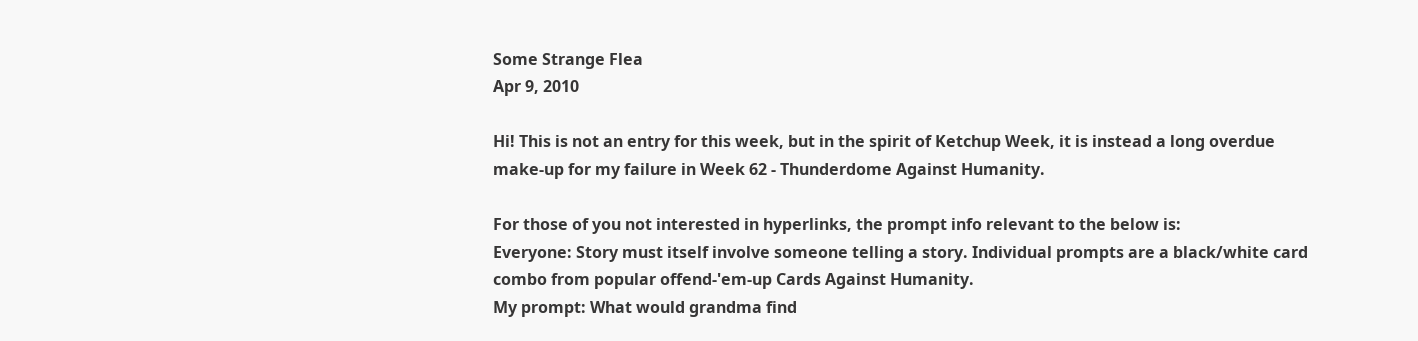Some Strange Flea
Apr 9, 2010

Hi! This is not an entry for this week, but in the spirit of Ketchup Week, it is instead a long overdue make-up for my failure in Week 62 - Thunderdome Against Humanity.

For those of you not interested in hyperlinks, the prompt info relevant to the below is:
Everyone: Story must itself involve someone telling a story. Individual prompts are a black/white card combo from popular offend-'em-up Cards Against Humanity.
My prompt: What would grandma find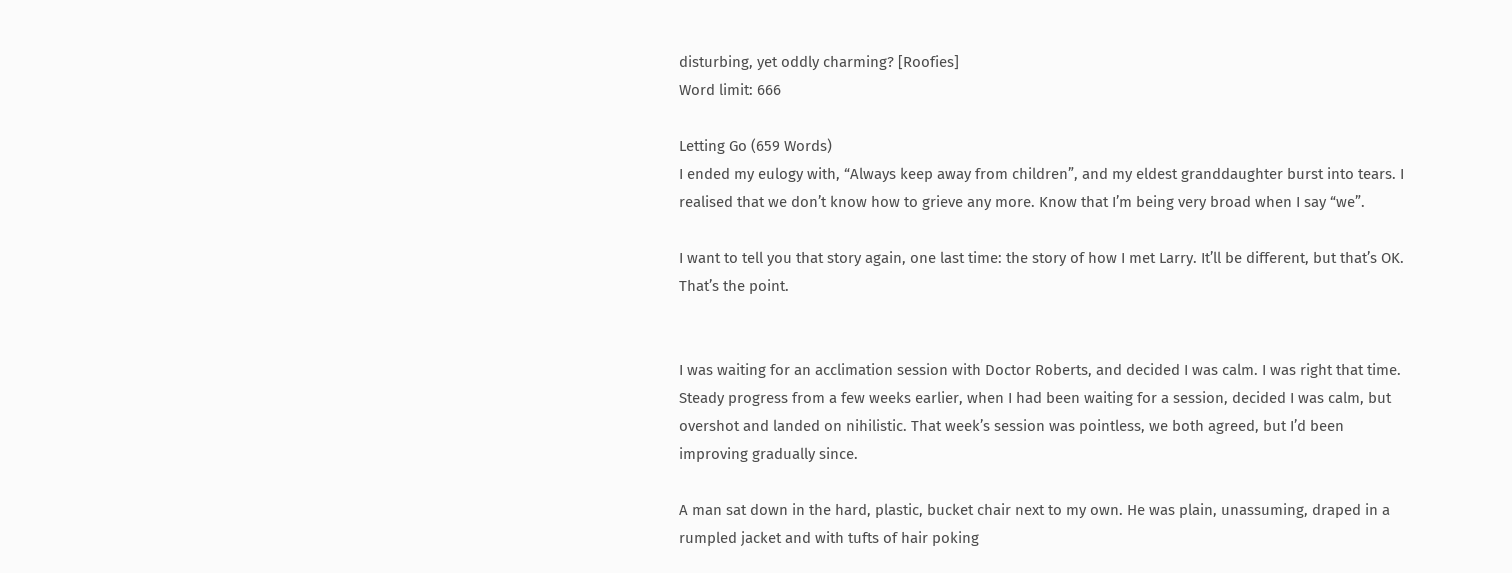disturbing, yet oddly charming? [Roofies]
Word limit: 666

Letting Go (659 Words)
I ended my eulogy with, “Always keep away from children”, and my eldest granddaughter burst into tears. I realised that we don’t know how to grieve any more. Know that I’m being very broad when I say “we”.

I want to tell you that story again, one last time: the story of how I met Larry. It’ll be different, but that’s OK. That’s the point.


I was waiting for an acclimation session with Doctor Roberts, and decided I was calm. I was right that time. Steady progress from a few weeks earlier, when I had been waiting for a session, decided I was calm, but overshot and landed on nihilistic. That week’s session was pointless, we both agreed, but I’d been improving gradually since.

A man sat down in the hard, plastic, bucket chair next to my own. He was plain, unassuming, draped in a rumpled jacket and with tufts of hair poking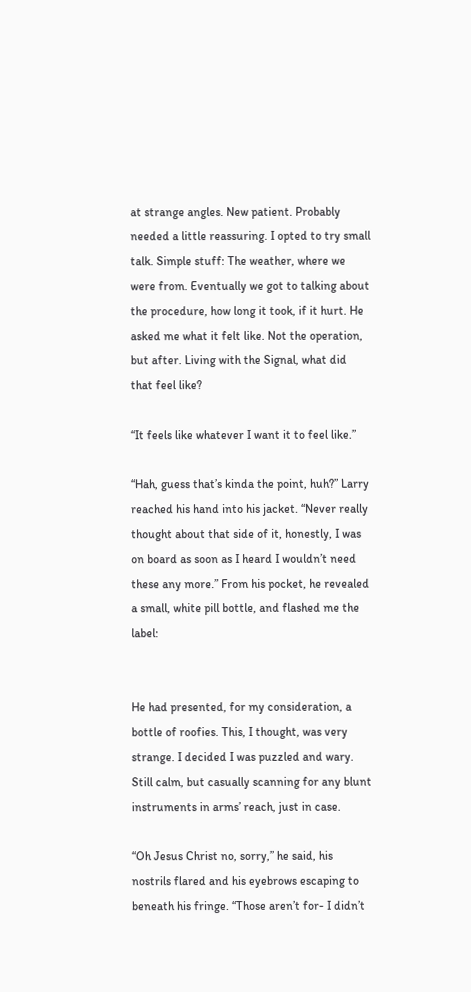at strange angles. New patient. Probably needed a little reassuring. I opted to try small talk. Simple stuff: The weather, where we were from. Eventually we got to talking about the procedure, how long it took, if it hurt. He asked me what it felt like. Not the operation, but after. Living with the Signal, what did that feel like?

“It feels like whatever I want it to feel like.”

“Hah, guess that’s kinda the point, huh?” Larry reached his hand into his jacket. “Never really thought about that side of it, honestly, I was on board as soon as I heard I wouldn’t need these any more.” From his pocket, he revealed a small, white pill bottle, and flashed me the label:


He had presented, for my consideration, a bottle of roofies. This, I thought, was very strange. I decided I was puzzled and wary. Still calm, but casually scanning for any blunt instruments in arms’ reach, just in case.

“Oh Jesus Christ no, sorry,” he said, his nostrils flared and his eyebrows escaping to beneath his fringe. “Those aren’t for- I didn’t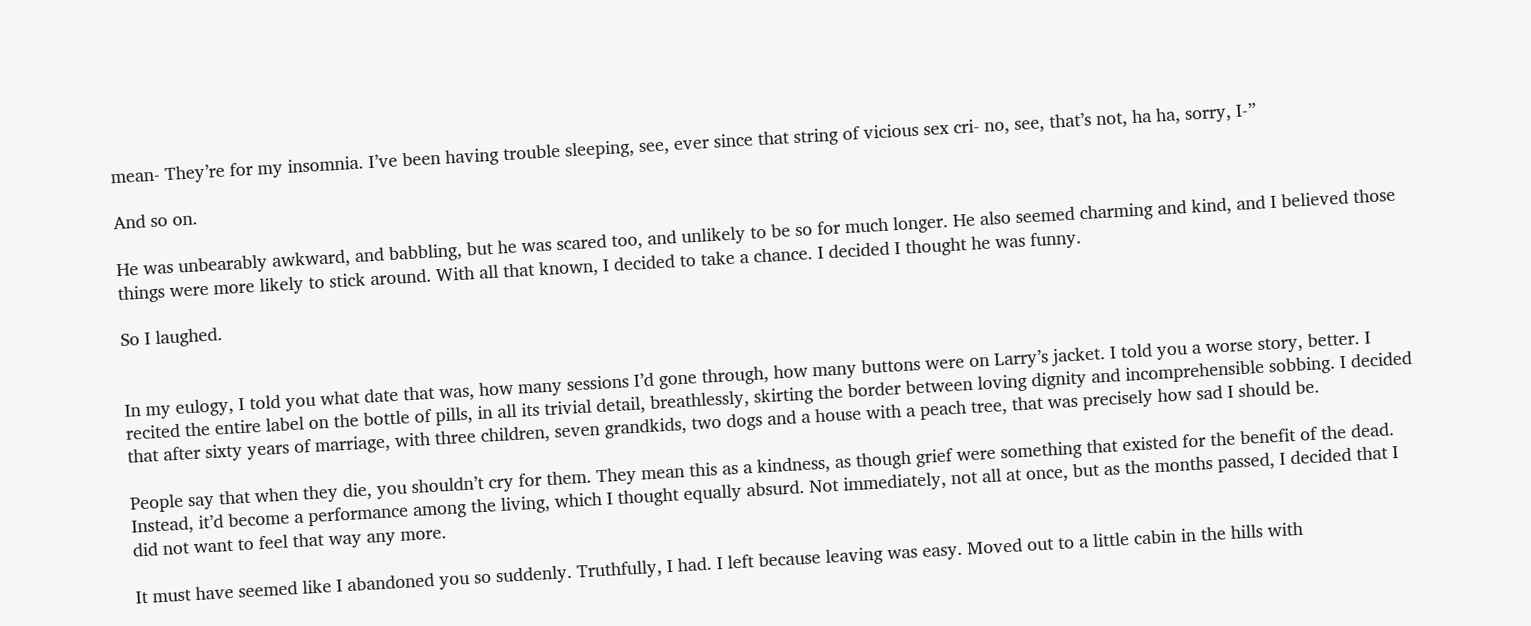mean- They’re for my insomnia. I’ve been having trouble sleeping, see, ever since that string of vicious sex cri- no, see, that’s not, ha ha, sorry, I-”

And so on.

He was unbearably awkward, and babbling, but he was scared too, and unlikely to be so for much longer. He also seemed charming and kind, and I believed those things were more likely to stick around. With all that known, I decided to take a chance. I decided I thought he was funny.

So I laughed.


In my eulogy, I told you what date that was, how many sessions I’d gone through, how many buttons were on Larry’s jacket. I told you a worse story, better. I recited the entire label on the bottle of pills, in all its trivial detail, breathlessly, skirting the border between loving dignity and incomprehensible sobbing. I decided that after sixty years of marriage, with three children, seven grandkids, two dogs and a house with a peach tree, that was precisely how sad I should be.

People say that when they die, you shouldn’t cry for them. They mean this as a kindness, as though grief were something that existed for the benefit of the dead. Instead, it’d become a performance among the living, which I thought equally absurd. Not immediately, not all at once, but as the months passed, I decided that I did not want to feel that way any more.

It must have seemed like I abandoned you so suddenly. Truthfully, I had. I left because leaving was easy. Moved out to a little cabin in the hills with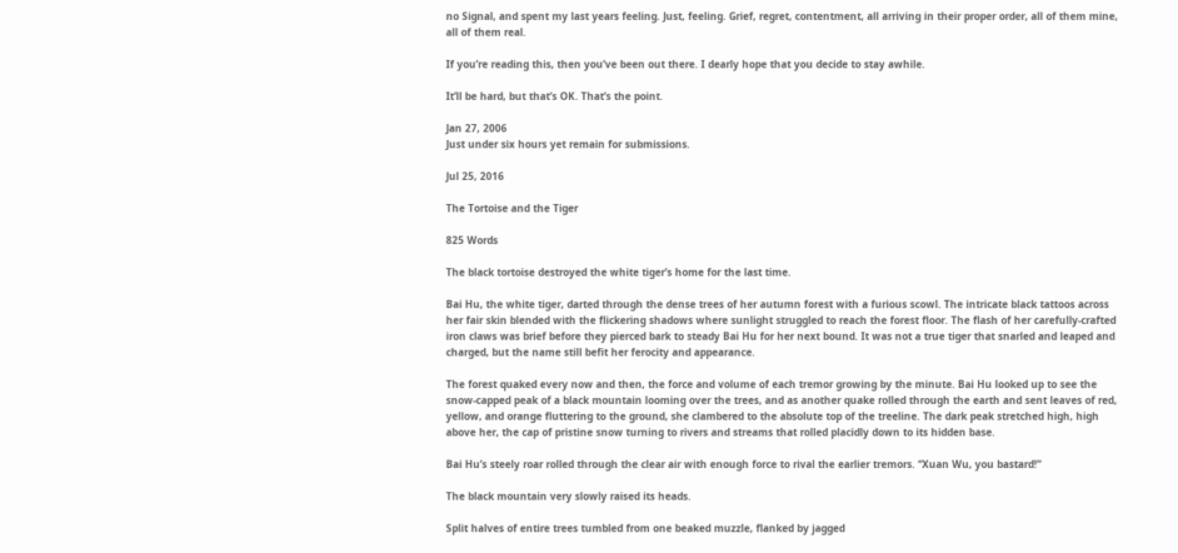no Signal, and spent my last years feeling. Just, feeling. Grief, regret, contentment, all arriving in their proper order, all of them mine, all of them real.

If you’re reading this, then you’ve been out there. I dearly hope that you decide to stay awhile.

It’ll be hard, but that’s OK. That’s the point.

Jan 27, 2006
Just under six hours yet remain for submissions.

Jul 25, 2016

The Tortoise and the Tiger

825 Words

The black tortoise destroyed the white tiger’s home for the last time.

Bai Hu, the white tiger, darted through the dense trees of her autumn forest with a furious scowl. The intricate black tattoos across her fair skin blended with the flickering shadows where sunlight struggled to reach the forest floor. The flash of her carefully-crafted iron claws was brief before they pierced bark to steady Bai Hu for her next bound. It was not a true tiger that snarled and leaped and charged, but the name still befit her ferocity and appearance.

The forest quaked every now and then, the force and volume of each tremor growing by the minute. Bai Hu looked up to see the snow-capped peak of a black mountain looming over the trees, and as another quake rolled through the earth and sent leaves of red, yellow, and orange fluttering to the ground, she clambered to the absolute top of the treeline. The dark peak stretched high, high above her, the cap of pristine snow turning to rivers and streams that rolled placidly down to its hidden base.

Bai Hu’s steely roar rolled through the clear air with enough force to rival the earlier tremors. “Xuan Wu, you bastard!”

The black mountain very slowly raised its heads.

Split halves of entire trees tumbled from one beaked muzzle, flanked by jagged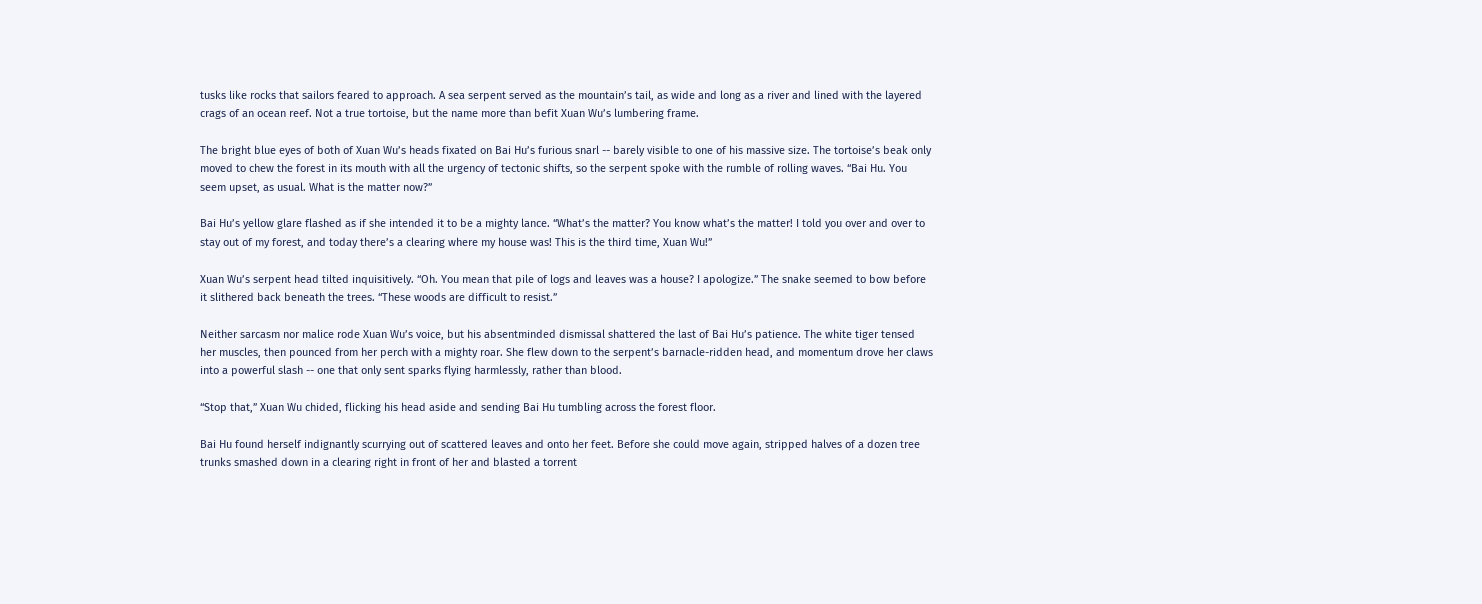tusks like rocks that sailors feared to approach. A sea serpent served as the mountain’s tail, as wide and long as a river and lined with the layered crags of an ocean reef. Not a true tortoise, but the name more than befit Xuan Wu’s lumbering frame.

The bright blue eyes of both of Xuan Wu’s heads fixated on Bai Hu’s furious snarl -- barely visible to one of his massive size. The tortoise’s beak only moved to chew the forest in its mouth with all the urgency of tectonic shifts, so the serpent spoke with the rumble of rolling waves. “Bai Hu. You seem upset, as usual. What is the matter now?”

Bai Hu’s yellow glare flashed as if she intended it to be a mighty lance. “What’s the matter? You know what’s the matter! I told you over and over to stay out of my forest, and today there’s a clearing where my house was! This is the third time, Xuan Wu!”

Xuan Wu’s serpent head tilted inquisitively. “Oh. You mean that pile of logs and leaves was a house? I apologize.” The snake seemed to bow before it slithered back beneath the trees. “These woods are difficult to resist.”

Neither sarcasm nor malice rode Xuan Wu’s voice, but his absentminded dismissal shattered the last of Bai Hu’s patience. The white tiger tensed her muscles, then pounced from her perch with a mighty roar. She flew down to the serpent’s barnacle-ridden head, and momentum drove her claws into a powerful slash -- one that only sent sparks flying harmlessly, rather than blood.

“Stop that,” Xuan Wu chided, flicking his head aside and sending Bai Hu tumbling across the forest floor.

Bai Hu found herself indignantly scurrying out of scattered leaves and onto her feet. Before she could move again, stripped halves of a dozen tree trunks smashed down in a clearing right in front of her and blasted a torrent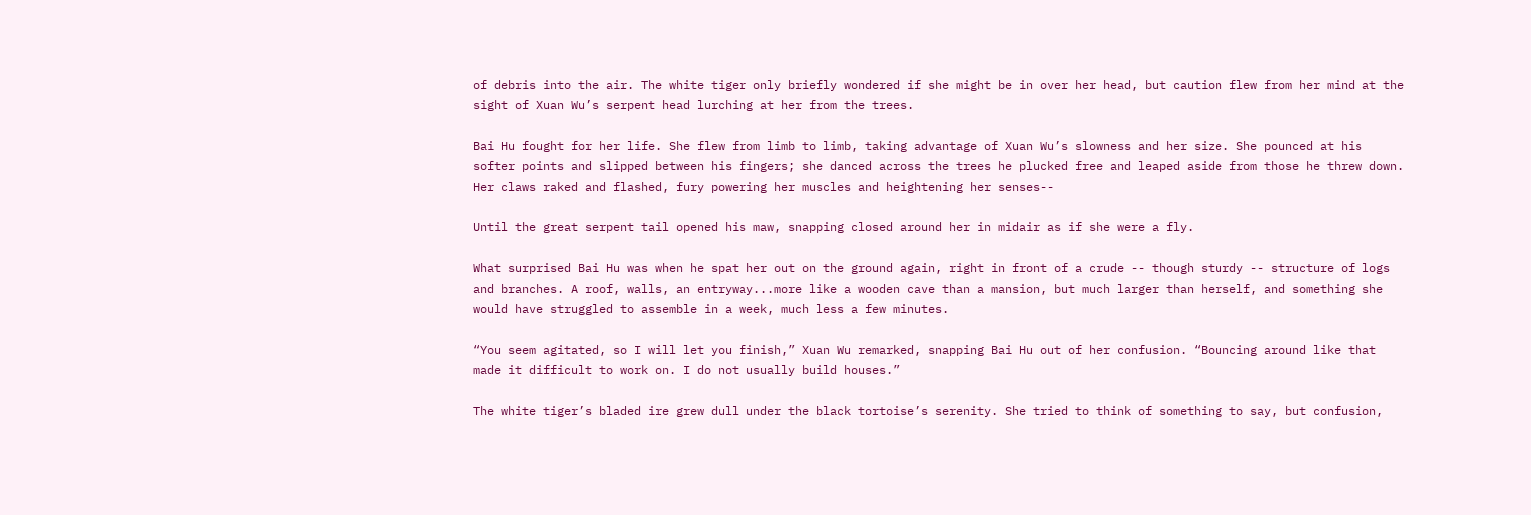of debris into the air. The white tiger only briefly wondered if she might be in over her head, but caution flew from her mind at the sight of Xuan Wu’s serpent head lurching at her from the trees.

Bai Hu fought for her life. She flew from limb to limb, taking advantage of Xuan Wu’s slowness and her size. She pounced at his softer points and slipped between his fingers; she danced across the trees he plucked free and leaped aside from those he threw down. Her claws raked and flashed, fury powering her muscles and heightening her senses--

Until the great serpent tail opened his maw, snapping closed around her in midair as if she were a fly.

What surprised Bai Hu was when he spat her out on the ground again, right in front of a crude -- though sturdy -- structure of logs and branches. A roof, walls, an entryway...more like a wooden cave than a mansion, but much larger than herself, and something she would have struggled to assemble in a week, much less a few minutes.

“You seem agitated, so I will let you finish,” Xuan Wu remarked, snapping Bai Hu out of her confusion. “Bouncing around like that made it difficult to work on. I do not usually build houses.”

The white tiger’s bladed ire grew dull under the black tortoise’s serenity. She tried to think of something to say, but confusion,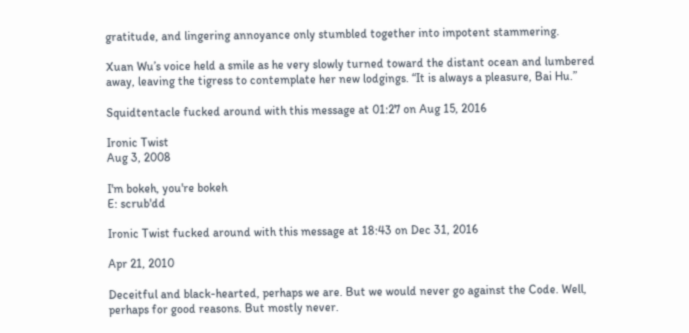gratitude, and lingering annoyance only stumbled together into impotent stammering.

Xuan Wu’s voice held a smile as he very slowly turned toward the distant ocean and lumbered away, leaving the tigress to contemplate her new lodgings. “It is always a pleasure, Bai Hu.”

Squidtentacle fucked around with this message at 01:27 on Aug 15, 2016

Ironic Twist
Aug 3, 2008

I'm bokeh, you're bokeh
E: scrub'dd

Ironic Twist fucked around with this message at 18:43 on Dec 31, 2016

Apr 21, 2010

Deceitful and black-hearted, perhaps we are. But we would never go against the Code. Well, perhaps for good reasons. But mostly never.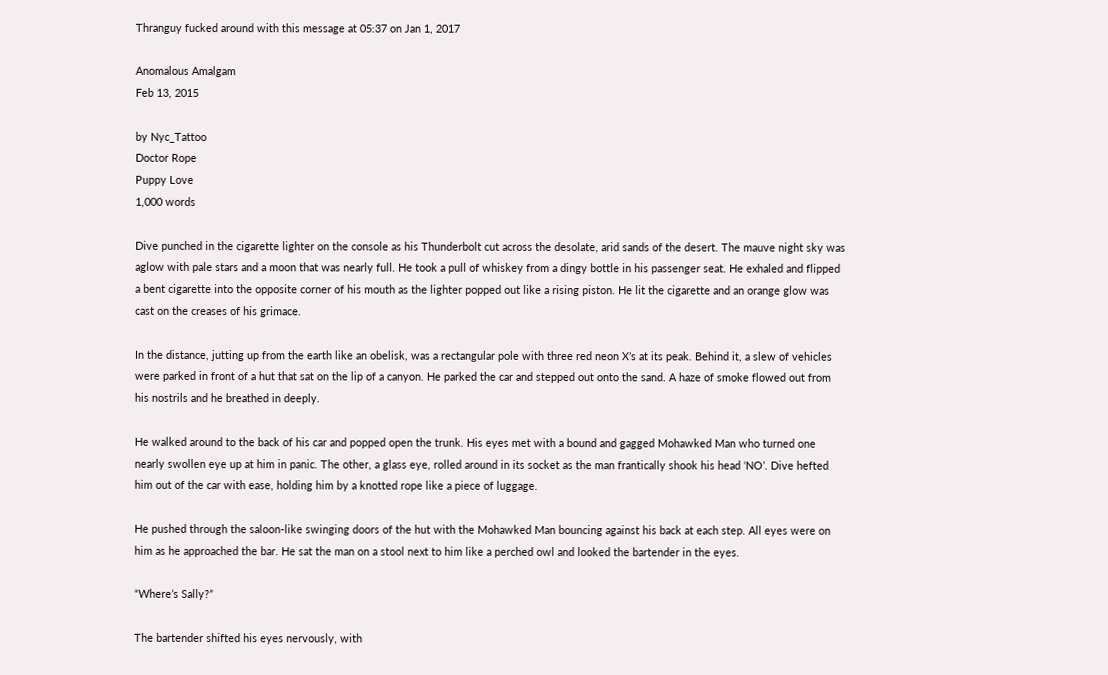Thranguy fucked around with this message at 05:37 on Jan 1, 2017

Anomalous Amalgam
Feb 13, 2015

by Nyc_Tattoo
Doctor Rope
Puppy Love
1,000 words

Dive punched in the cigarette lighter on the console as his Thunderbolt cut across the desolate, arid sands of the desert. The mauve night sky was aglow with pale stars and a moon that was nearly full. He took a pull of whiskey from a dingy bottle in his passenger seat. He exhaled and flipped a bent cigarette into the opposite corner of his mouth as the lighter popped out like a rising piston. He lit the cigarette and an orange glow was cast on the creases of his grimace.

In the distance, jutting up from the earth like an obelisk, was a rectangular pole with three red neon X’s at its peak. Behind it, a slew of vehicles were parked in front of a hut that sat on the lip of a canyon. He parked the car and stepped out onto the sand. A haze of smoke flowed out from his nostrils and he breathed in deeply.

He walked around to the back of his car and popped open the trunk. His eyes met with a bound and gagged Mohawked Man who turned one nearly swollen eye up at him in panic. The other, a glass eye, rolled around in its socket as the man frantically shook his head ‘NO’. Dive hefted him out of the car with ease, holding him by a knotted rope like a piece of luggage.

He pushed through the saloon-like swinging doors of the hut with the Mohawked Man bouncing against his back at each step. All eyes were on him as he approached the bar. He sat the man on a stool next to him like a perched owl and looked the bartender in the eyes.

“Where’s Sally?”

The bartender shifted his eyes nervously, with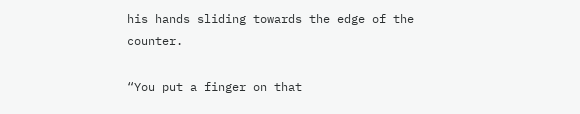his hands sliding towards the edge of the counter.

“You put a finger on that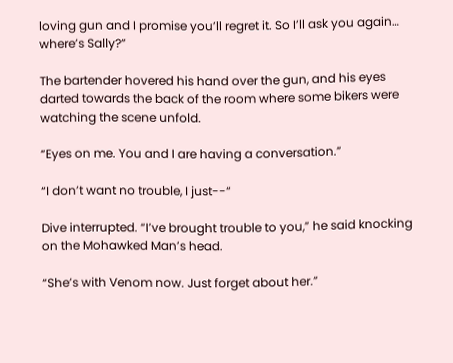loving gun and I promise you’ll regret it. So I’ll ask you again… where’s Sally?”

The bartender hovered his hand over the gun, and his eyes darted towards the back of the room where some bikers were watching the scene unfold.

“Eyes on me. You and I are having a conversation.”

“I don’t want no trouble, I just--“

Dive interrupted. “I’ve brought trouble to you,” he said knocking on the Mohawked Man’s head.

“She’s with Venom now. Just forget about her.”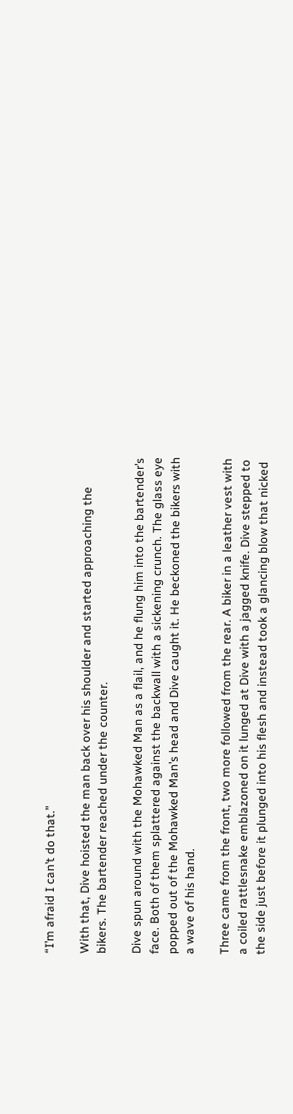“I’m afraid I can’t do that.”

With that, Dive hoisted the man back over his shoulder and started approaching the bikers. The bartender reached under the counter.

Dive spun around with the Mohawked Man as a flail, and he flung him into the bartender’s face. Both of them splattered against the backwall with a sickening crunch. The glass eye popped out of the Mohawked Man’s head and Dive caught it. He beckoned the bikers with a wave of his hand.

Three came from the front, two more followed from the rear. A biker in a leather vest with a coiled rattlesnake emblazoned on it lunged at Dive with a jagged knife. Dive stepped to the side just before it plunged into his flesh and instead took a glancing blow that nicked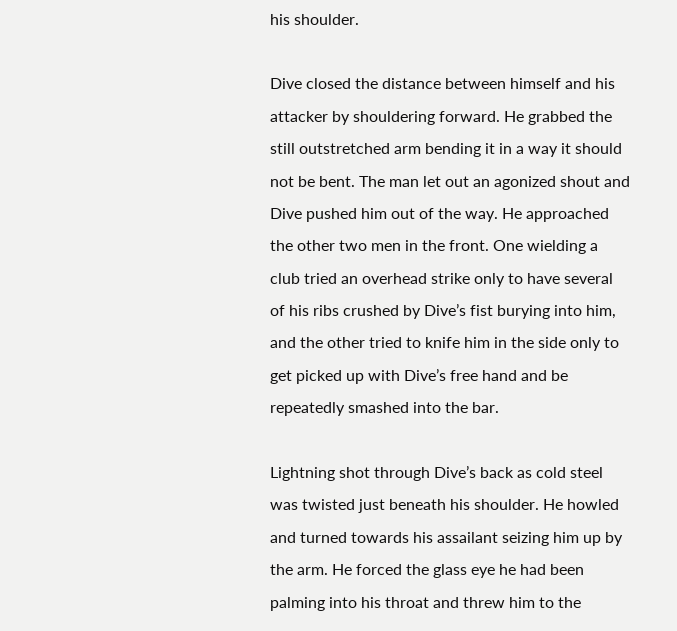his shoulder.

Dive closed the distance between himself and his attacker by shouldering forward. He grabbed the still outstretched arm bending it in a way it should not be bent. The man let out an agonized shout and Dive pushed him out of the way. He approached the other two men in the front. One wielding a club tried an overhead strike only to have several of his ribs crushed by Dive’s fist burying into him, and the other tried to knife him in the side only to get picked up with Dive’s free hand and be repeatedly smashed into the bar.

Lightning shot through Dive’s back as cold steel was twisted just beneath his shoulder. He howled and turned towards his assailant seizing him up by the arm. He forced the glass eye he had been palming into his throat and threw him to the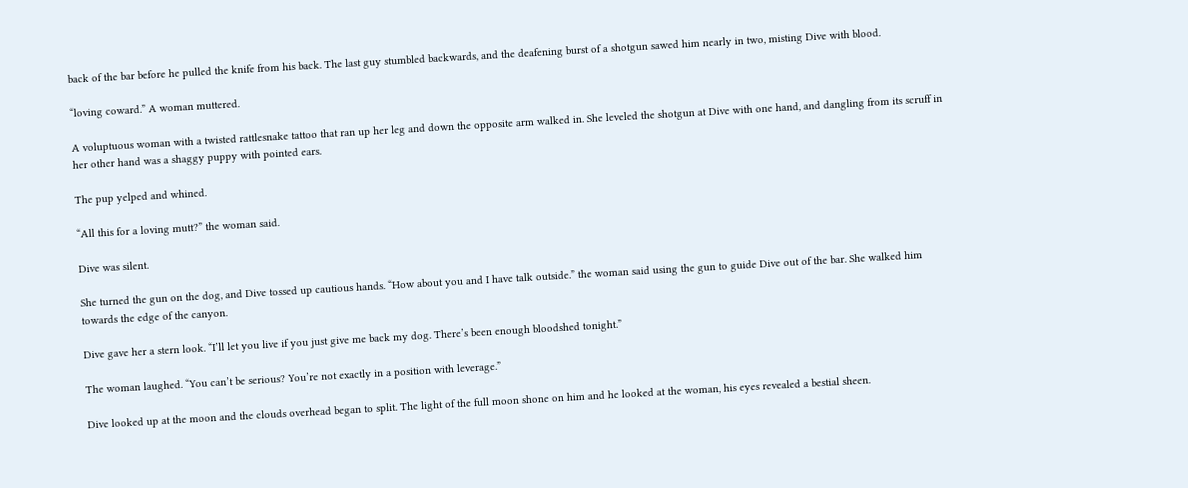back of the bar before he pulled the knife from his back. The last guy stumbled backwards, and the deafening burst of a shotgun sawed him nearly in two, misting Dive with blood.

“loving coward.” A woman muttered.

A voluptuous woman with a twisted rattlesnake tattoo that ran up her leg and down the opposite arm walked in. She leveled the shotgun at Dive with one hand, and dangling from its scruff in her other hand was a shaggy puppy with pointed ears.

The pup yelped and whined.

“All this for a loving mutt?” the woman said.

Dive was silent.

She turned the gun on the dog, and Dive tossed up cautious hands. “How about you and I have talk outside.” the woman said using the gun to guide Dive out of the bar. She walked him towards the edge of the canyon.

Dive gave her a stern look. “I’ll let you live if you just give me back my dog. There’s been enough bloodshed tonight.”

The woman laughed. “You can’t be serious? You’re not exactly in a position with leverage.”

Dive looked up at the moon and the clouds overhead began to split. The light of the full moon shone on him and he looked at the woman, his eyes revealed a bestial sheen.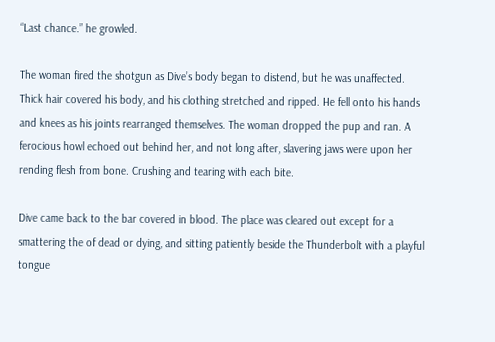“Last chance.” he growled.

The woman fired the shotgun as Dive’s body began to distend, but he was unaffected. Thick hair covered his body, and his clothing stretched and ripped. He fell onto his hands and knees as his joints rearranged themselves. The woman dropped the pup and ran. A ferocious howl echoed out behind her, and not long after, slavering jaws were upon her rending flesh from bone. Crushing and tearing with each bite.

Dive came back to the bar covered in blood. The place was cleared out except for a smattering the of dead or dying, and sitting patiently beside the Thunderbolt with a playful tongue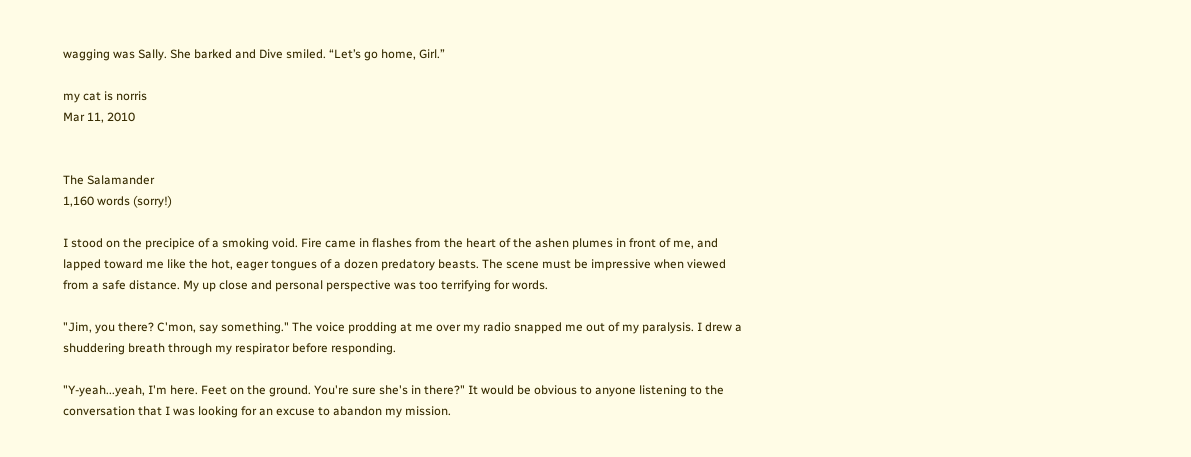wagging was Sally. She barked and Dive smiled. “Let’s go home, Girl.”

my cat is norris
Mar 11, 2010


The Salamander
1,160 words (sorry!)

I stood on the precipice of a smoking void. Fire came in flashes from the heart of the ashen plumes in front of me, and lapped toward me like the hot, eager tongues of a dozen predatory beasts. The scene must be impressive when viewed from a safe distance. My up close and personal perspective was too terrifying for words.

"Jim, you there? C'mon, say something." The voice prodding at me over my radio snapped me out of my paralysis. I drew a shuddering breath through my respirator before responding.

"Y-yeah...yeah, I'm here. Feet on the ground. You're sure she's in there?" It would be obvious to anyone listening to the conversation that I was looking for an excuse to abandon my mission.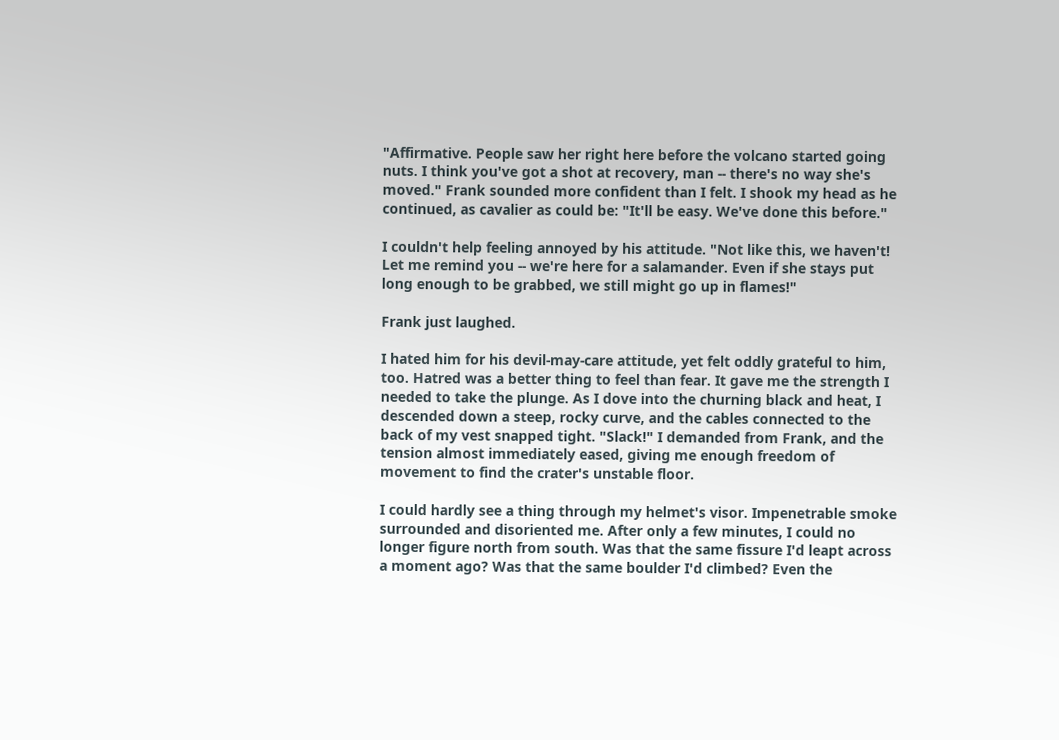"Affirmative. People saw her right here before the volcano started going nuts. I think you've got a shot at recovery, man -- there's no way she's moved." Frank sounded more confident than I felt. I shook my head as he continued, as cavalier as could be: "It'll be easy. We've done this before."

I couldn't help feeling annoyed by his attitude. "Not like this, we haven't! Let me remind you -- we're here for a salamander. Even if she stays put long enough to be grabbed, we still might go up in flames!"

Frank just laughed.

I hated him for his devil-may-care attitude, yet felt oddly grateful to him, too. Hatred was a better thing to feel than fear. It gave me the strength I needed to take the plunge. As I dove into the churning black and heat, I descended down a steep, rocky curve, and the cables connected to the back of my vest snapped tight. "Slack!" I demanded from Frank, and the tension almost immediately eased, giving me enough freedom of movement to find the crater's unstable floor.

I could hardly see a thing through my helmet's visor. Impenetrable smoke surrounded and disoriented me. After only a few minutes, I could no longer figure north from south. Was that the same fissure I'd leapt across a moment ago? Was that the same boulder I'd climbed? Even the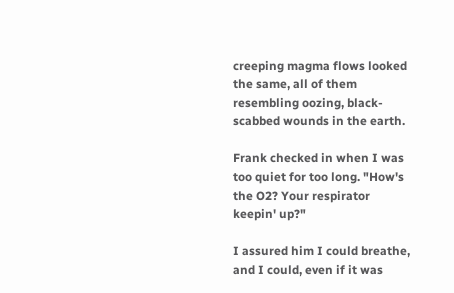creeping magma flows looked the same, all of them resembling oozing, black-scabbed wounds in the earth.

Frank checked in when I was too quiet for too long. "How's the O2? Your respirator keepin' up?"

I assured him I could breathe, and I could, even if it was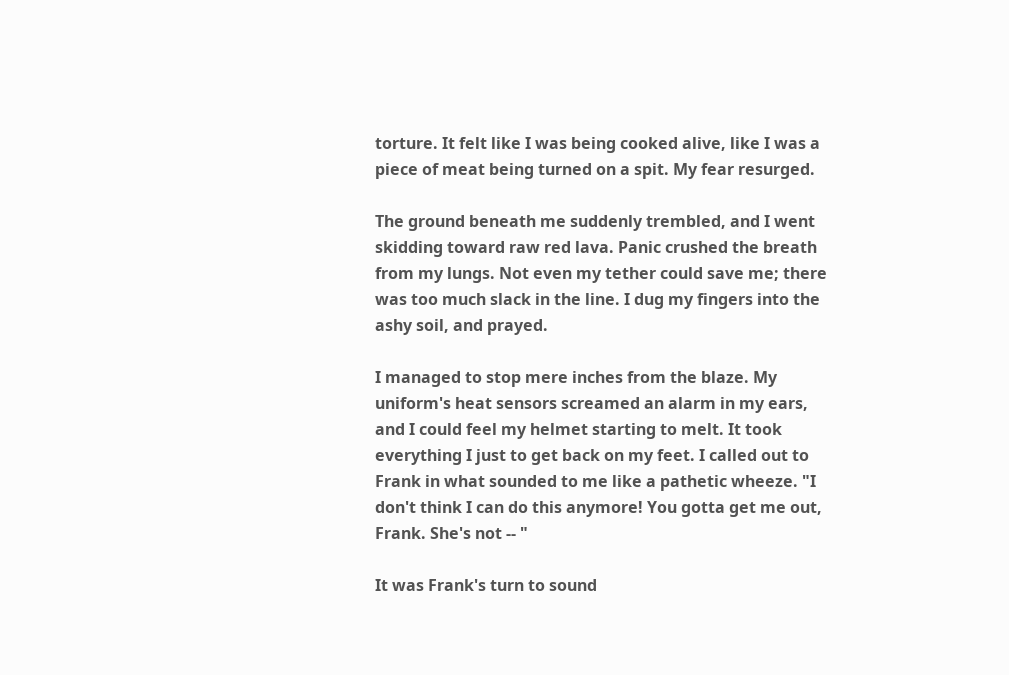torture. It felt like I was being cooked alive, like I was a piece of meat being turned on a spit. My fear resurged.

The ground beneath me suddenly trembled, and I went skidding toward raw red lava. Panic crushed the breath from my lungs. Not even my tether could save me; there was too much slack in the line. I dug my fingers into the ashy soil, and prayed.

I managed to stop mere inches from the blaze. My uniform's heat sensors screamed an alarm in my ears, and I could feel my helmet starting to melt. It took everything I just to get back on my feet. I called out to Frank in what sounded to me like a pathetic wheeze. "I don't think I can do this anymore! You gotta get me out, Frank. She's not -- "

It was Frank's turn to sound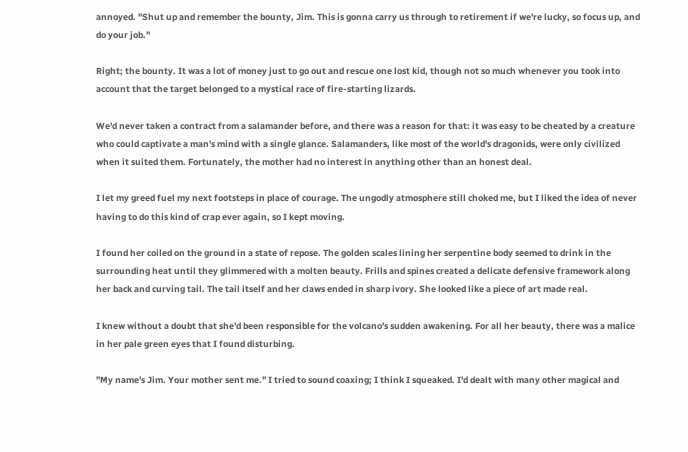annoyed. "Shut up and remember the bounty, Jim. This is gonna carry us through to retirement if we're lucky, so focus up, and do your job."

Right; the bounty. It was a lot of money just to go out and rescue one lost kid, though not so much whenever you took into account that the target belonged to a mystical race of fire-starting lizards.

We'd never taken a contract from a salamander before, and there was a reason for that: it was easy to be cheated by a creature who could captivate a man's mind with a single glance. Salamanders, like most of the world's dragonids, were only civilized when it suited them. Fortunately, the mother had no interest in anything other than an honest deal.

I let my greed fuel my next footsteps in place of courage. The ungodly atmosphere still choked me, but I liked the idea of never having to do this kind of crap ever again, so I kept moving.

I found her coiled on the ground in a state of repose. The golden scales lining her serpentine body seemed to drink in the surrounding heat until they glimmered with a molten beauty. Frills and spines created a delicate defensive framework along her back and curving tail. The tail itself and her claws ended in sharp ivory. She looked like a piece of art made real.

I knew without a doubt that she'd been responsible for the volcano's sudden awakening. For all her beauty, there was a malice in her pale green eyes that I found disturbing.

"My name's Jim. Your mother sent me." I tried to sound coaxing; I think I squeaked. I'd dealt with many other magical and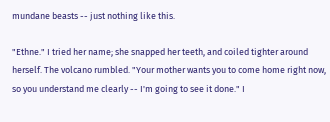mundane beasts -- just nothing like this.

"Ethne." I tried her name; she snapped her teeth, and coiled tighter around herself. The volcano rumbled. "Your mother wants you to come home right now, so you understand me clearly -- I'm going to see it done." I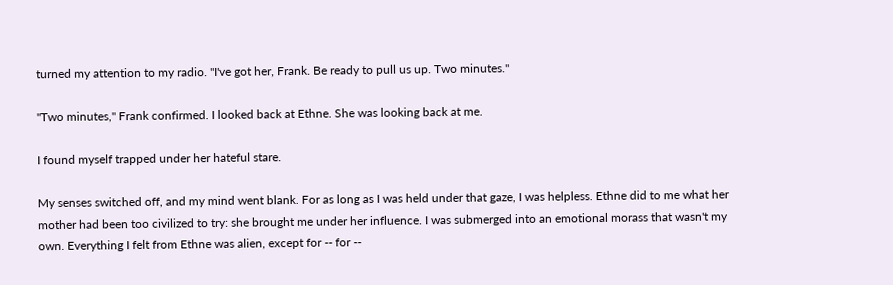turned my attention to my radio. "I've got her, Frank. Be ready to pull us up. Two minutes."

"Two minutes," Frank confirmed. I looked back at Ethne. She was looking back at me.

I found myself trapped under her hateful stare.

My senses switched off, and my mind went blank. For as long as I was held under that gaze, I was helpless. Ethne did to me what her mother had been too civilized to try: she brought me under her influence. I was submerged into an emotional morass that wasn't my own. Everything I felt from Ethne was alien, except for -- for --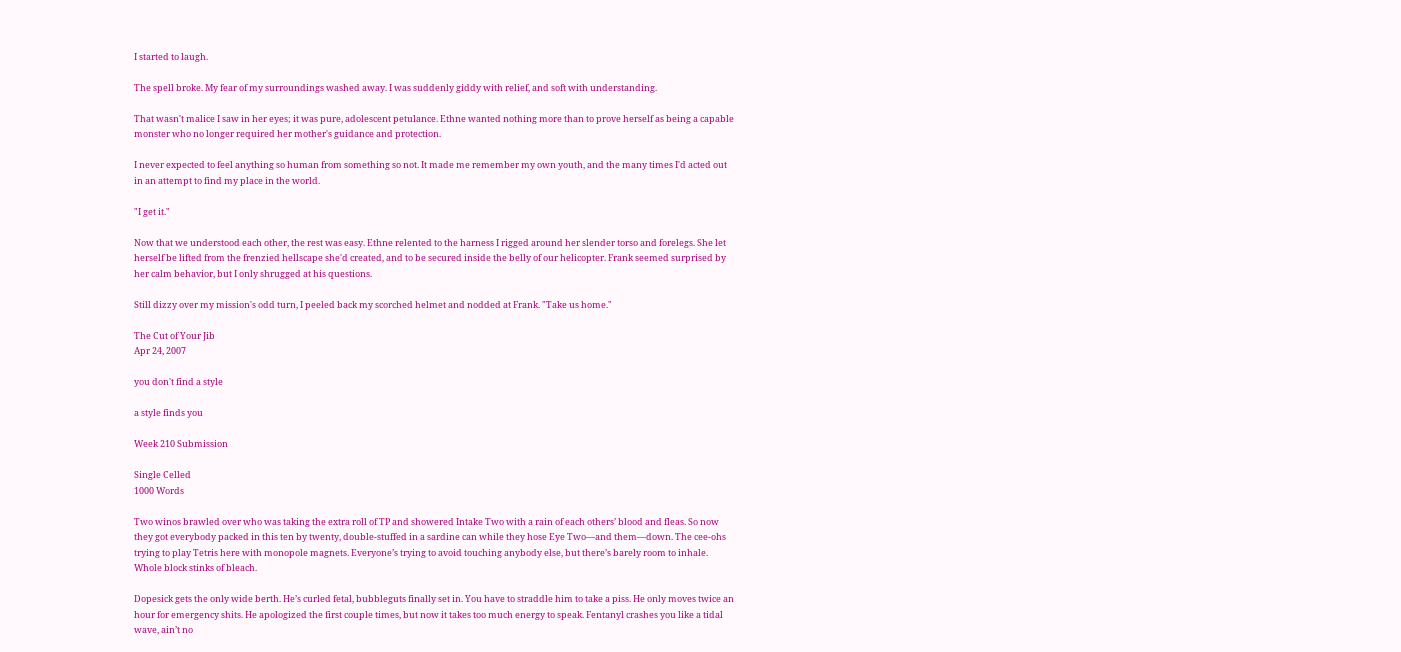I started to laugh.

The spell broke. My fear of my surroundings washed away. I was suddenly giddy with relief, and soft with understanding.

That wasn't malice I saw in her eyes; it was pure, adolescent petulance. Ethne wanted nothing more than to prove herself as being a capable monster who no longer required her mother's guidance and protection.

I never expected to feel anything so human from something so not. It made me remember my own youth, and the many times I'd acted out in an attempt to find my place in the world.

"I get it."

Now that we understood each other, the rest was easy. Ethne relented to the harness I rigged around her slender torso and forelegs. She let herself be lifted from the frenzied hellscape she'd created, and to be secured inside the belly of our helicopter. Frank seemed surprised by her calm behavior, but I only shrugged at his questions.

Still dizzy over my mission's odd turn, I peeled back my scorched helmet and nodded at Frank. "Take us home."

The Cut of Your Jib
Apr 24, 2007

you don't find a style

a style finds you

Week 210 Submission

Single Celled
1000 Words

Two winos brawled over who was taking the extra roll of TP and showered Intake Two with a rain of each others’ blood and fleas. So now they got everybody packed in this ten by twenty, double-stuffed in a sardine can while they hose Eye Two—and them—down. The cee-ohs trying to play Tetris here with monopole magnets. Everyone’s trying to avoid touching anybody else, but there’s barely room to inhale. Whole block stinks of bleach.

Dopesick gets the only wide berth. He’s curled fetal, bubbleguts finally set in. You have to straddle him to take a piss. He only moves twice an hour for emergency shits. He apologized the first couple times, but now it takes too much energy to speak. Fentanyl crashes you like a tidal wave, ain’t no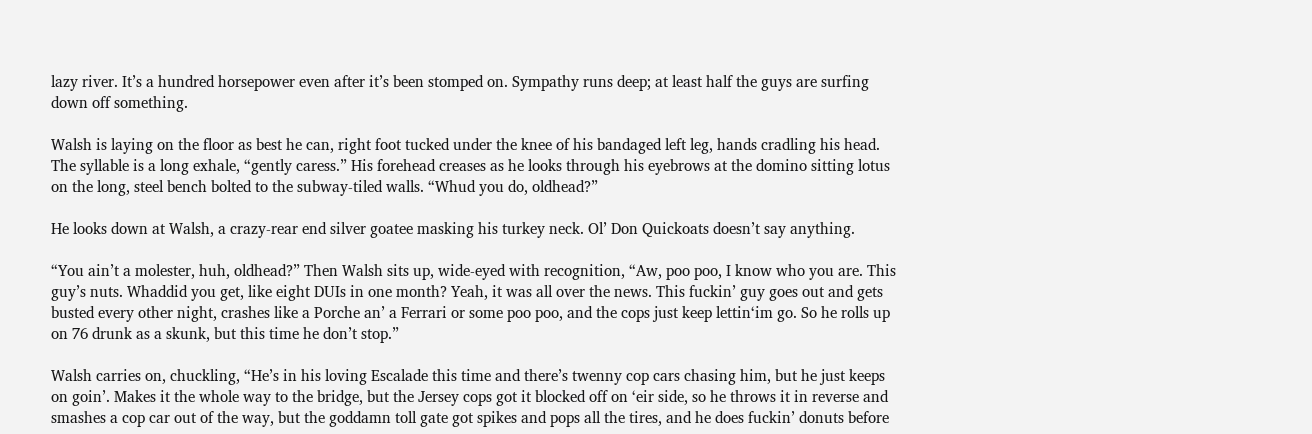lazy river. It’s a hundred horsepower even after it’s been stomped on. Sympathy runs deep; at least half the guys are surfing down off something.

Walsh is laying on the floor as best he can, right foot tucked under the knee of his bandaged left leg, hands cradling his head. The syllable is a long exhale, “gently caress.” His forehead creases as he looks through his eyebrows at the domino sitting lotus on the long, steel bench bolted to the subway-tiled walls. “Whud you do, oldhead?”

He looks down at Walsh, a crazy-rear end silver goatee masking his turkey neck. Ol’ Don Quickoats doesn’t say anything.

“You ain’t a molester, huh, oldhead?” Then Walsh sits up, wide-eyed with recognition, “Aw, poo poo, I know who you are. This guy’s nuts. Whaddid you get, like eight DUIs in one month? Yeah, it was all over the news. This fuckin’ guy goes out and gets busted every other night, crashes like a Porche an’ a Ferrari or some poo poo, and the cops just keep lettin‘im go. So he rolls up on 76 drunk as a skunk, but this time he don’t stop.”

Walsh carries on, chuckling, “He’s in his loving Escalade this time and there’s twenny cop cars chasing him, but he just keeps on goin’. Makes it the whole way to the bridge, but the Jersey cops got it blocked off on ‘eir side, so he throws it in reverse and smashes a cop car out of the way, but the goddamn toll gate got spikes and pops all the tires, and he does fuckin’ donuts before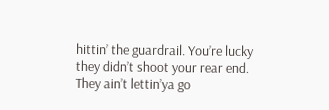hittin’ the guardrail. You’re lucky they didn’t shoot your rear end. They ain’t lettin’ya go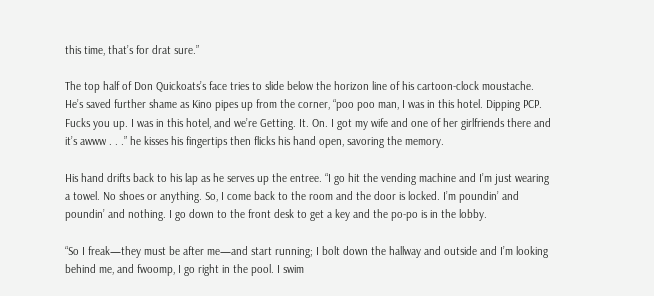this time, that’s for drat sure.”

The top half of Don Quickoats’s face tries to slide below the horizon line of his cartoon-clock moustache. He’s saved further shame as Kino pipes up from the corner, “poo poo man, I was in this hotel. Dipping PCP. Fucks you up. I was in this hotel, and we’re Getting. It. On. I got my wife and one of her girlfriends there and it’s awww . . .” he kisses his fingertips then flicks his hand open, savoring the memory.

His hand drifts back to his lap as he serves up the entree. “I go hit the vending machine and I’m just wearing a towel. No shoes or anything. So, I come back to the room and the door is locked. I’m poundin’ and poundin’ and nothing. I go down to the front desk to get a key and the po-po is in the lobby.

“So I freak—they must be after me—and start running; I bolt down the hallway and outside and I’m looking behind me, and fwoomp, I go right in the pool. I swim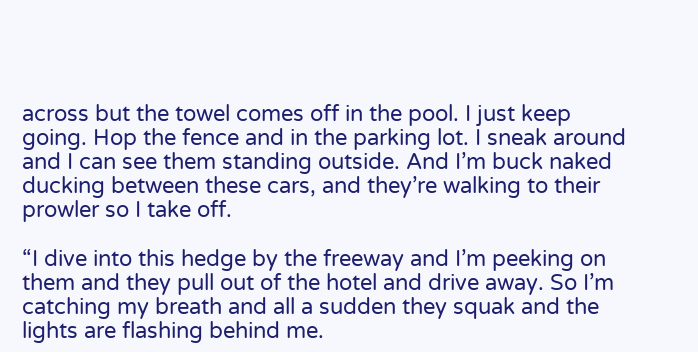across but the towel comes off in the pool. I just keep going. Hop the fence and in the parking lot. I sneak around and I can see them standing outside. And I’m buck naked ducking between these cars, and they’re walking to their prowler so I take off.

“I dive into this hedge by the freeway and I’m peeking on them and they pull out of the hotel and drive away. So I’m catching my breath and all a sudden they squak and the lights are flashing behind me.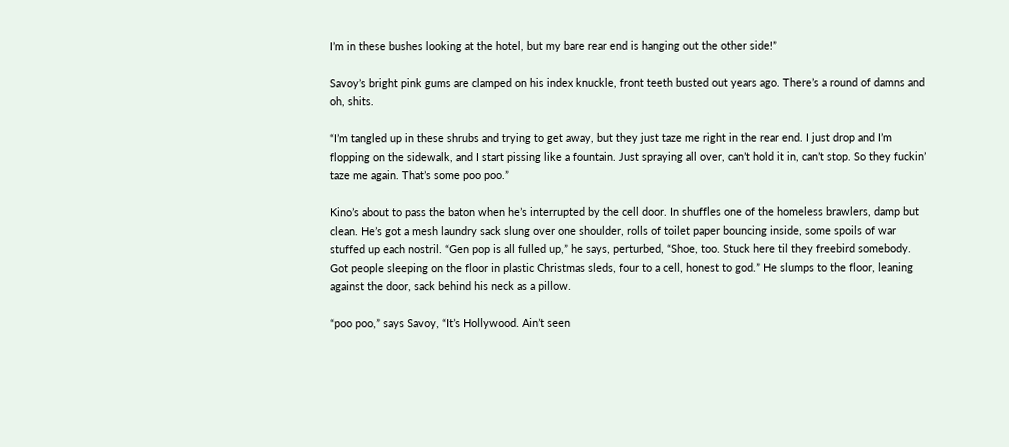I’m in these bushes looking at the hotel, but my bare rear end is hanging out the other side!”

Savoy’s bright pink gums are clamped on his index knuckle, front teeth busted out years ago. There’s a round of damns and oh, shits.

“I’m tangled up in these shrubs and trying to get away, but they just taze me right in the rear end. I just drop and I’m flopping on the sidewalk, and I start pissing like a fountain. Just spraying all over, can’t hold it in, can’t stop. So they fuckin’ taze me again. That’s some poo poo.”

Kino’s about to pass the baton when he’s interrupted by the cell door. In shuffles one of the homeless brawlers, damp but clean. He’s got a mesh laundry sack slung over one shoulder, rolls of toilet paper bouncing inside, some spoils of war stuffed up each nostril. “Gen pop is all fulled up,” he says, perturbed, “Shoe, too. Stuck here til they freebird somebody. Got people sleeping on the floor in plastic Christmas sleds, four to a cell, honest to god.” He slumps to the floor, leaning against the door, sack behind his neck as a pillow.

“poo poo,” says Savoy, “It’s Hollywood. Ain’t seen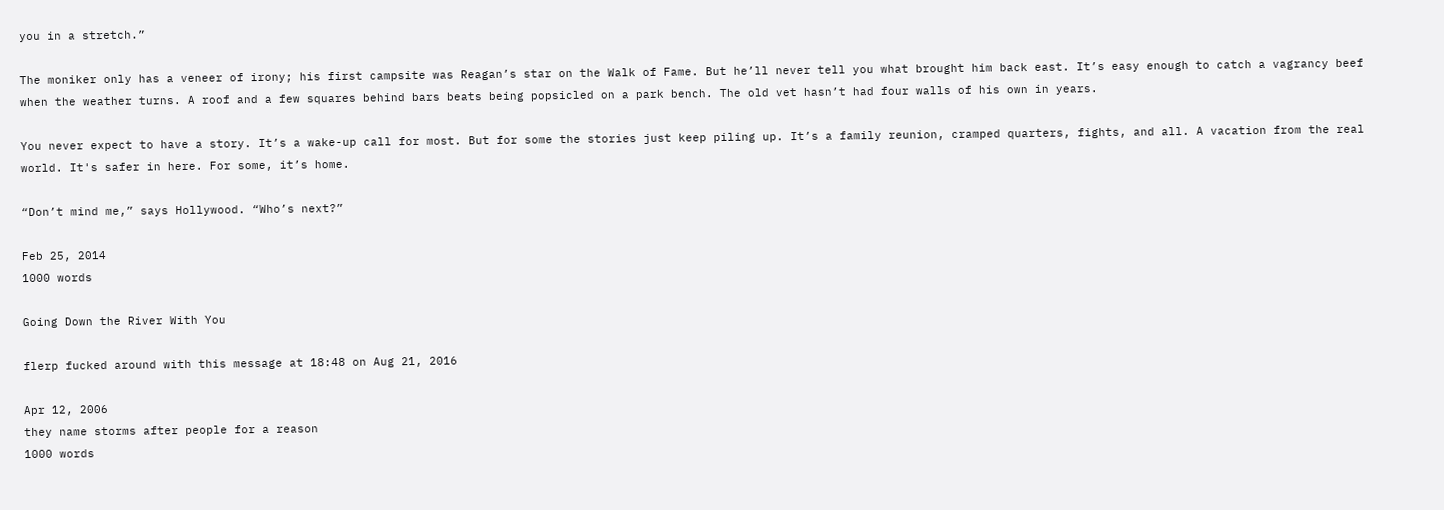you in a stretch.”

The moniker only has a veneer of irony; his first campsite was Reagan’s star on the Walk of Fame. But he’ll never tell you what brought him back east. It’s easy enough to catch a vagrancy beef when the weather turns. A roof and a few squares behind bars beats being popsicled on a park bench. The old vet hasn’t had four walls of his own in years.

You never expect to have a story. It’s a wake-up call for most. But for some the stories just keep piling up. It’s a family reunion, cramped quarters, fights, and all. A vacation from the real world. It's safer in here. For some, it’s home.

“Don’t mind me,” says Hollywood. “Who’s next?”

Feb 25, 2014
1000 words

Going Down the River With You

flerp fucked around with this message at 18:48 on Aug 21, 2016

Apr 12, 2006
they name storms after people for a reason
1000 words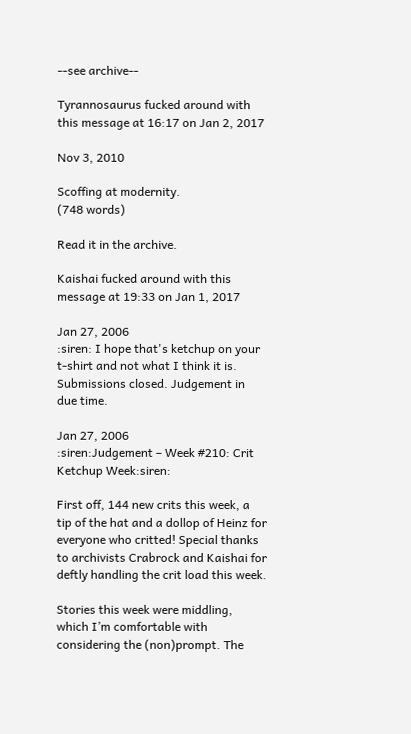--see archive--

Tyrannosaurus fucked around with this message at 16:17 on Jan 2, 2017

Nov 3, 2010

Scoffing at modernity.
(748 words)

Read it in the archive.

Kaishai fucked around with this message at 19:33 on Jan 1, 2017

Jan 27, 2006
:siren: I hope that's ketchup on your t-shirt and not what I think it is. Submissions closed. Judgement in due time.

Jan 27, 2006
:siren:Judgement – Week #210: Crit Ketchup Week:siren:

First off, 144 new crits this week, a tip of the hat and a dollop of Heinz for everyone who critted! Special thanks to archivists Crabrock and Kaishai for deftly handling the crit load this week.

Stories this week were middling, which I’m comfortable with considering the (non)prompt. The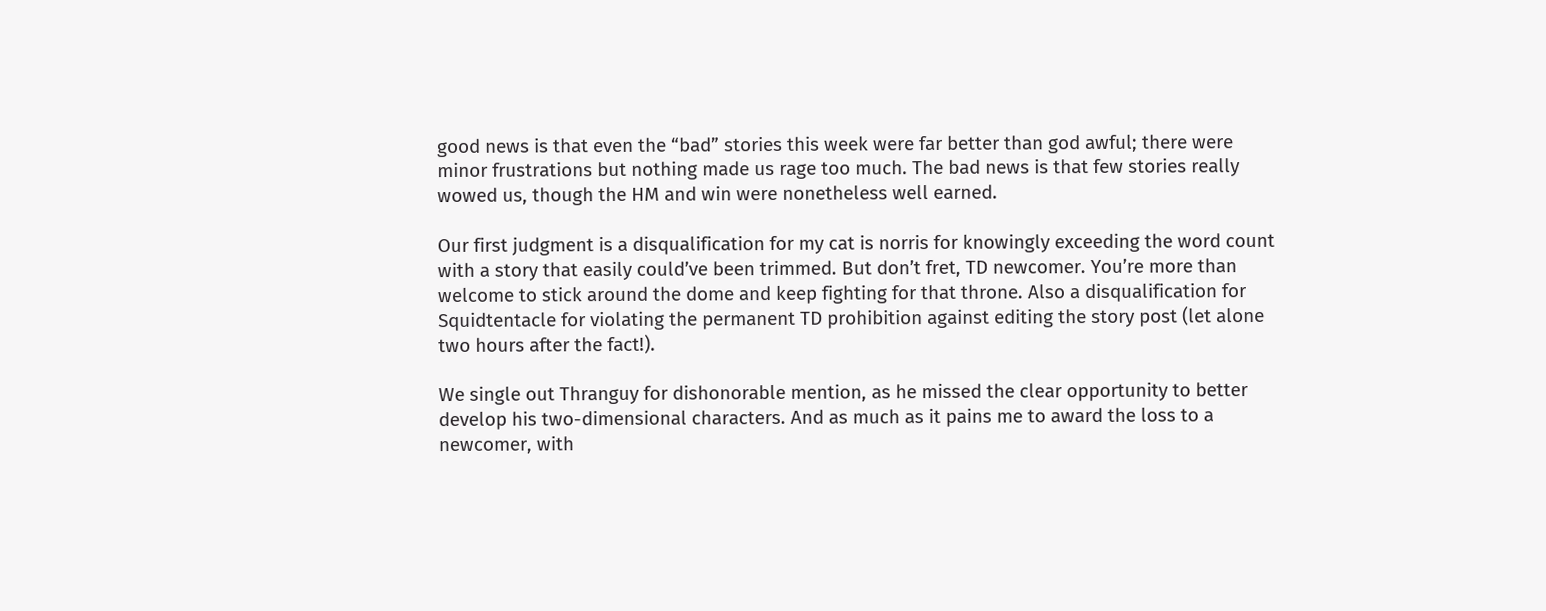good news is that even the “bad” stories this week were far better than god awful; there were minor frustrations but nothing made us rage too much. The bad news is that few stories really wowed us, though the HM and win were nonetheless well earned.

Our first judgment is a disqualification for my cat is norris for knowingly exceeding the word count with a story that easily could’ve been trimmed. But don’t fret, TD newcomer. You’re more than welcome to stick around the dome and keep fighting for that throne. Also a disqualification for Squidtentacle for violating the permanent TD prohibition against editing the story post (let alone two hours after the fact!).

We single out Thranguy for dishonorable mention, as he missed the clear opportunity to better develop his two-dimensional characters. And as much as it pains me to award the loss to a newcomer, with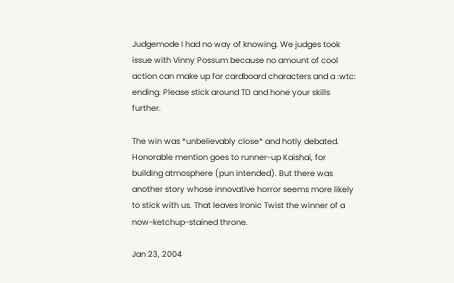Judgemode I had no way of knowing. We judges took issue with Vinny Possum because no amount of cool action can make up for cardboard characters and a :wtc: ending. Please stick around TD and hone your skills further.

The win was *unbelievably close* and hotly debated. Honorable mention goes to runner-up Kaishai, for building atmosphere (pun intended). But there was another story whose innovative horror seems more likely to stick with us. That leaves Ironic Twist the winner of a now-ketchup-stained throne.

Jan 23, 2004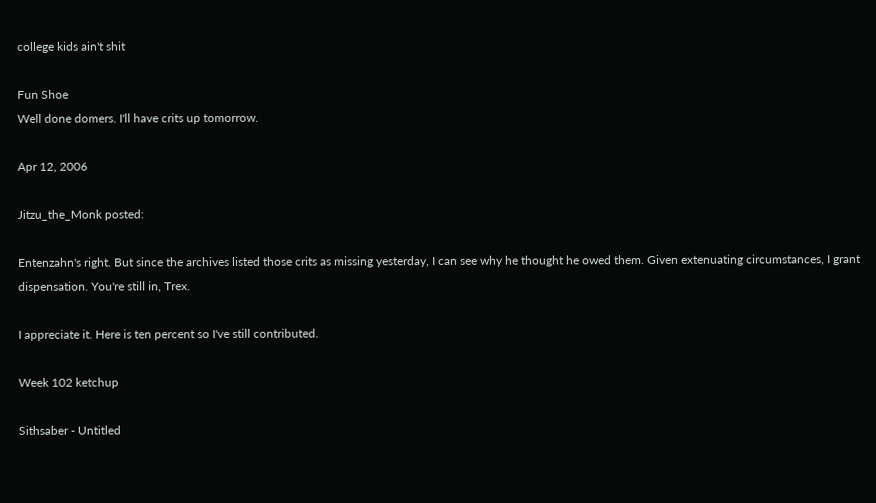college kids ain't shit

Fun Shoe
Well done domers. I'll have crits up tomorrow.

Apr 12, 2006

Jitzu_the_Monk posted:

Entenzahn's right. But since the archives listed those crits as missing yesterday, I can see why he thought he owed them. Given extenuating circumstances, I grant dispensation. You're still in, Trex.

I appreciate it. Here is ten percent so I've still contributed.

Week 102 ketchup

Sithsaber - Untitled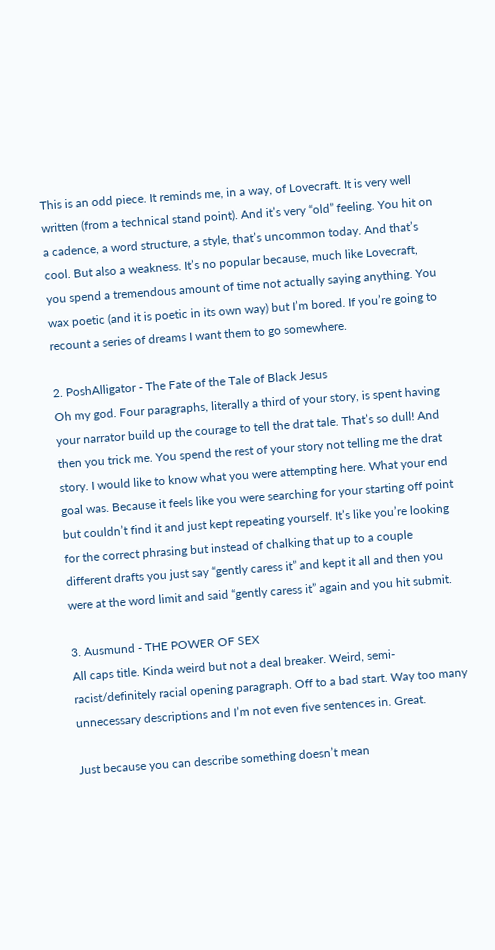This is an odd piece. It reminds me, in a way, of Lovecraft. It is very well written (from a technical stand point). And it’s very “old” feeling. You hit on a cadence, a word structure, a style, that’s uncommon today. And that’s cool. But also a weakness. It’s no popular because, much like Lovecraft, you spend a tremendous amount of time not actually saying anything. You wax poetic (and it is poetic in its own way) but I’m bored. If you’re going to recount a series of dreams I want them to go somewhere.

2. PoshAlligator - The Fate of the Tale of Black Jesus
Oh my god. Four paragraphs, literally a third of your story, is spent having your narrator build up the courage to tell the drat tale. That’s so dull! And then you trick me. You spend the rest of your story not telling me the drat story. I would like to know what you were attempting here. What your end goal was. Because it feels like you were searching for your starting off point but couldn’t find it and just kept repeating yourself. It’s like you’re looking for the correct phrasing but instead of chalking that up to a couple different drafts you just say “gently caress it” and kept it all and then you were at the word limit and said “gently caress it” again and you hit submit.

3. Ausmund - THE POWER OF SEX
All caps title. Kinda weird but not a deal breaker. Weird, semi-racist/definitely racial opening paragraph. Off to a bad start. Way too many unnecessary descriptions and I’m not even five sentences in. Great.

Just because you can describe something doesn’t mean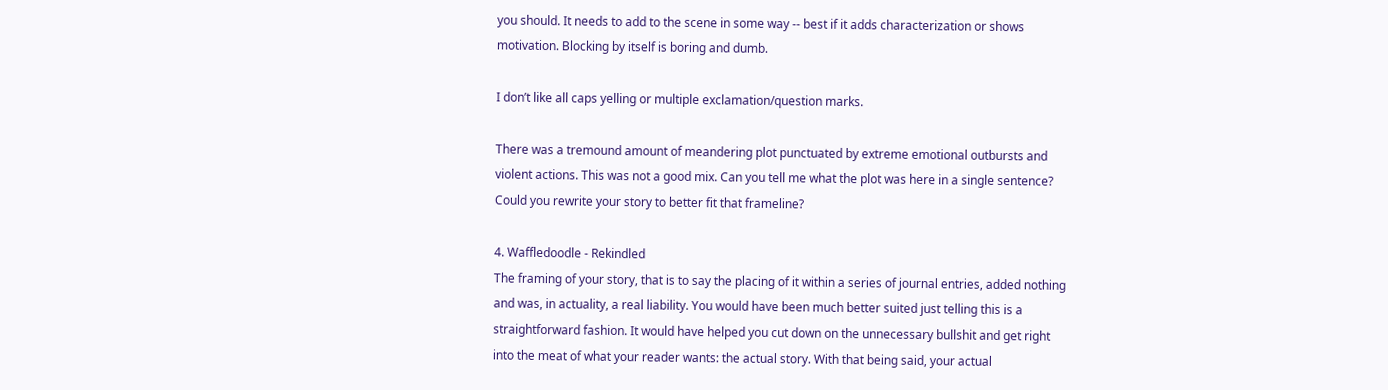you should. It needs to add to the scene in some way -- best if it adds characterization or shows motivation. Blocking by itself is boring and dumb.

I don’t like all caps yelling or multiple exclamation/question marks.

There was a tremound amount of meandering plot punctuated by extreme emotional outbursts and violent actions. This was not a good mix. Can you tell me what the plot was here in a single sentence? Could you rewrite your story to better fit that frameline?

4. Waffledoodle - Rekindled
The framing of your story, that is to say the placing of it within a series of journal entries, added nothing and was, in actuality, a real liability. You would have been much better suited just telling this is a straightforward fashion. It would have helped you cut down on the unnecessary bullshit and get right into the meat of what your reader wants: the actual story. With that being said, your actual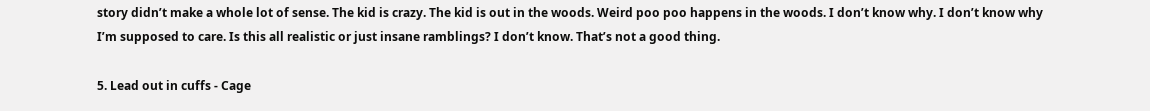story didn’t make a whole lot of sense. The kid is crazy. The kid is out in the woods. Weird poo poo happens in the woods. I don’t know why. I don’t know why I’m supposed to care. Is this all realistic or just insane ramblings? I don’t know. That’s not a good thing.

5. Lead out in cuffs - Cage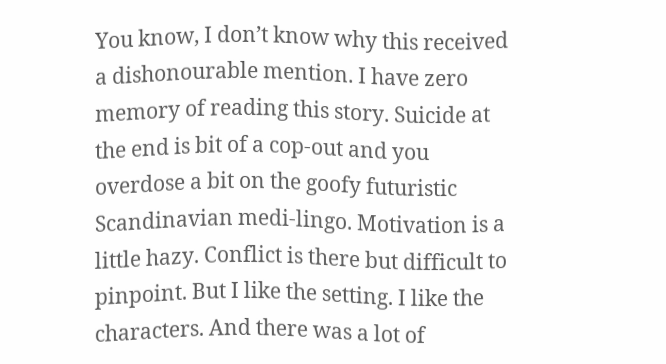You know, I don’t know why this received a dishonourable mention. I have zero memory of reading this story. Suicide at the end is bit of a cop-out and you overdose a bit on the goofy futuristic Scandinavian medi-lingo. Motivation is a little hazy. Conflict is there but difficult to pinpoint. But I like the setting. I like the characters. And there was a lot of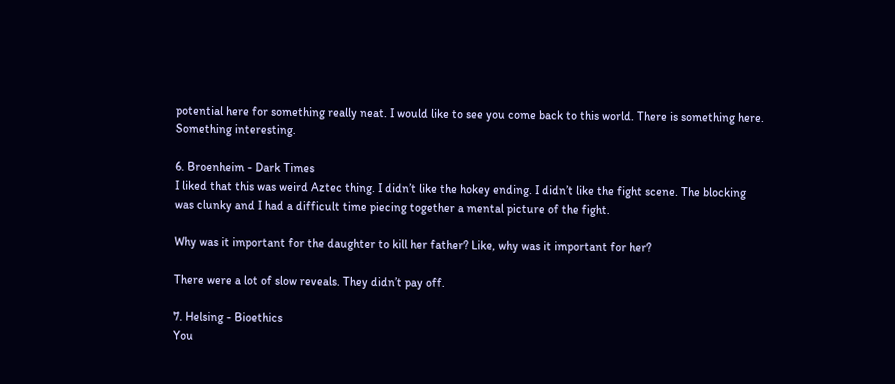potential here for something really neat. I would like to see you come back to this world. There is something here. Something interesting.

6. Broenheim - Dark Times
I liked that this was weird Aztec thing. I didn’t like the hokey ending. I didn’t like the fight scene. The blocking was clunky and I had a difficult time piecing together a mental picture of the fight.

Why was it important for the daughter to kill her father? Like, why was it important for her?

There were a lot of slow reveals. They didn’t pay off.

7. Helsing - Bioethics
You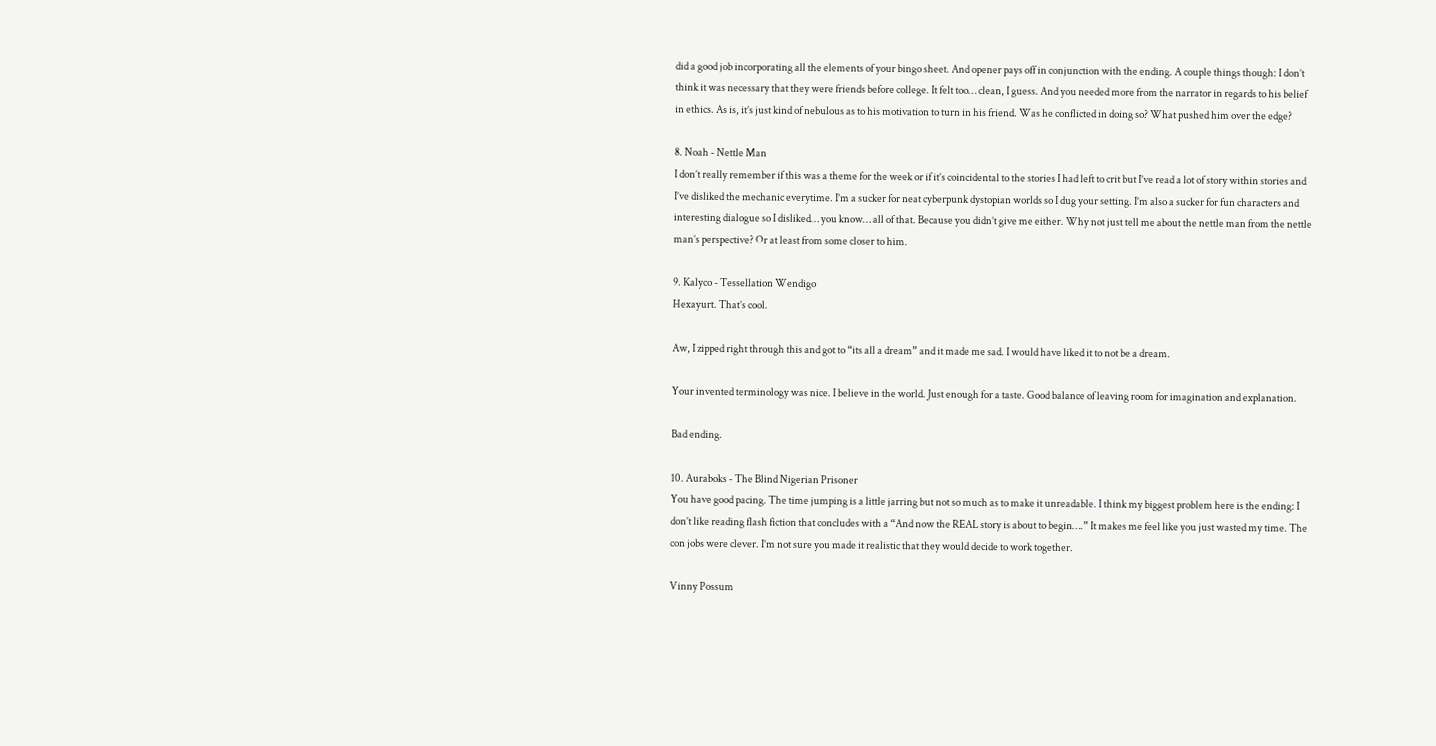did a good job incorporating all the elements of your bingo sheet. And opener pays off in conjunction with the ending. A couple things though: I don’t think it was necessary that they were friends before college. It felt too… clean, I guess. And you needed more from the narrator in regards to his belief in ethics. As is, it’s just kind of nebulous as to his motivation to turn in his friend. Was he conflicted in doing so? What pushed him over the edge?

8. Noah - Nettle Man
I don’t really remember if this was a theme for the week or if it’s coincidental to the stories I had left to crit but I’ve read a lot of story within stories and I’ve disliked the mechanic everytime. I’m a sucker for neat cyberpunk dystopian worlds so I dug your setting. I’m also a sucker for fun characters and interesting dialogue so I disliked… you know… all of that. Because you didn’t give me either. Why not just tell me about the nettle man from the nettle man’s perspective? Or at least from some closer to him.

9. Kalyco - Tessellation Wendigo
Hexayurt. That’s cool.

Aw, I zipped right through this and got to “its all a dream” and it made me sad. I would have liked it to not be a dream.

Your invented terminology was nice. I believe in the world. Just enough for a taste. Good balance of leaving room for imagination and explanation.

Bad ending.

10. Auraboks - The Blind Nigerian Prisoner
You have good pacing. The time jumping is a little jarring but not so much as to make it unreadable. I think my biggest problem here is the ending: I don’t like reading flash fiction that concludes with a “And now the REAL story is about to begin….” It makes me feel like you just wasted my time. The con jobs were clever. I’m not sure you made it realistic that they would decide to work together.

Vinny Possum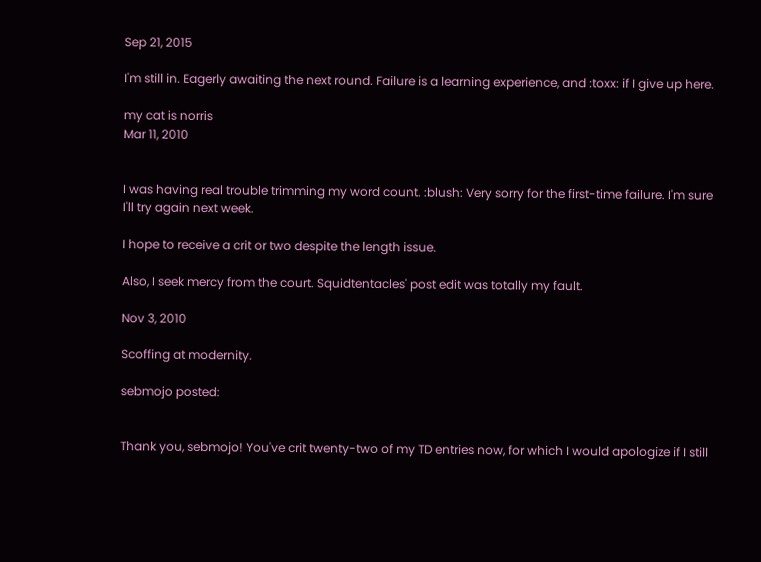Sep 21, 2015

I'm still in. Eagerly awaiting the next round. Failure is a learning experience, and :toxx: if I give up here.

my cat is norris
Mar 11, 2010


I was having real trouble trimming my word count. :blush: Very sorry for the first-time failure. I'm sure I'll try again next week.

I hope to receive a crit or two despite the length issue.

Also, I seek mercy from the court. Squidtentacles' post edit was totally my fault.

Nov 3, 2010

Scoffing at modernity.

sebmojo posted:


Thank you, sebmojo! You've crit twenty-two of my TD entries now, for which I would apologize if I still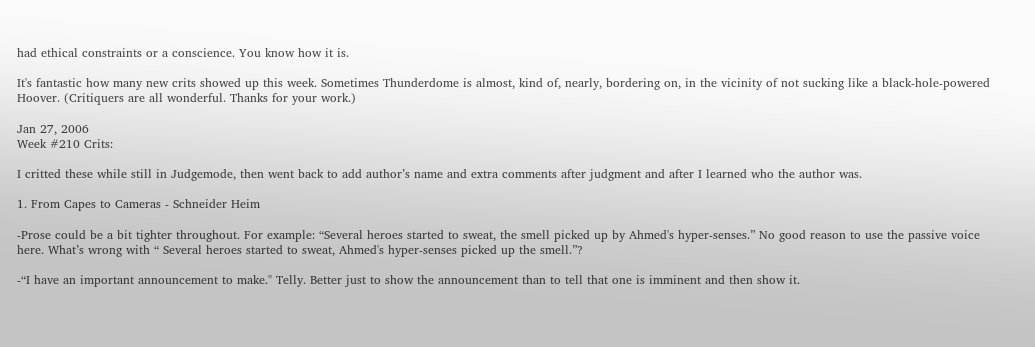had ethical constraints or a conscience. You know how it is.

It's fantastic how many new crits showed up this week. Sometimes Thunderdome is almost, kind of, nearly, bordering on, in the vicinity of not sucking like a black-hole-powered Hoover. (Critiquers are all wonderful. Thanks for your work.)

Jan 27, 2006
Week #210 Crits:

I critted these while still in Judgemode, then went back to add author’s name and extra comments after judgment and after I learned who the author was.

1. From Capes to Cameras - Schneider Heim

-Prose could be a bit tighter throughout. For example: “Several heroes started to sweat, the smell picked up by Ahmed's hyper-senses.” No good reason to use the passive voice here. What’s wrong with “ Several heroes started to sweat, Ahmed's hyper-senses picked up the smell.”?

-“I have an important announcement to make." Telly. Better just to show the announcement than to tell that one is imminent and then show it.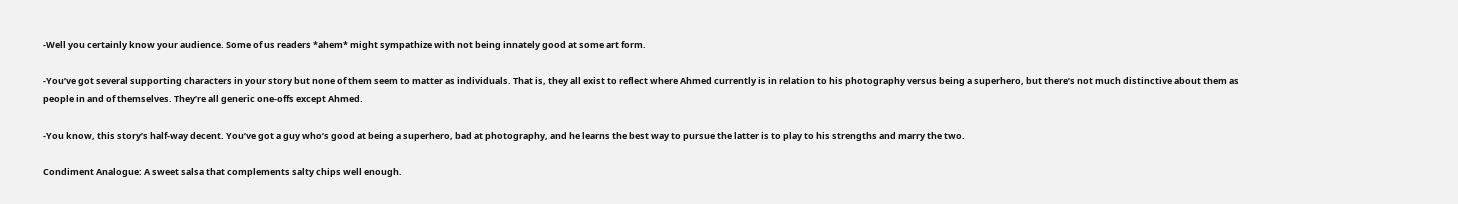-Well you certainly know your audience. Some of us readers *ahem* might sympathize with not being innately good at some art form.

-You’ve got several supporting characters in your story but none of them seem to matter as individuals. That is, they all exist to reflect where Ahmed currently is in relation to his photography versus being a superhero, but there’s not much distinctive about them as people in and of themselves. They’re all generic one-offs except Ahmed.

-You know, this story’s half-way decent. You’ve got a guy who’s good at being a superhero, bad at photography, and he learns the best way to pursue the latter is to play to his strengths and marry the two.

Condiment Analogue: A sweet salsa that complements salty chips well enough.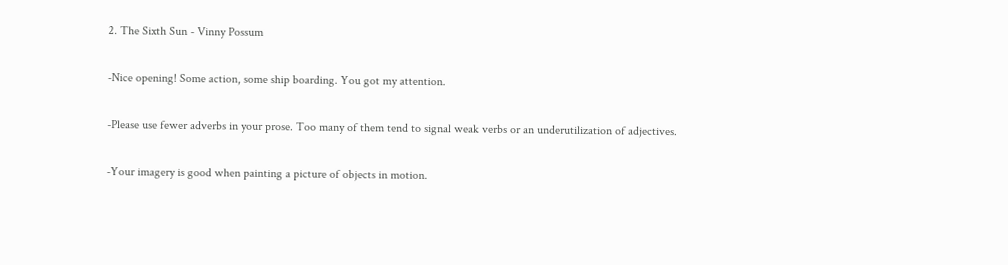2. The Sixth Sun - Vinny Possum

-Nice opening! Some action, some ship boarding. You got my attention.

-Please use fewer adverbs in your prose. Too many of them tend to signal weak verbs or an underutilization of adjectives.

-Your imagery is good when painting a picture of objects in motion.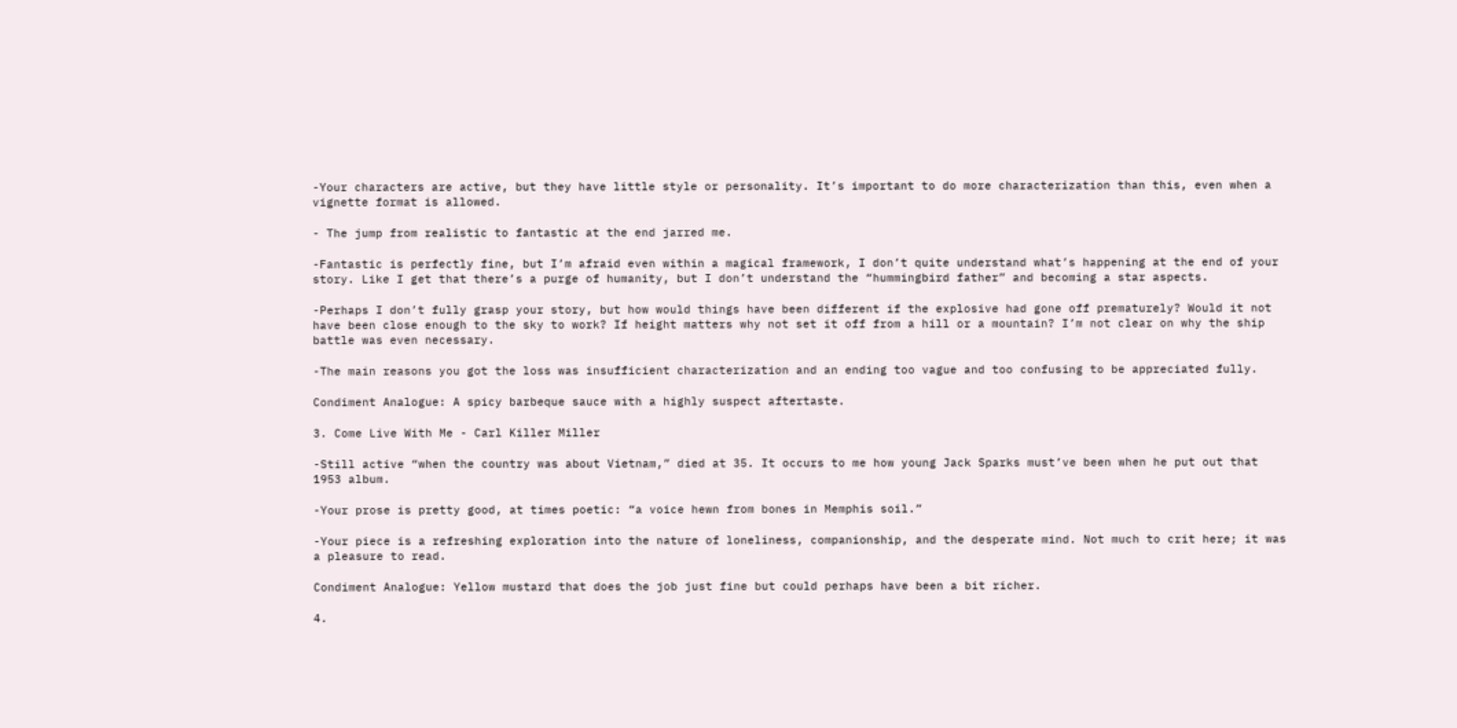-Your characters are active, but they have little style or personality. It’s important to do more characterization than this, even when a vignette format is allowed.

- The jump from realistic to fantastic at the end jarred me.

-Fantastic is perfectly fine, but I’m afraid even within a magical framework, I don’t quite understand what’s happening at the end of your story. Like I get that there’s a purge of humanity, but I don’t understand the “hummingbird father” and becoming a star aspects.

-Perhaps I don’t fully grasp your story, but how would things have been different if the explosive had gone off prematurely? Would it not have been close enough to the sky to work? If height matters why not set it off from a hill or a mountain? I’m not clear on why the ship battle was even necessary.

-The main reasons you got the loss was insufficient characterization and an ending too vague and too confusing to be appreciated fully.

Condiment Analogue: A spicy barbeque sauce with a highly suspect aftertaste.

3. Come Live With Me - Carl Killer Miller

-Still active “when the country was about Vietnam,” died at 35. It occurs to me how young Jack Sparks must’ve been when he put out that 1953 album.

-Your prose is pretty good, at times poetic: “a voice hewn from bones in Memphis soil.”

-Your piece is a refreshing exploration into the nature of loneliness, companionship, and the desperate mind. Not much to crit here; it was a pleasure to read.

Condiment Analogue: Yellow mustard that does the job just fine but could perhaps have been a bit richer.

4.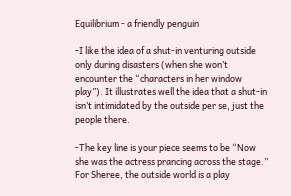Equilibrium - a friendly penguin

-I like the idea of a shut-in venturing outside only during disasters (when she won’t encounter the “characters in her window play”). It illustrates well the idea that a shut-in isn’t intimidated by the outside per se, just the people there.

-The key line is your piece seems to be “Now she was the actress prancing across the stage.” For Sheree, the outside world is a play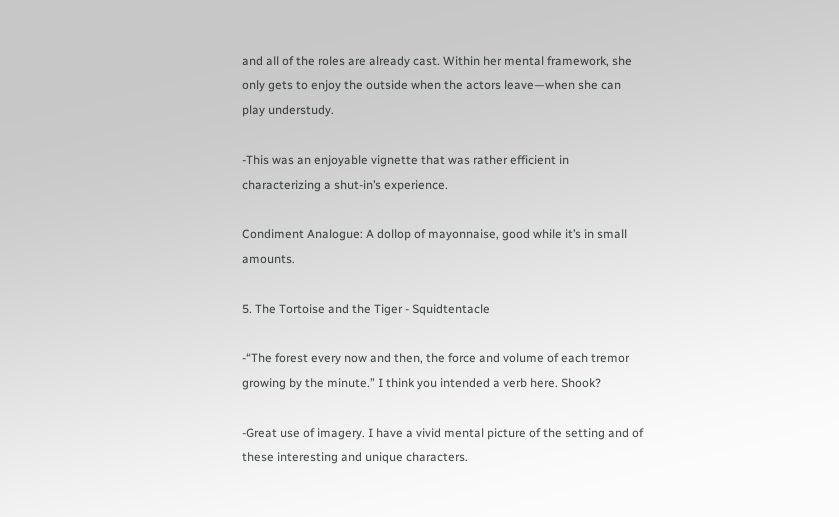and all of the roles are already cast. Within her mental framework, she only gets to enjoy the outside when the actors leave—when she can play understudy.

-This was an enjoyable vignette that was rather efficient in characterizing a shut-in’s experience.

Condiment Analogue: A dollop of mayonnaise, good while it’s in small amounts.

5. The Tortoise and the Tiger - Squidtentacle

-“The forest every now and then, the force and volume of each tremor growing by the minute.” I think you intended a verb here. Shook?

-Great use of imagery. I have a vivid mental picture of the setting and of these interesting and unique characters.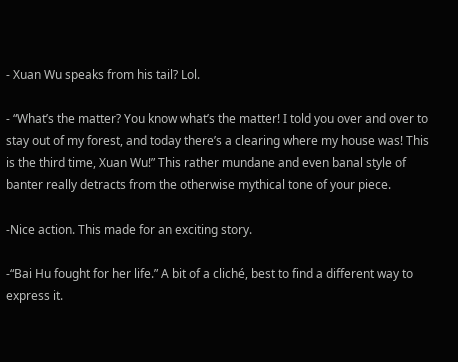- Xuan Wu speaks from his tail? Lol.

- “What’s the matter? You know what’s the matter! I told you over and over to stay out of my forest, and today there’s a clearing where my house was! This is the third time, Xuan Wu!” This rather mundane and even banal style of banter really detracts from the otherwise mythical tone of your piece.

-Nice action. This made for an exciting story.

-“Bai Hu fought for her life.” A bit of a cliché, best to find a different way to express it.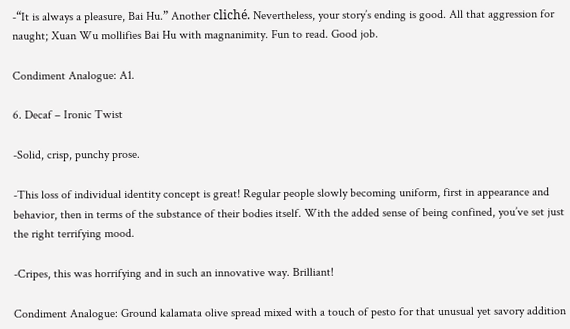-“It is always a pleasure, Bai Hu.” Another cliché. Nevertheless, your story’s ending is good. All that aggression for naught; Xuan Wu mollifies Bai Hu with magnanimity. Fun to read. Good job.

Condiment Analogue: A1.

6. Decaf – Ironic Twist

-Solid, crisp, punchy prose.

-This loss of individual identity concept is great! Regular people slowly becoming uniform, first in appearance and behavior, then in terms of the substance of their bodies itself. With the added sense of being confined, you’ve set just the right terrifying mood.

-Cripes, this was horrifying and in such an innovative way. Brilliant!

Condiment Analogue: Ground kalamata olive spread mixed with a touch of pesto for that unusual yet savory addition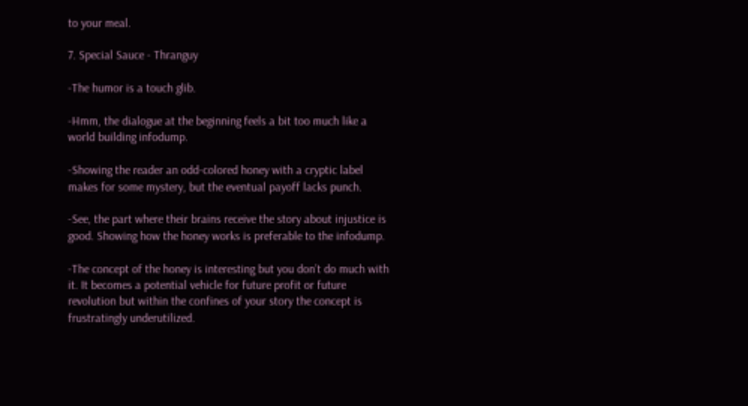to your meal.

7. Special Sauce - Thranguy

-The humor is a touch glib.

-Hmm, the dialogue at the beginning feels a bit too much like a world building infodump.

-Showing the reader an odd-colored honey with a cryptic label makes for some mystery, but the eventual payoff lacks punch.

-See, the part where their brains receive the story about injustice is good. Showing how the honey works is preferable to the infodump.

-The concept of the honey is interesting but you don’t do much with it. It becomes a potential vehicle for future profit or future revolution but within the confines of your story the concept is frustratingly underutilized.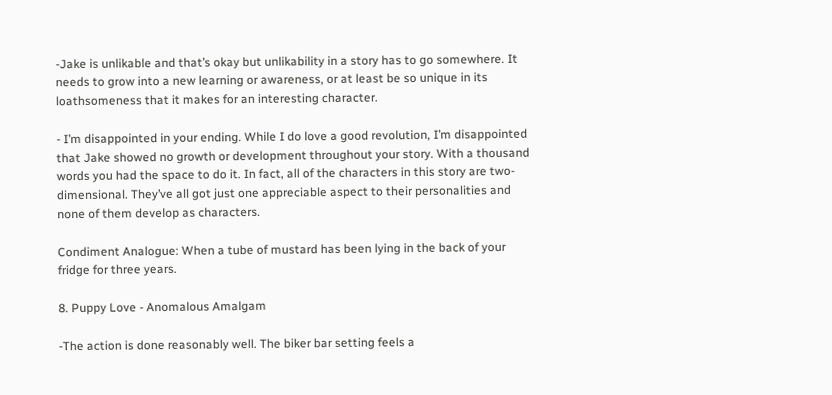-Jake is unlikable and that’s okay but unlikability in a story has to go somewhere. It needs to grow into a new learning or awareness, or at least be so unique in its loathsomeness that it makes for an interesting character.

- I’m disappointed in your ending. While I do love a good revolution, I’m disappointed that Jake showed no growth or development throughout your story. With a thousand words you had the space to do it. In fact, all of the characters in this story are two-dimensional. They’ve all got just one appreciable aspect to their personalities and none of them develop as characters.

Condiment Analogue: When a tube of mustard has been lying in the back of your fridge for three years.

8. Puppy Love - Anomalous Amalgam

-The action is done reasonably well. The biker bar setting feels a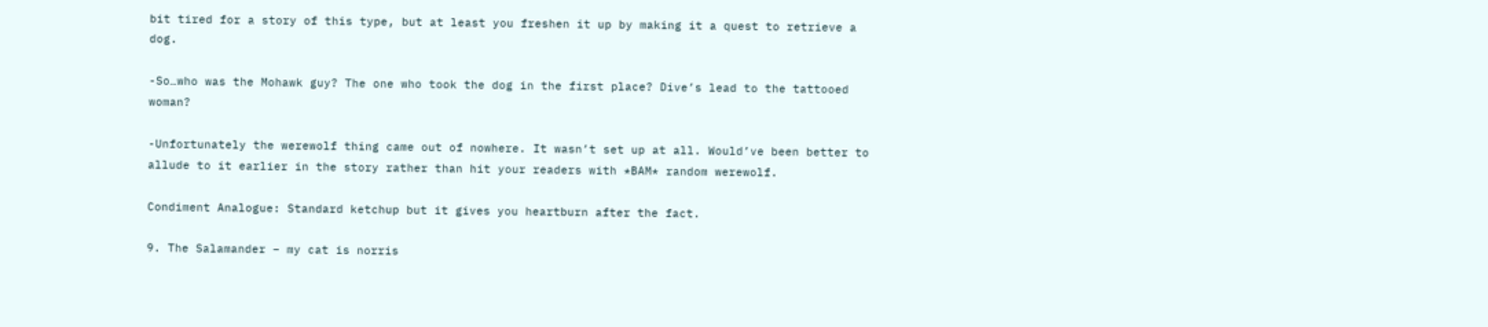bit tired for a story of this type, but at least you freshen it up by making it a quest to retrieve a dog.

-So…who was the Mohawk guy? The one who took the dog in the first place? Dive’s lead to the tattooed woman?

-Unfortunately the werewolf thing came out of nowhere. It wasn’t set up at all. Would’ve been better to allude to it earlier in the story rather than hit your readers with *BAM* random werewolf.

Condiment Analogue: Standard ketchup but it gives you heartburn after the fact.

9. The Salamander – my cat is norris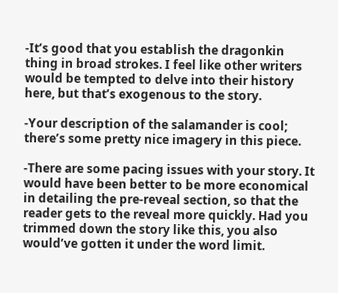-It’s good that you establish the dragonkin thing in broad strokes. I feel like other writers would be tempted to delve into their history here, but that’s exogenous to the story.

-Your description of the salamander is cool; there’s some pretty nice imagery in this piece.

-There are some pacing issues with your story. It would have been better to be more economical in detailing the pre-reveal section, so that the reader gets to the reveal more quickly. Had you trimmed down the story like this, you also would’ve gotten it under the word limit.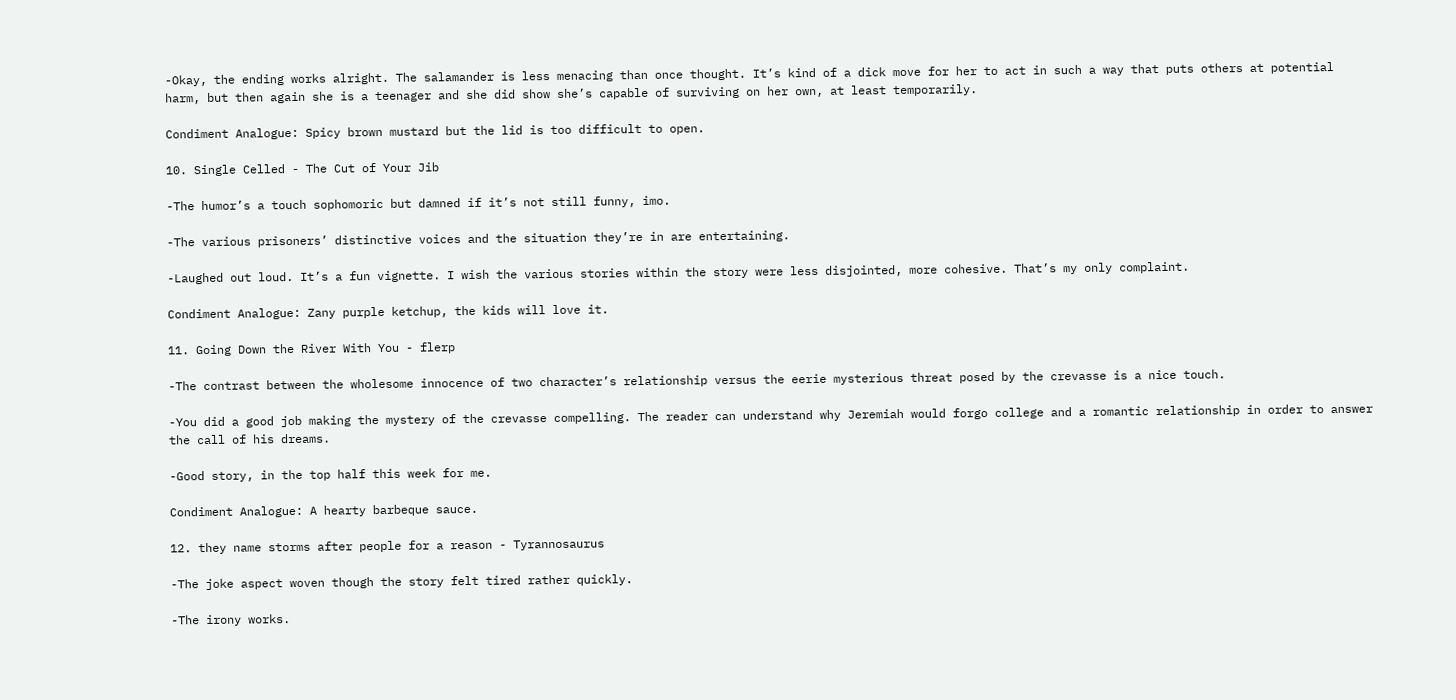-Okay, the ending works alright. The salamander is less menacing than once thought. It’s kind of a dick move for her to act in such a way that puts others at potential harm, but then again she is a teenager and she did show she’s capable of surviving on her own, at least temporarily.

Condiment Analogue: Spicy brown mustard but the lid is too difficult to open.

10. Single Celled - The Cut of Your Jib

-The humor’s a touch sophomoric but damned if it’s not still funny, imo.

-The various prisoners’ distinctive voices and the situation they’re in are entertaining.

-Laughed out loud. It’s a fun vignette. I wish the various stories within the story were less disjointed, more cohesive. That’s my only complaint.

Condiment Analogue: Zany purple ketchup, the kids will love it.

11. Going Down the River With You - flerp

-The contrast between the wholesome innocence of two character’s relationship versus the eerie mysterious threat posed by the crevasse is a nice touch.

-You did a good job making the mystery of the crevasse compelling. The reader can understand why Jeremiah would forgo college and a romantic relationship in order to answer the call of his dreams.

-Good story, in the top half this week for me.

Condiment Analogue: A hearty barbeque sauce.

12. they name storms after people for a reason - Tyrannosaurus

-The joke aspect woven though the story felt tired rather quickly.

-The irony works.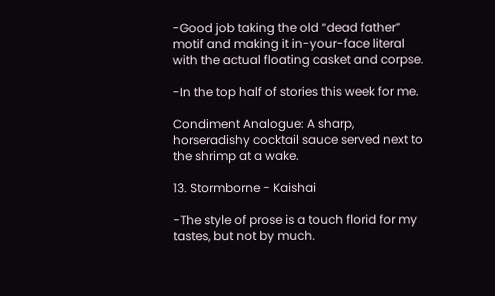-Good job taking the old “dead father” motif and making it in-your-face literal with the actual floating casket and corpse.

-In the top half of stories this week for me.

Condiment Analogue: A sharp, horseradishy cocktail sauce served next to the shrimp at a wake.

13. Stormborne - Kaishai

-The style of prose is a touch florid for my tastes, but not by much.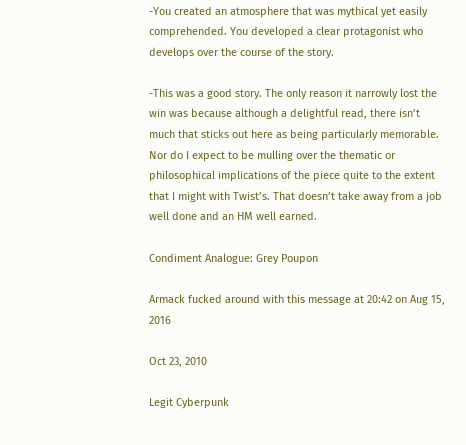-You created an atmosphere that was mythical yet easily comprehended. You developed a clear protagonist who develops over the course of the story.

-This was a good story. The only reason it narrowly lost the win was because although a delightful read, there isn’t much that sticks out here as being particularly memorable. Nor do I expect to be mulling over the thematic or philosophical implications of the piece quite to the extent that I might with Twist’s. That doesn’t take away from a job well done and an HM well earned.

Condiment Analogue: Grey Poupon

Armack fucked around with this message at 20:42 on Aug 15, 2016

Oct 23, 2010

Legit Cyberpunk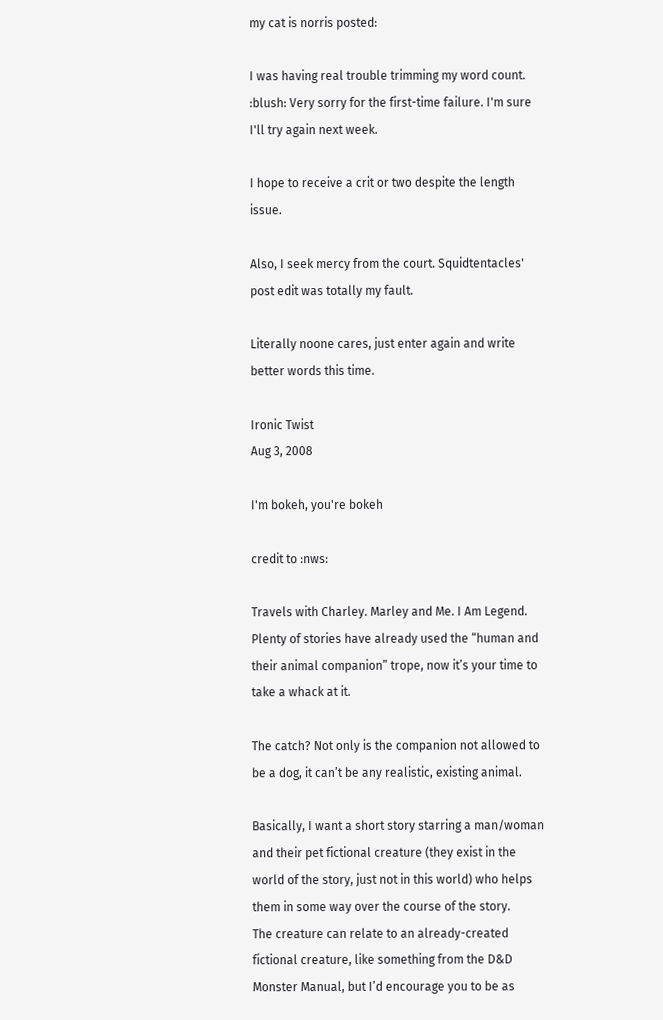my cat is norris posted:

I was having real trouble trimming my word count. :blush: Very sorry for the first-time failure. I'm sure I'll try again next week.

I hope to receive a crit or two despite the length issue.

Also, I seek mercy from the court. Squidtentacles' post edit was totally my fault.

Literally noone cares, just enter again and write better words this time.

Ironic Twist
Aug 3, 2008

I'm bokeh, you're bokeh

credit to :nws:

Travels with Charley. Marley and Me. I Am Legend. Plenty of stories have already used the “human and their animal companion” trope, now it’s your time to take a whack at it.

The catch? Not only is the companion not allowed to be a dog, it can’t be any realistic, existing animal.

Basically, I want a short story starring a man/woman and their pet fictional creature (they exist in the world of the story, just not in this world) who helps them in some way over the course of the story.
The creature can relate to an already-created fictional creature, like something from the D&D Monster Manual, but I’d encourage you to be as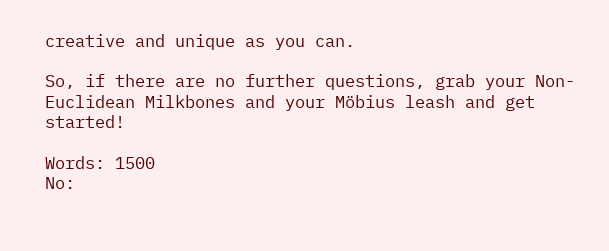creative and unique as you can.

So, if there are no further questions, grab your Non-Euclidean Milkbones and your Möbius leash and get started!

Words: 1500
No: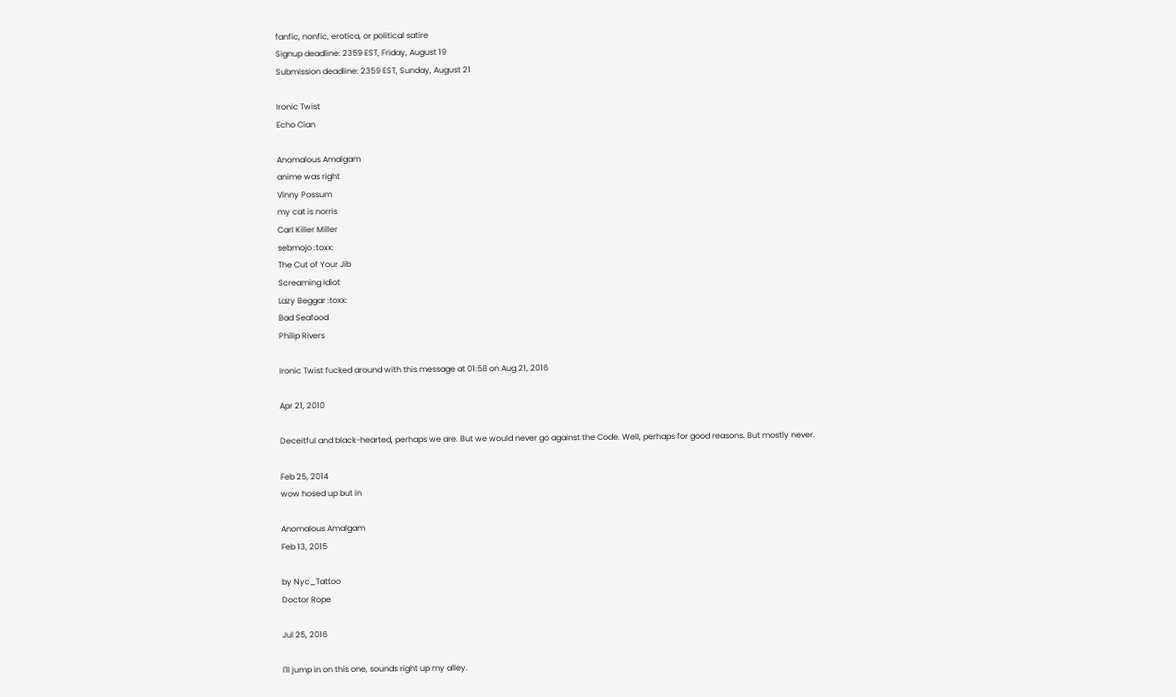fanfic, nonfic, erotica, or political satire
Signup deadline: 2359 EST, Friday, August 19
Submission deadline: 2359 EST, Sunday, August 21

Ironic Twist
Echo Cian

Anomalous Amalgam
anime was right
Vinny Possum
my cat is norris
Carl Killer Miller
sebmojo :toxx:
The Cut of Your Jib
Screaming Idiot
Lazy Beggar :toxx:
Bad Seafood
Philip Rivers

Ironic Twist fucked around with this message at 01:58 on Aug 21, 2016

Apr 21, 2010

Deceitful and black-hearted, perhaps we are. But we would never go against the Code. Well, perhaps for good reasons. But mostly never.

Feb 25, 2014
wow hosed up but in

Anomalous Amalgam
Feb 13, 2015

by Nyc_Tattoo
Doctor Rope

Jul 25, 2016

I'll jump in on this one, sounds right up my alley.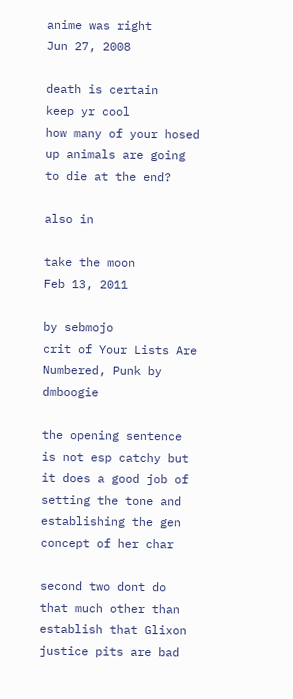anime was right
Jun 27, 2008

death is certain
keep yr cool
how many of your hosed up animals are going to die at the end?

also in

take the moon
Feb 13, 2011

by sebmojo
crit of Your Lists Are Numbered, Punk by dmboogie

the opening sentence is not esp catchy but it does a good job of setting the tone and establishing the gen concept of her char

second two dont do that much other than establish that Glixon justice pits are bad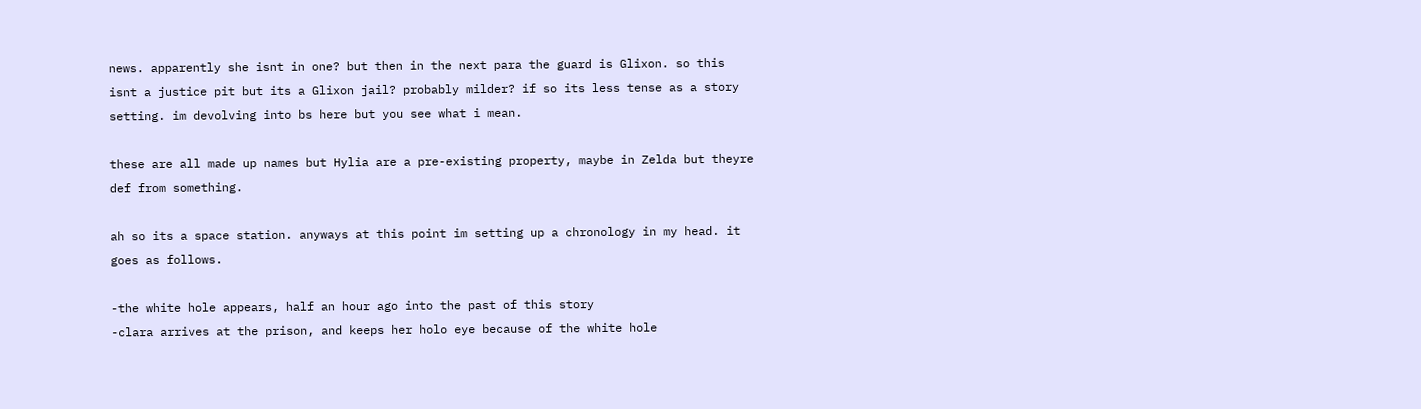news. apparently she isnt in one? but then in the next para the guard is Glixon. so this isnt a justice pit but its a Glixon jail? probably milder? if so its less tense as a story setting. im devolving into bs here but you see what i mean.

these are all made up names but Hylia are a pre-existing property, maybe in Zelda but theyre def from something.

ah so its a space station. anyways at this point im setting up a chronology in my head. it goes as follows.

-the white hole appears, half an hour ago into the past of this story
-clara arrives at the prison, and keeps her holo eye because of the white hole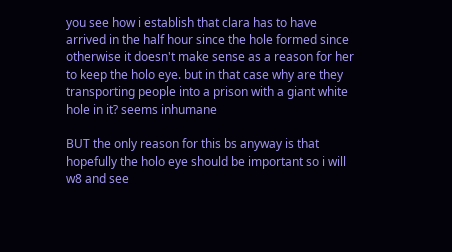you see how i establish that clara has to have arrived in the half hour since the hole formed since otherwise it doesn't make sense as a reason for her to keep the holo eye. but in that case why are they transporting people into a prison with a giant white hole in it? seems inhumane

BUT the only reason for this bs anyway is that hopefully the holo eye should be important so i will w8 and see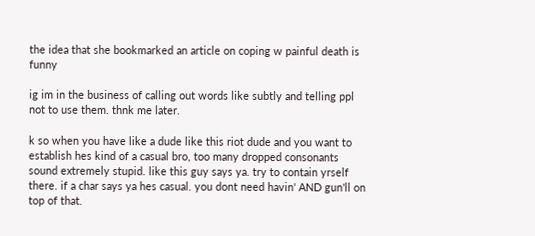the idea that she bookmarked an article on coping w painful death is funny

ig im in the business of calling out words like subtly and telling ppl not to use them. thnk me later.

k so when you have like a dude like this riot dude and you want to establish hes kind of a casual bro, too many dropped consonants sound extremely stupid. like this guy says ya. try to contain yrself there. if a char says ya hes casual. you dont need havin' AND gun'll on top of that.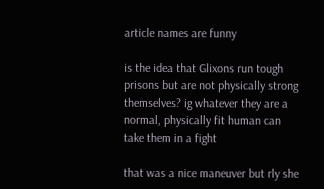article names are funny

is the idea that Glixons run tough prisons but are not physically strong themselves? ig whatever they are a normal, physically fit human can take them in a fight

that was a nice maneuver but rly she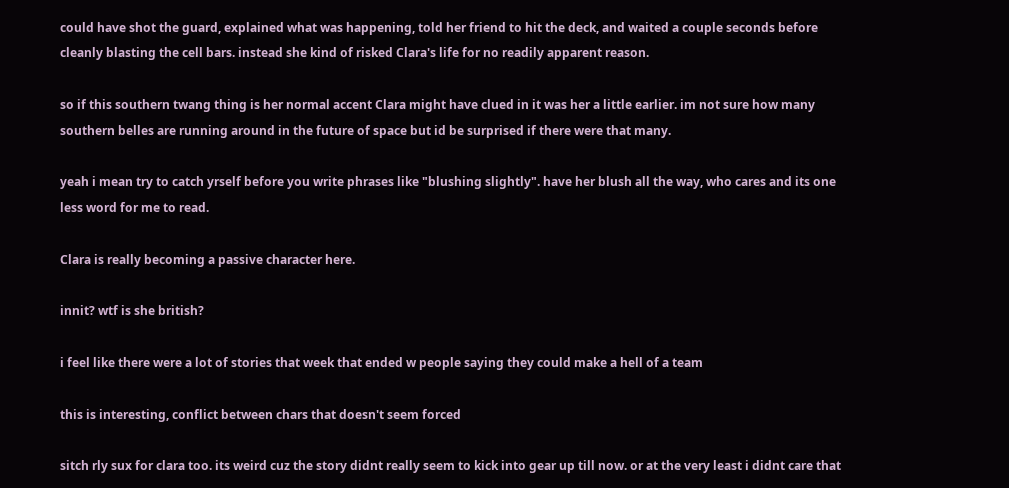could have shot the guard, explained what was happening, told her friend to hit the deck, and waited a couple seconds before cleanly blasting the cell bars. instead she kind of risked Clara's life for no readily apparent reason.

so if this southern twang thing is her normal accent Clara might have clued in it was her a little earlier. im not sure how many southern belles are running around in the future of space but id be surprised if there were that many.

yeah i mean try to catch yrself before you write phrases like "blushing slightly". have her blush all the way, who cares and its one less word for me to read.

Clara is really becoming a passive character here.

innit? wtf is she british?

i feel like there were a lot of stories that week that ended w people saying they could make a hell of a team

this is interesting, conflict between chars that doesn't seem forced

sitch rly sux for clara too. its weird cuz the story didnt really seem to kick into gear up till now. or at the very least i didnt care that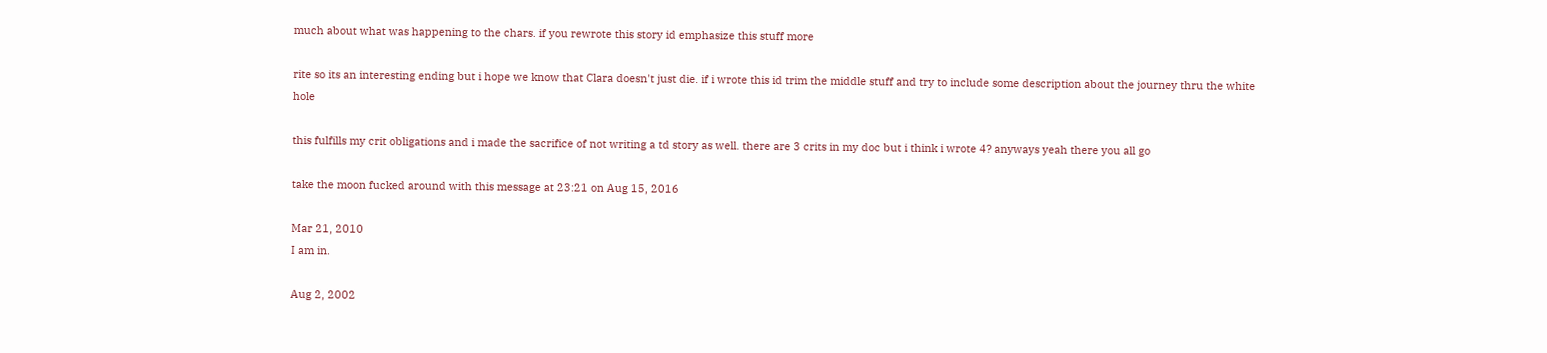much about what was happening to the chars. if you rewrote this story id emphasize this stuff more

rite so its an interesting ending but i hope we know that Clara doesn't just die. if i wrote this id trim the middle stuff and try to include some description about the journey thru the white hole

this fulfills my crit obligations and i made the sacrifice of not writing a td story as well. there are 3 crits in my doc but i think i wrote 4? anyways yeah there you all go

take the moon fucked around with this message at 23:21 on Aug 15, 2016

Mar 21, 2010
I am in.

Aug 2, 2002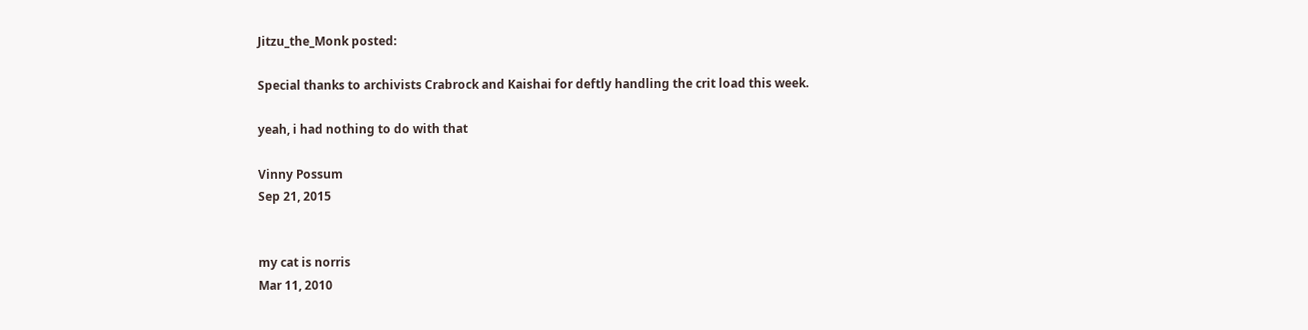Jitzu_the_Monk posted:

Special thanks to archivists Crabrock and Kaishai for deftly handling the crit load this week.

yeah, i had nothing to do with that

Vinny Possum
Sep 21, 2015


my cat is norris
Mar 11, 2010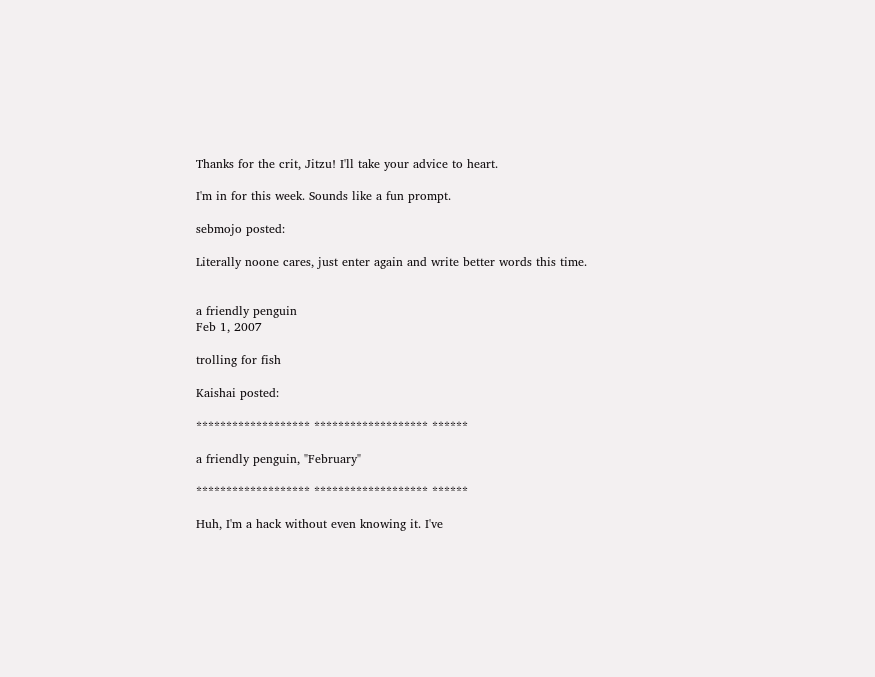Thanks for the crit, Jitzu! I'll take your advice to heart.

I'm in for this week. Sounds like a fun prompt.

sebmojo posted:

Literally noone cares, just enter again and write better words this time.


a friendly penguin
Feb 1, 2007

trolling for fish

Kaishai posted:

******************* ******************* ******

a friendly penguin, "February"

******************* ******************* ******

Huh, I'm a hack without even knowing it. I've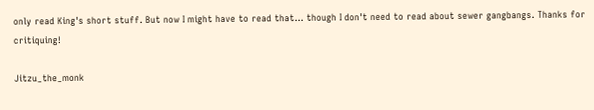only read King's short stuff. But now I might have to read that... though I don't need to read about sewer gangbangs. Thanks for critiquing!

Jitzu_the_monk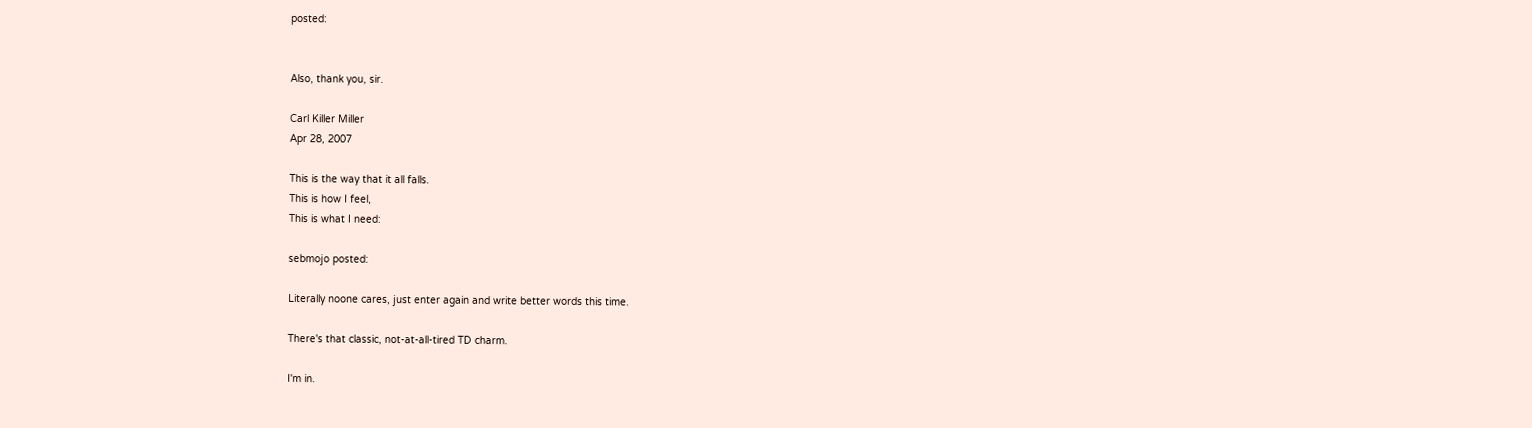posted:


Also, thank you, sir.

Carl Killer Miller
Apr 28, 2007

This is the way that it all falls.
This is how I feel,
This is what I need:

sebmojo posted:

Literally noone cares, just enter again and write better words this time.

There's that classic, not-at-all-tired TD charm.

I'm in.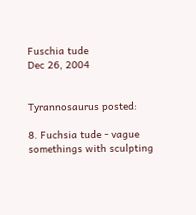Fuschia tude
Dec 26, 2004


Tyrannosaurus posted:

8. Fuchsia tude - vague somethings with sculpting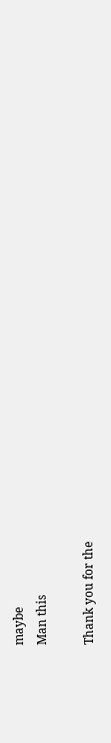maybe
Man this

Thank you for the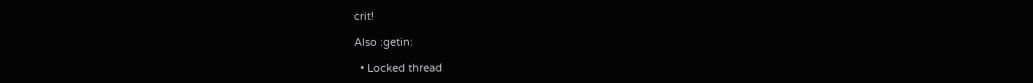crit!

Also :getin:

  • Locked thread